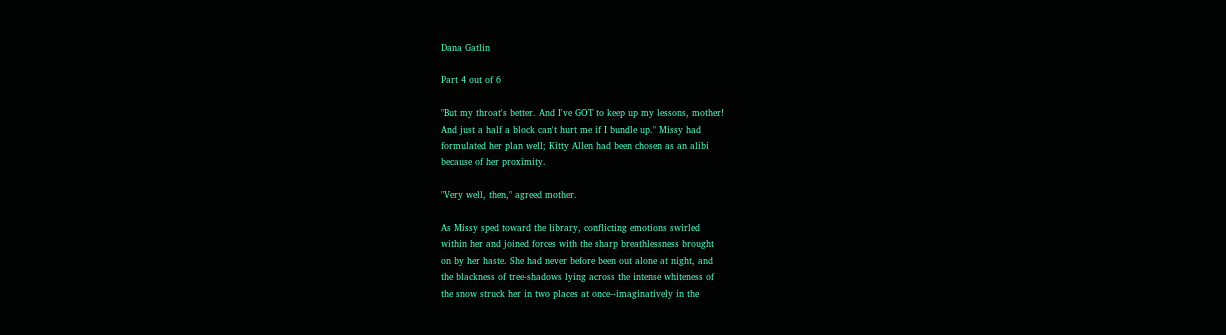Dana Gatlin

Part 4 out of 6

"But my throat's better. And I've GOT to keep up my lessons, mother!
And just a half a block can't hurt me if I bundle up." Missy had
formulated her plan well; Kitty Allen had been chosen as an alibi
because of her proximity.

"Very well, then," agreed mother.

As Missy sped toward the library, conflicting emotions swirled
within her and joined forces with the sharp breathlessness brought
on by her haste. She had never before been out alone at night, and
the blackness of tree-shadows lying across the intense whiteness of
the snow struck her in two places at once--imaginatively in the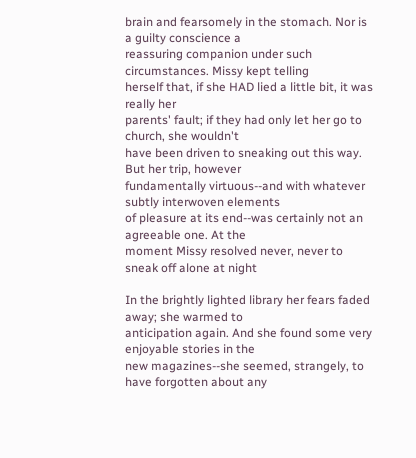brain and fearsomely in the stomach. Nor is a guilty conscience a
reassuring companion under such circumstances. Missy kept telling
herself that, if she HAD lied a little bit, it was really her
parents' fault; if they had only let her go to church, she wouldn't
have been driven to sneaking out this way. But her trip, however
fundamentally virtuous--and with whatever subtly interwoven elements
of pleasure at its end--was certainly not an agreeable one. At the
moment Missy resolved never, never to sneak off alone at night

In the brightly lighted library her fears faded away; she warmed to
anticipation again. And she found some very enjoyable stories in the
new magazines--she seemed, strangely, to have forgotten about any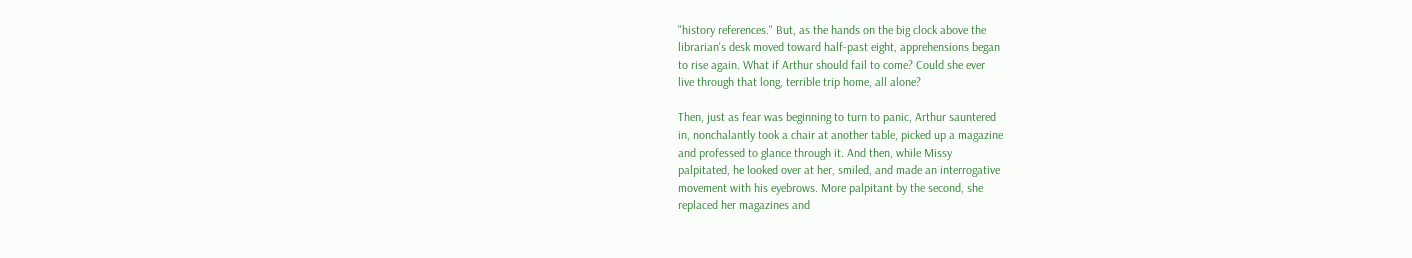"history references." But, as the hands on the big clock above the
librarian's desk moved toward half-past eight, apprehensions began
to rise again. What if Arthur should fail to come? Could she ever
live through that long, terrible trip home, all alone?

Then, just as fear was beginning to turn to panic, Arthur sauntered
in, nonchalantly took a chair at another table, picked up a magazine
and professed to glance through it. And then, while Missy
palpitated, he looked over at her, smiled, and made an interrogative
movement with his eyebrows. More palpitant by the second, she
replaced her magazines and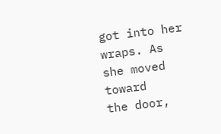got into her wraps. As she moved toward
the door,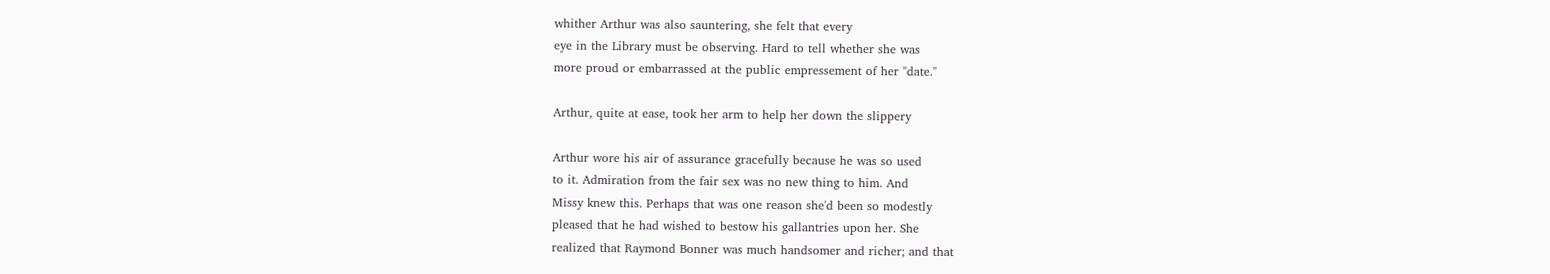whither Arthur was also sauntering, she felt that every
eye in the Library must be observing. Hard to tell whether she was
more proud or embarrassed at the public empressement of her "date."

Arthur, quite at ease, took her arm to help her down the slippery

Arthur wore his air of assurance gracefully because he was so used
to it. Admiration from the fair sex was no new thing to him. And
Missy knew this. Perhaps that was one reason she'd been so modestly
pleased that he had wished to bestow his gallantries upon her. She
realized that Raymond Bonner was much handsomer and richer; and that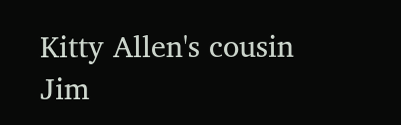Kitty Allen's cousin Jim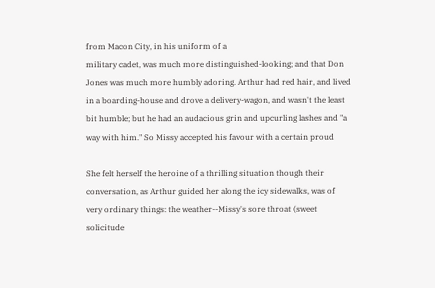from Macon City, in his uniform of a
military cadet, was much more distinguished-looking; and that Don
Jones was much more humbly adoring. Arthur had red hair, and lived
in a boarding-house and drove a delivery-wagon, and wasn't the least
bit humble; but he had an audacious grin and upcurling lashes and "a
way with him." So Missy accepted his favour with a certain proud

She felt herself the heroine of a thrilling situation though their
conversation, as Arthur guided her along the icy sidewalks, was of
very ordinary things: the weather--Missy's sore throat (sweet
solicitude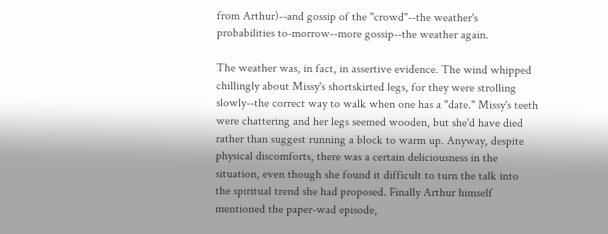from Arthur)--and gossip of the "crowd"--the weather's
probabilities to-morrow--more gossip--the weather again.

The weather was, in fact, in assertive evidence. The wind whipped
chillingly about Missy's shortskirted legs, for they were strolling
slowly--the correct way to walk when one has a "date." Missy's teeth
were chattering and her legs seemed wooden, but she'd have died
rather than suggest running a block to warm up. Anyway, despite
physical discomforts, there was a certain deliciousness in the
situation, even though she found it difficult to turn the talk into
the spiritual trend she had proposed. Finally Arthur himself
mentioned the paper-wad episode,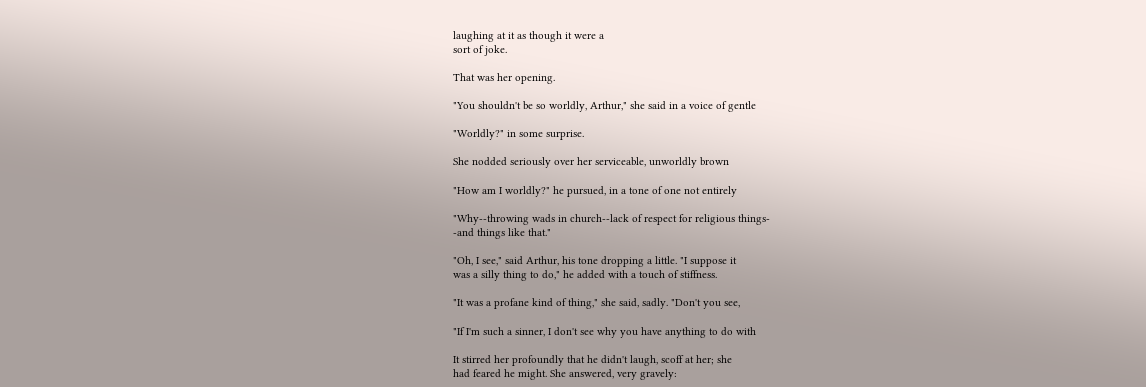laughing at it as though it were a
sort of joke.

That was her opening.

"You shouldn't be so worldly, Arthur," she said in a voice of gentle

"Worldly?" in some surprise.

She nodded seriously over her serviceable, unworldly brown

"How am I worldly?" he pursued, in a tone of one not entirely

"Why--throwing wads in church--lack of respect for religious things-
-and things like that."

"Oh, I see," said Arthur, his tone dropping a little. "I suppose it
was a silly thing to do," he added with a touch of stiffness.

"It was a profane kind of thing," she said, sadly. "Don't you see,

"If I'm such a sinner, I don't see why you have anything to do with

It stirred her profoundly that he didn't laugh, scoff at her; she
had feared he might. She answered, very gravely: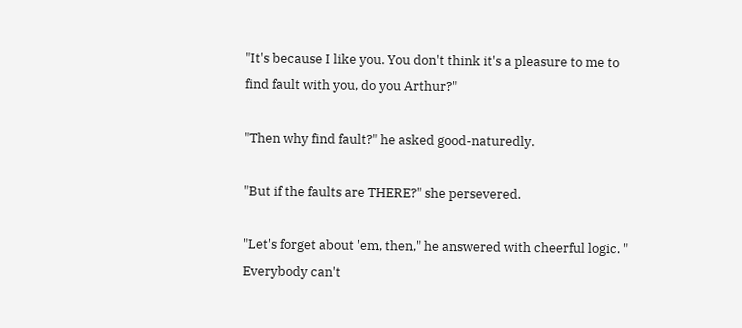"It's because I like you. You don't think it's a pleasure to me to
find fault with you, do you Arthur?"

"Then why find fault?" he asked good-naturedly.

"But if the faults are THERE?" she persevered.

"Let's forget about 'em, then," he answered with cheerful logic. "
Everybody can't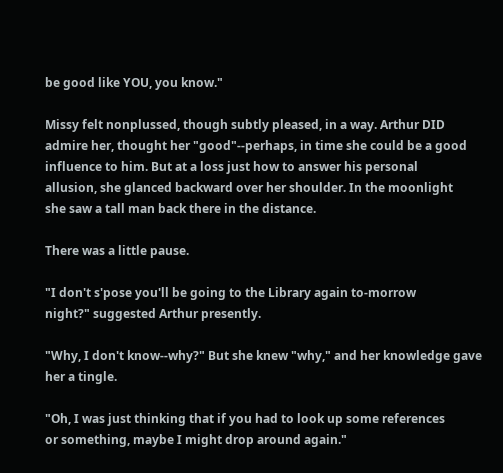be good like YOU, you know."

Missy felt nonplussed, though subtly pleased, in a way. Arthur DID
admire her, thought her "good"--perhaps, in time she could be a good
influence to him. But at a loss just how to answer his personal
allusion, she glanced backward over her shoulder. In the moonlight
she saw a tall man back there in the distance.

There was a little pause.

"I don't s'pose you'll be going to the Library again to-morrow
night?" suggested Arthur presently.

"Why, I don't know--why?" But she knew "why," and her knowledge gave
her a tingle.

"Oh, I was just thinking that if you had to look up some references
or something, maybe I might drop around again."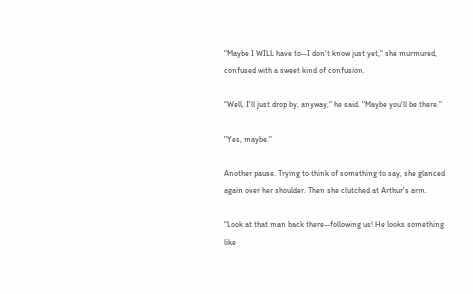"Maybe I WILL have to--I don't know just yet," she murmured,
confused with a sweet kind of confusion.

"Well, I'll just drop by, anyway," he said. "Maybe you'll be there."

"Yes, maybe."

Another pause. Trying to think of something to say, she glanced
again over her shoulder. Then she clutched at Arthur's arm.

"Look at that man back there--following us! He looks something like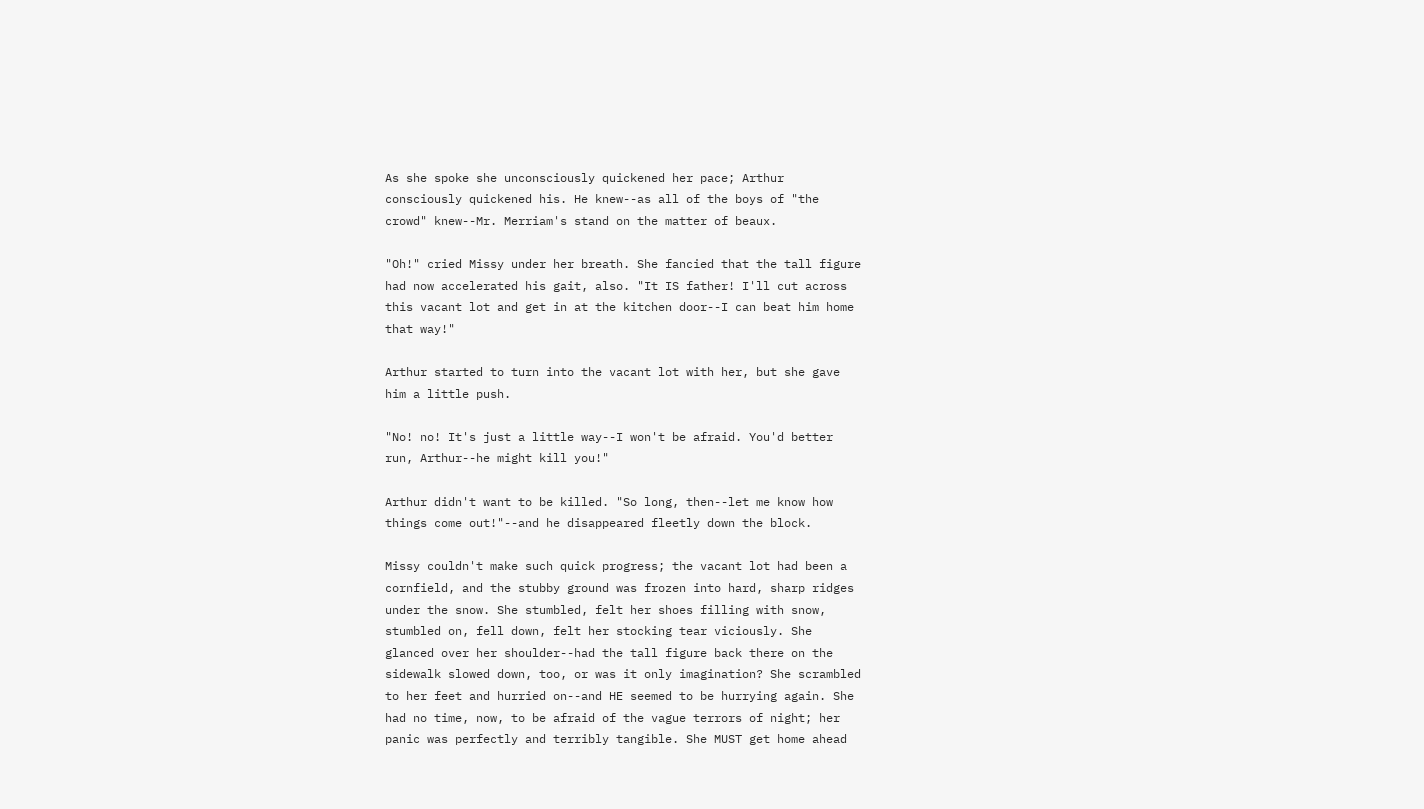As she spoke she unconsciously quickened her pace; Arthur
consciously quickened his. He knew--as all of the boys of "the
crowd" knew--Mr. Merriam's stand on the matter of beaux.

"Oh!" cried Missy under her breath. She fancied that the tall figure
had now accelerated his gait, also. "It IS father! I'll cut across
this vacant lot and get in at the kitchen door--I can beat him home
that way!"

Arthur started to turn into the vacant lot with her, but she gave
him a little push.

"No! no! It's just a little way--I won't be afraid. You'd better
run, Arthur--he might kill you!"

Arthur didn't want to be killed. "So long, then--let me know how
things come out!"--and he disappeared fleetly down the block.

Missy couldn't make such quick progress; the vacant lot had been a
cornfield, and the stubby ground was frozen into hard, sharp ridges
under the snow. She stumbled, felt her shoes filling with snow,
stumbled on, fell down, felt her stocking tear viciously. She
glanced over her shoulder--had the tall figure back there on the
sidewalk slowed down, too, or was it only imagination? She scrambled
to her feet and hurried on--and HE seemed to be hurrying again. She
had no time, now, to be afraid of the vague terrors of night; her
panic was perfectly and terribly tangible. She MUST get home ahead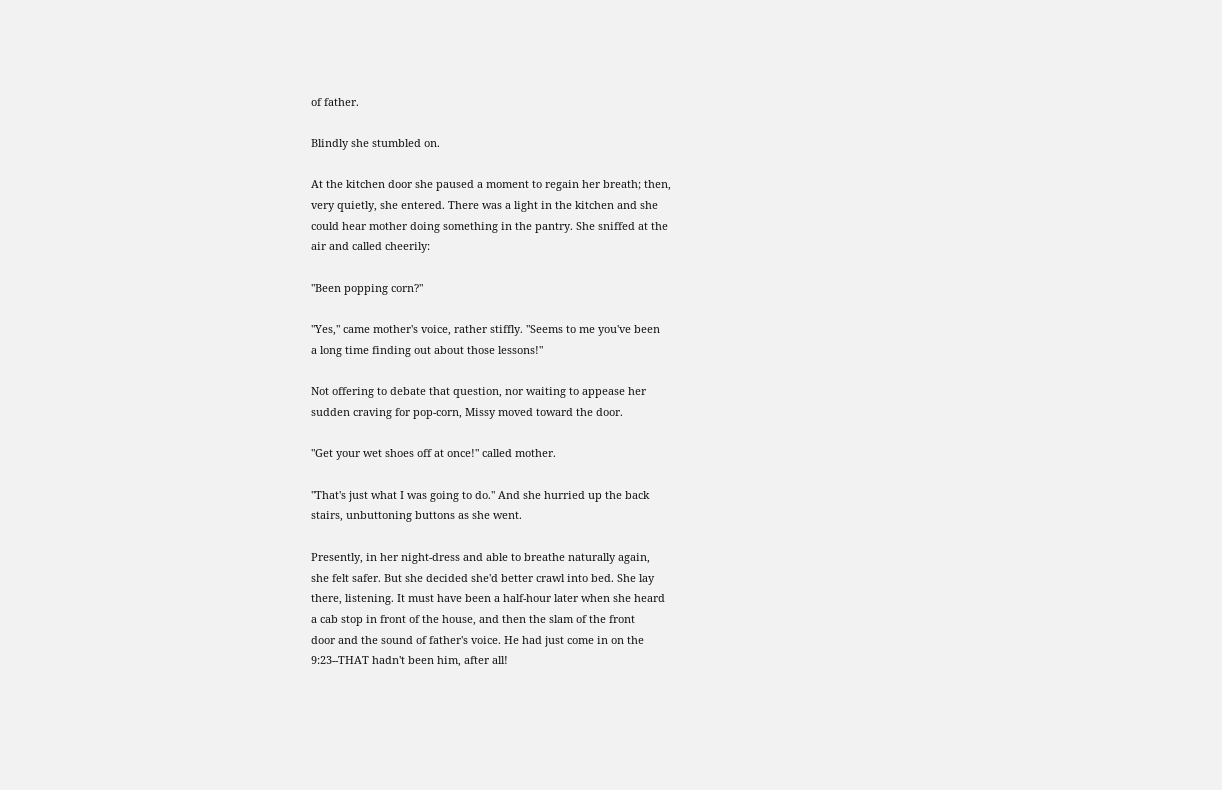of father.

Blindly she stumbled on.

At the kitchen door she paused a moment to regain her breath; then,
very quietly, she entered. There was a light in the kitchen and she
could hear mother doing something in the pantry. She sniffed at the
air and called cheerily:

"Been popping corn?"

"Yes," came mother's voice, rather stiffly. "Seems to me you've been
a long time finding out about those lessons!"

Not offering to debate that question, nor waiting to appease her
sudden craving for pop-corn, Missy moved toward the door.

"Get your wet shoes off at once!" called mother.

"That's just what I was going to do." And she hurried up the back
stairs, unbuttoning buttons as she went.

Presently, in her night-dress and able to breathe naturally again,
she felt safer. But she decided she'd better crawl into bed. She lay
there, listening. It must have been a half-hour later when she heard
a cab stop in front of the house, and then the slam of the front
door and the sound of father's voice. He had just come in on the
9:23--THAT hadn't been him, after all!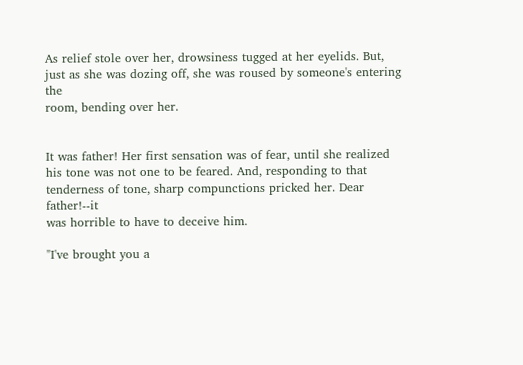As relief stole over her, drowsiness tugged at her eyelids. But,
just as she was dozing off, she was roused by someone's entering the
room, bending over her.


It was father! Her first sensation was of fear, until she realized
his tone was not one to be feared. And, responding to that
tenderness of tone, sharp compunctions pricked her. Dear father!--it
was horrible to have to deceive him.

"I've brought you a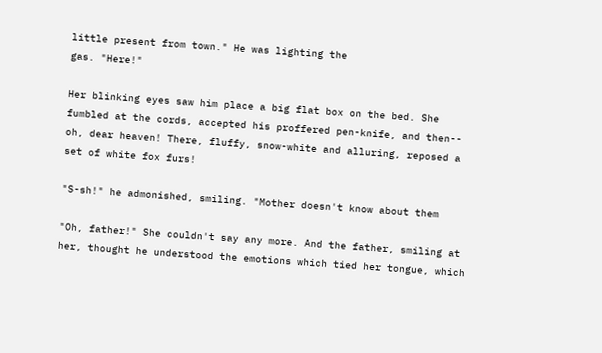little present from town." He was lighting the
gas. "Here!"

Her blinking eyes saw him place a big flat box on the bed. She
fumbled at the cords, accepted his proffered pen-knife, and then--
oh, dear heaven! There, fluffy, snow-white and alluring, reposed a
set of white fox furs!

"S-sh!" he admonished, smiling. "Mother doesn't know about them

"Oh, father!" She couldn't say any more. And the father, smiling at
her, thought he understood the emotions which tied her tongue, which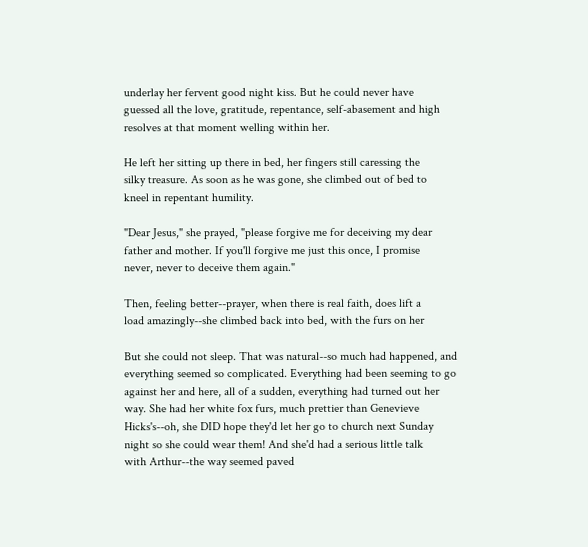underlay her fervent good night kiss. But he could never have
guessed all the love, gratitude, repentance, self-abasement and high
resolves at that moment welling within her.

He left her sitting up there in bed, her fingers still caressing the
silky treasure. As soon as he was gone, she climbed out of bed to
kneel in repentant humility.

"Dear Jesus," she prayed, "please forgive me for deceiving my dear
father and mother. If you'll forgive me just this once, I promise
never, never to deceive them again."

Then, feeling better--prayer, when there is real faith, does lift a
load amazingly--she climbed back into bed, with the furs on her

But she could not sleep. That was natural--so much had happened, and
everything seemed so complicated. Everything had been seeming to go
against her and here, all of a sudden, everything had turned out her
way. She had her white fox furs, much prettier than Genevieve
Hicks's--oh, she DID hope they'd let her go to church next Sunday
night so she could wear them! And she'd had a serious little talk
with Arthur--the way seemed paved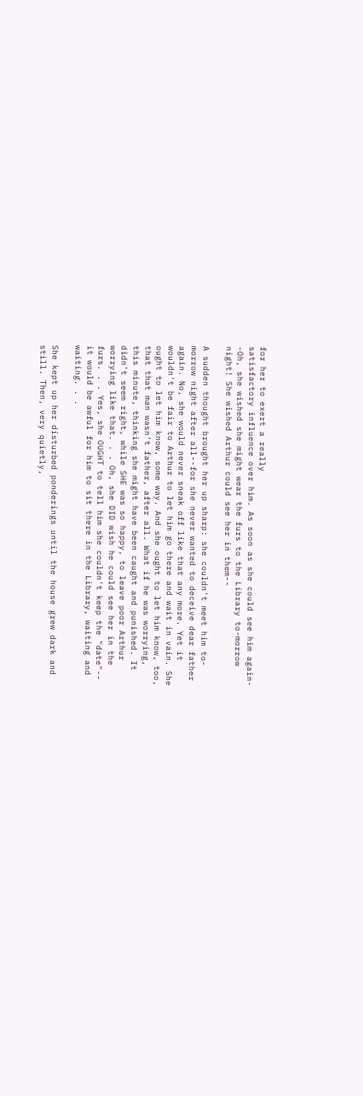for her to exert a really
satisfactory influence over him. As soon as she could see him again-
-Oh, she wished she might wear the furs to the Library to-morrow
night! She wished Arthur could see her in them--

A sudden thought brought her up sharp: she couldn't meet him to-
morrow night after all--for she never wanted to deceive dear father
again. No, she would never sneak off like that any more. Yet it
wouldn't be fair to Arthur to let him go there and wait in vain. She
ought to let him know, some way. And she ought to let him know, too,
that that man wasn't father, after all. What if he was worrying,
this minute, thinking she might have been caught and punished. It
didn't seem right, while SHE was so happy, to leave poor Arthur
worrying like that. . . Oh, she DID wish he could see her in the
furs. . . Yes, she OUGHT to tell him she couldn't keep the "date"--
it would be awful for him to sit there in the Library, waiting and
waiting. . .

She kept up her disturbed ponderings until the house grew dark and
still. Then, very quietly,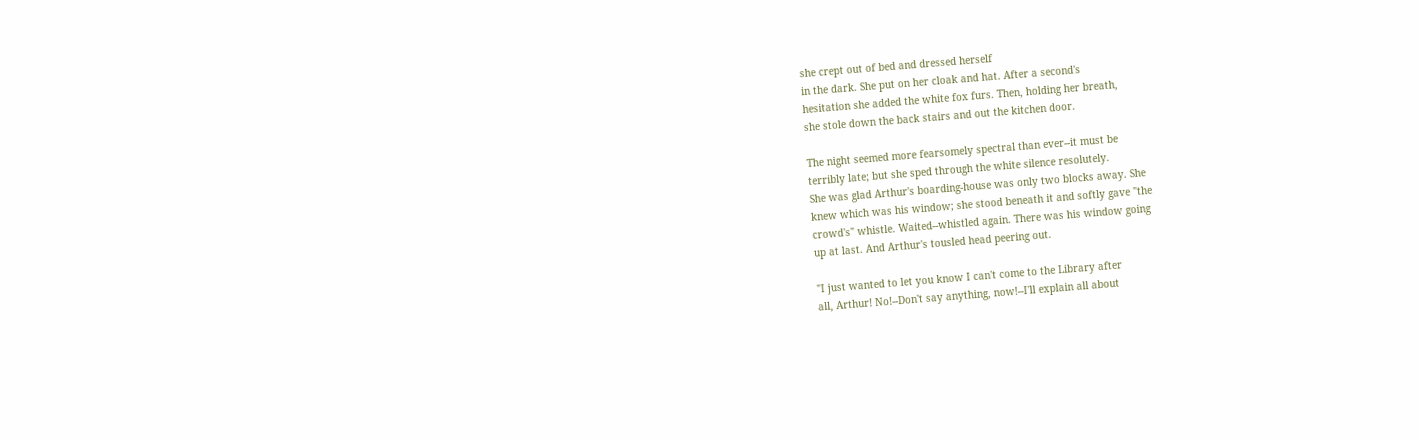she crept out of bed and dressed herself
in the dark. She put on her cloak and hat. After a second's
hesitation she added the white fox furs. Then, holding her breath,
she stole down the back stairs and out the kitchen door.

The night seemed more fearsomely spectral than ever--it must be
terribly late; but she sped through the white silence resolutely.
She was glad Arthur's boarding-house was only two blocks away. She
knew which was his window; she stood beneath it and softly gave "the
crowd's" whistle. Waited--whistled again. There was his window going
up at last. And Arthur's tousled head peering out.

"I just wanted to let you know I can't come to the Library after
all, Arthur! No!--Don't say anything, now!--I'll explain all about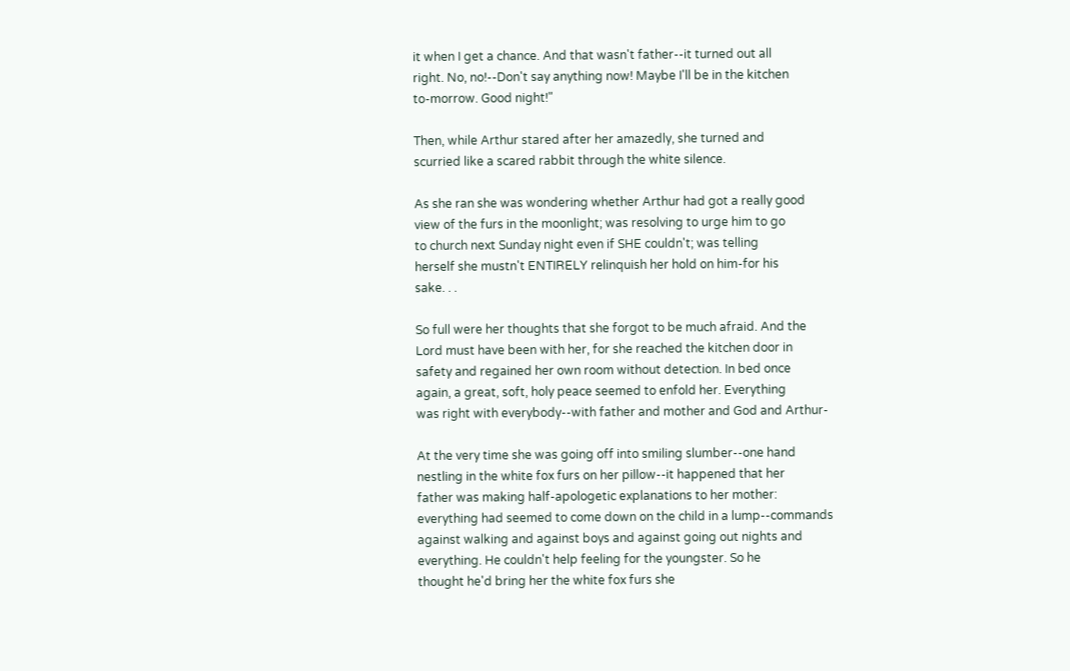it when I get a chance. And that wasn't father--it turned out all
right. No, no!--Don't say anything now! Maybe I'll be in the kitchen
to-morrow. Good night!"

Then, while Arthur stared after her amazedly, she turned and
scurried like a scared rabbit through the white silence.

As she ran she was wondering whether Arthur had got a really good
view of the furs in the moonlight; was resolving to urge him to go
to church next Sunday night even if SHE couldn't; was telling
herself she mustn't ENTIRELY relinquish her hold on him-for his
sake. . .

So full were her thoughts that she forgot to be much afraid. And the
Lord must have been with her, for she reached the kitchen door in
safety and regained her own room without detection. In bed once
again, a great, soft, holy peace seemed to enfold her. Everything
was right with everybody--with father and mother and God and Arthur-

At the very time she was going off into smiling slumber--one hand
nestling in the white fox furs on her pillow--it happened that her
father was making half-apologetic explanations to her mother:
everything had seemed to come down on the child in a lump--commands
against walking and against boys and against going out nights and
everything. He couldn't help feeling for the youngster. So he
thought he'd bring her the white fox furs she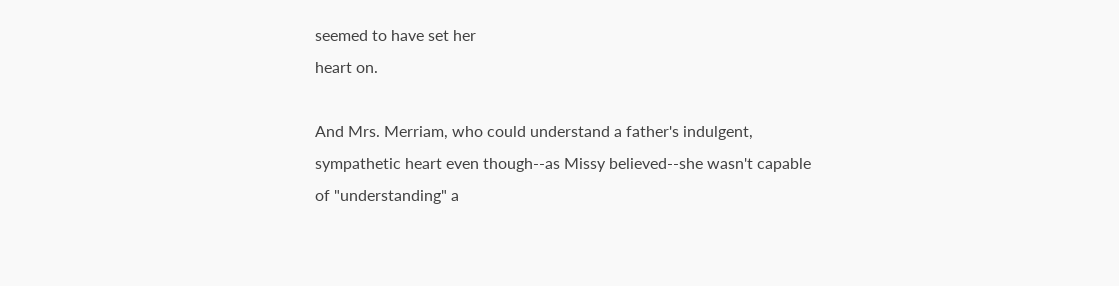seemed to have set her
heart on.

And Mrs. Merriam, who could understand a father's indulgent,
sympathetic heart even though--as Missy believed--she wasn't capable
of "understanding" a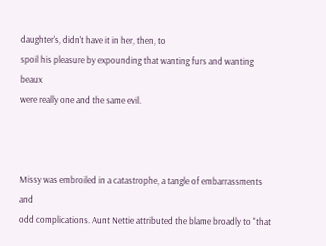daughter's, didn't have it in her, then, to
spoil his pleasure by expounding that wanting furs and wanting beaux
were really one and the same evil.



Missy was embroiled in a catastrophe, a tangle of embarrassments and
odd complications. Aunt Nettie attributed the blame broadly to "that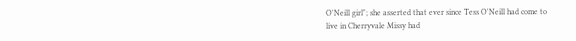O'Neill girl"; she asserted that ever since Tess O'Neill had come to
live in Cherryvale Missy had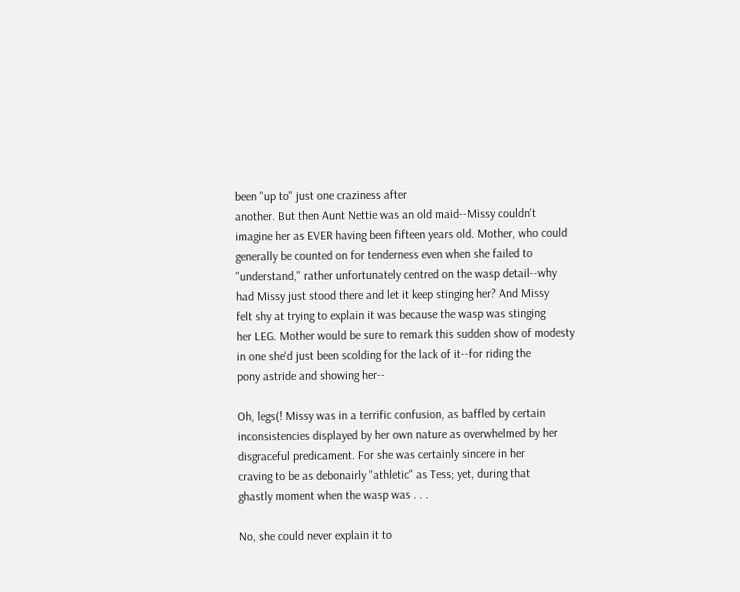been "up to" just one craziness after
another. But then Aunt Nettie was an old maid--Missy couldn't
imagine her as EVER having been fifteen years old. Mother, who could
generally be counted on for tenderness even when she failed to
"understand," rather unfortunately centred on the wasp detail--why
had Missy just stood there and let it keep stinging her? And Missy
felt shy at trying to explain it was because the wasp was stinging
her LEG. Mother would be sure to remark this sudden show of modesty
in one she'd just been scolding for the lack of it--for riding the
pony astride and showing her--

Oh, legs(! Missy was in a terrific confusion, as baffled by certain
inconsistencies displayed by her own nature as overwhelmed by her
disgraceful predicament. For she was certainly sincere in her
craving to be as debonairly "athletic" as Tess; yet, during that
ghastly moment when the wasp was . . .

No, she could never explain it to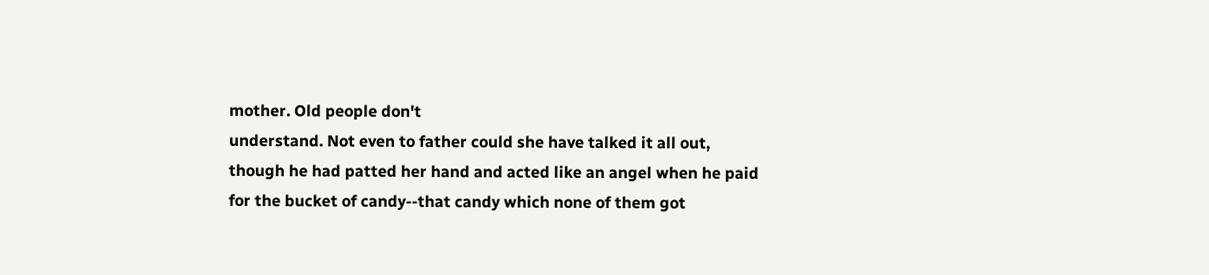mother. Old people don't
understand. Not even to father could she have talked it all out,
though he had patted her hand and acted like an angel when he paid
for the bucket of candy--that candy which none of them got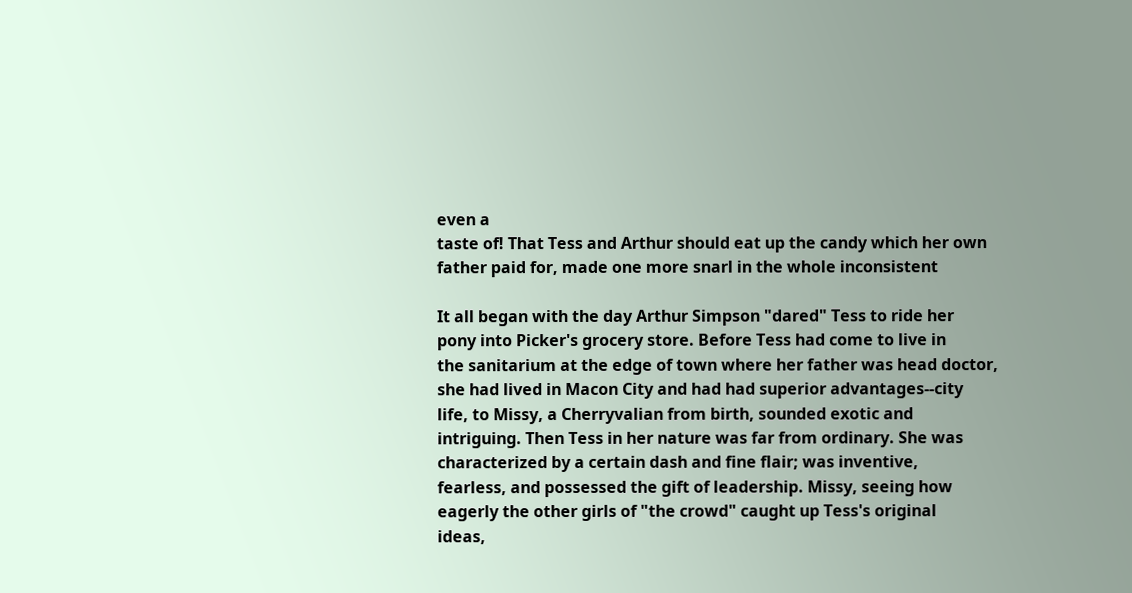even a
taste of! That Tess and Arthur should eat up the candy which her own
father paid for, made one more snarl in the whole inconsistent

It all began with the day Arthur Simpson "dared" Tess to ride her
pony into Picker's grocery store. Before Tess had come to live in
the sanitarium at the edge of town where her father was head doctor,
she had lived in Macon City and had had superior advantages--city
life, to Missy, a Cherryvalian from birth, sounded exotic and
intriguing. Then Tess in her nature was far from ordinary. She was
characterized by a certain dash and fine flair; was inventive,
fearless, and possessed the gift of leadership. Missy, seeing how
eagerly the other girls of "the crowd" caught up Tess's original
ideas,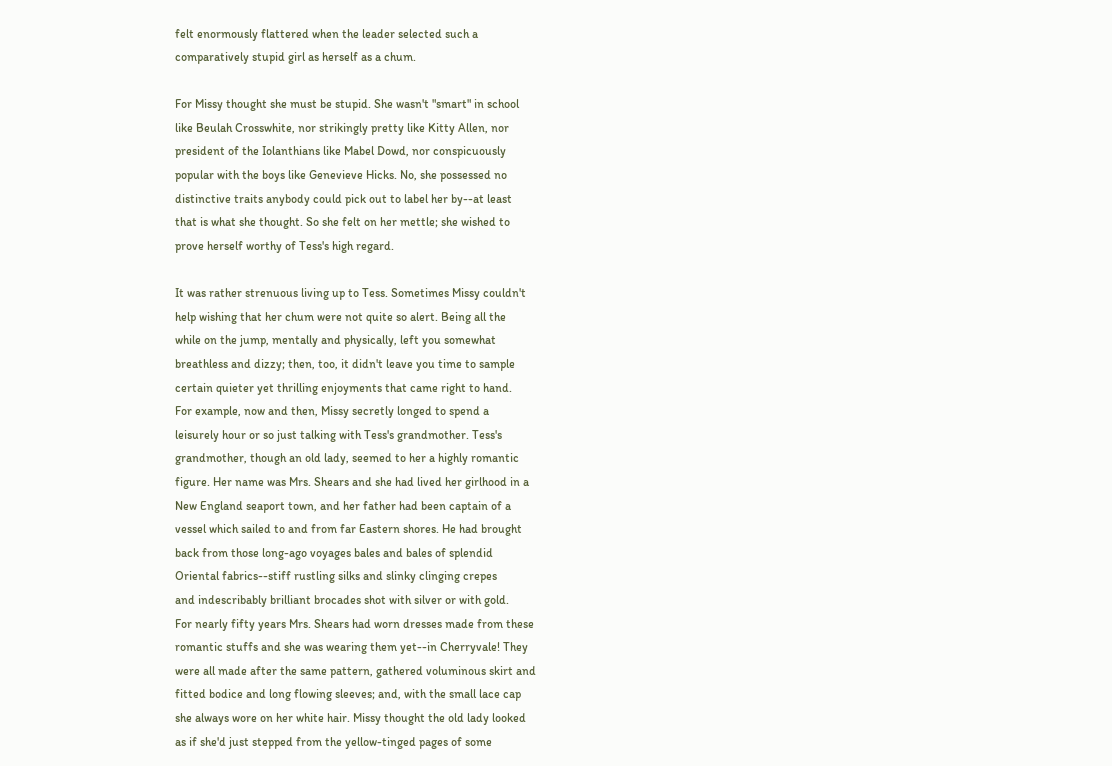felt enormously flattered when the leader selected such a
comparatively stupid girl as herself as a chum.

For Missy thought she must be stupid. She wasn't "smart" in school
like Beulah Crosswhite, nor strikingly pretty like Kitty Allen, nor
president of the Iolanthians like Mabel Dowd, nor conspicuously
popular with the boys like Genevieve Hicks. No, she possessed no
distinctive traits anybody could pick out to label her by--at least
that is what she thought. So she felt on her mettle; she wished to
prove herself worthy of Tess's high regard.

It was rather strenuous living up to Tess. Sometimes Missy couldn't
help wishing that her chum were not quite so alert. Being all the
while on the jump, mentally and physically, left you somewhat
breathless and dizzy; then, too, it didn't leave you time to sample
certain quieter yet thrilling enjoyments that came right to hand.
For example, now and then, Missy secretly longed to spend a
leisurely hour or so just talking with Tess's grandmother. Tess's
grandmother, though an old lady, seemed to her a highly romantic
figure. Her name was Mrs. Shears and she had lived her girlhood in a
New England seaport town, and her father had been captain of a
vessel which sailed to and from far Eastern shores. He had brought
back from those long-ago voyages bales and bales of splendid
Oriental fabrics--stiff rustling silks and slinky clinging crepes
and indescribably brilliant brocades shot with silver or with gold.
For nearly fifty years Mrs. Shears had worn dresses made from these
romantic stuffs and she was wearing them yet--in Cherryvale! They
were all made after the same pattern, gathered voluminous skirt and
fitted bodice and long flowing sleeves; and, with the small lace cap
she always wore on her white hair. Missy thought the old lady looked
as if she'd just stepped from the yellow-tinged pages of some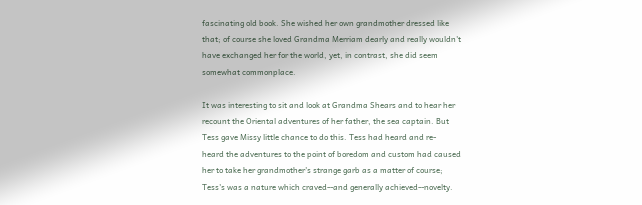fascinating old book. She wished her own grandmother dressed like
that; of course she loved Grandma Merriam dearly and really wouldn't
have exchanged her for the world, yet, in contrast, she did seem
somewhat commonplace.

It was interesting to sit and look at Grandma Shears and to hear her
recount the Oriental adventures of her father, the sea captain. But
Tess gave Missy little chance to do this. Tess had heard and re-
heard the adventures to the point of boredom and custom had caused
her to take her grandmother's strange garb as a matter of course;
Tess's was a nature which craved--and generally achieved--novelty.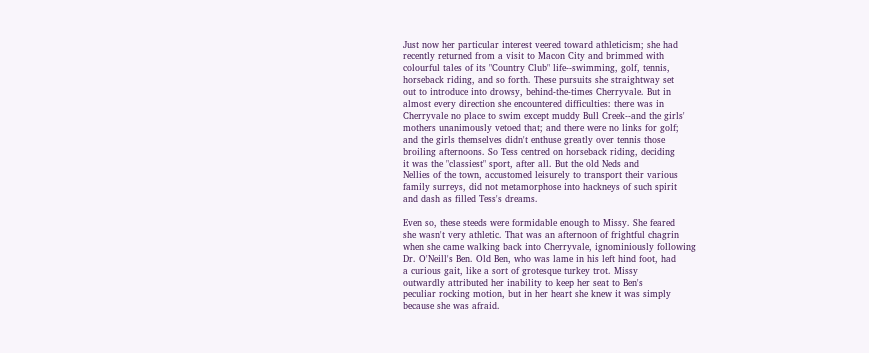Just now her particular interest veered toward athleticism; she had
recently returned from a visit to Macon City and brimmed with
colourful tales of its "Country Club" life--swimming, golf, tennis,
horseback riding, and so forth. These pursuits she straightway set
out to introduce into drowsy, behind-the-times Cherryvale. But in
almost every direction she encountered difficulties: there was in
Cherryvale no place to swim except muddy Bull Creek--and the girls'
mothers unanimously vetoed that; and there were no links for golf;
and the girls themselves didn't enthuse greatly over tennis those
broiling afternoons. So Tess centred on horseback riding, deciding
it was the "classiest" sport, after all. But the old Neds and
Nellies of the town, accustomed leisurely to transport their various
family surreys, did not metamorphose into hackneys of such spirit
and dash as filled Tess's dreams.

Even so, these steeds were formidable enough to Missy. She feared
she wasn't very athletic. That was an afternoon of frightful chagrin
when she came walking back into Cherryvale, ignominiously following
Dr. O'Neill's Ben. Old Ben, who was lame in his left hind foot, had
a curious gait, like a sort of grotesque turkey trot. Missy
outwardly attributed her inability to keep her seat to Ben's
peculiar rocking motion, but in her heart she knew it was simply
because she was afraid.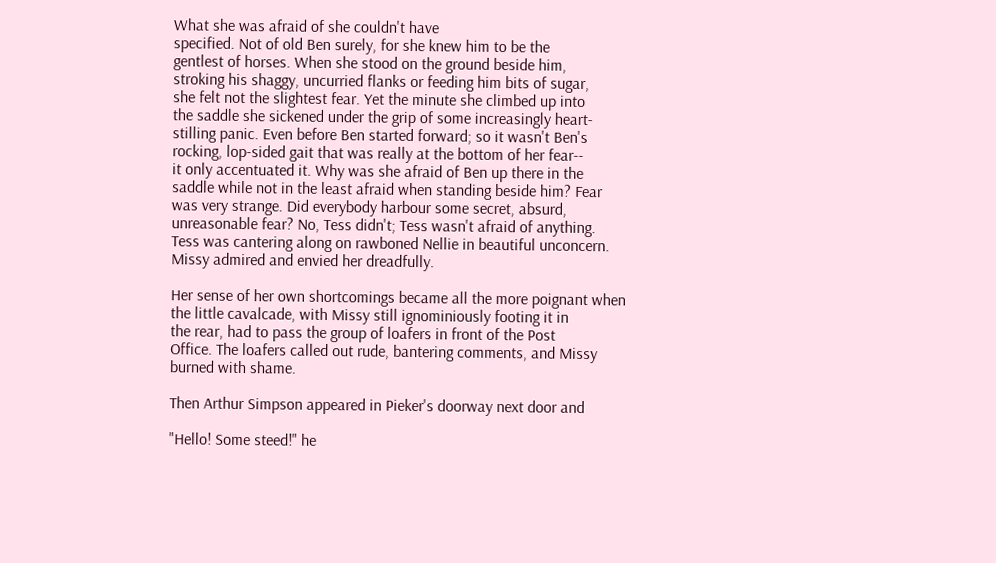What she was afraid of she couldn't have
specified. Not of old Ben surely, for she knew him to be the
gentlest of horses. When she stood on the ground beside him,
stroking his shaggy, uncurried flanks or feeding him bits of sugar,
she felt not the slightest fear. Yet the minute she climbed up into
the saddle she sickened under the grip of some increasingly heart-
stilling panic. Even before Ben started forward; so it wasn't Ben's
rocking, lop-sided gait that was really at the bottom of her fear--
it only accentuated it. Why was she afraid of Ben up there in the
saddle while not in the least afraid when standing beside him? Fear
was very strange. Did everybody harbour some secret, absurd,
unreasonable fear? No, Tess didn't; Tess wasn't afraid of anything.
Tess was cantering along on rawboned Nellie in beautiful unconcern.
Missy admired and envied her dreadfully.

Her sense of her own shortcomings became all the more poignant when
the little cavalcade, with Missy still ignominiously footing it in
the rear, had to pass the group of loafers in front of the Post
Office. The loafers called out rude, bantering comments, and Missy
burned with shame.

Then Arthur Simpson appeared in Pieker's doorway next door and

"Hello! Some steed!" he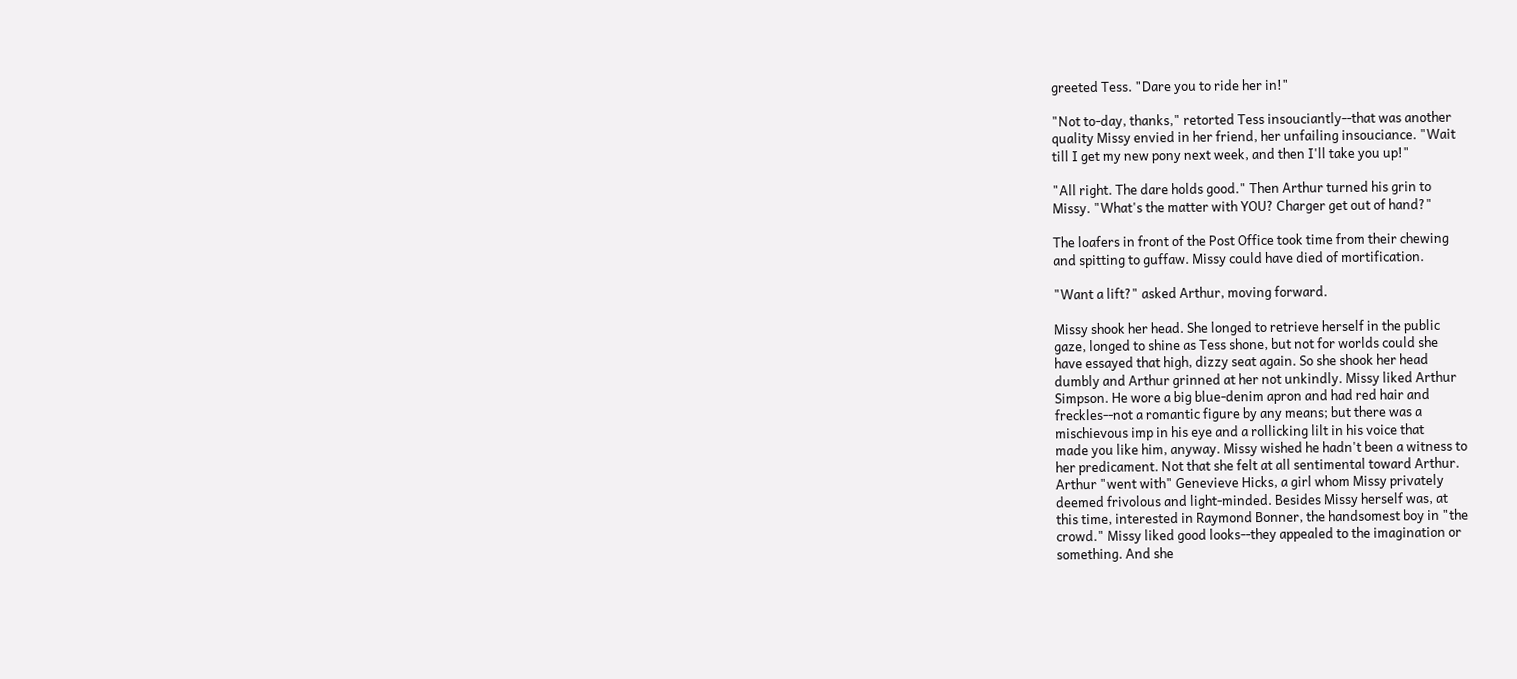greeted Tess. "Dare you to ride her in!"

"Not to-day, thanks," retorted Tess insouciantly--that was another
quality Missy envied in her friend, her unfailing insouciance. "Wait
till I get my new pony next week, and then I'll take you up!"

"All right. The dare holds good." Then Arthur turned his grin to
Missy. "What's the matter with YOU? Charger get out of hand?"

The loafers in front of the Post Office took time from their chewing
and spitting to guffaw. Missy could have died of mortification.

"Want a lift?" asked Arthur, moving forward.

Missy shook her head. She longed to retrieve herself in the public
gaze, longed to shine as Tess shone, but not for worlds could she
have essayed that high, dizzy seat again. So she shook her head
dumbly and Arthur grinned at her not unkindly. Missy liked Arthur
Simpson. He wore a big blue-denim apron and had red hair and
freckles--not a romantic figure by any means; but there was a
mischievous imp in his eye and a rollicking lilt in his voice that
made you like him, anyway. Missy wished he hadn't been a witness to
her predicament. Not that she felt at all sentimental toward Arthur.
Arthur "went with" Genevieve Hicks, a girl whom Missy privately
deemed frivolous and light-minded. Besides Missy herself was, at
this time, interested in Raymond Bonner, the handsomest boy in "the
crowd." Missy liked good looks--they appealed to the imagination or
something. And she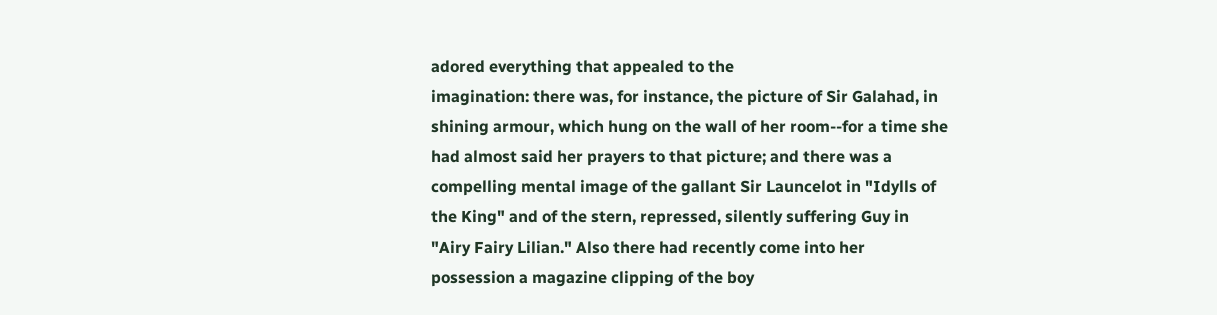adored everything that appealed to the
imagination: there was, for instance, the picture of Sir Galahad, in
shining armour, which hung on the wall of her room--for a time she
had almost said her prayers to that picture; and there was a
compelling mental image of the gallant Sir Launcelot in "Idylls of
the King" and of the stern, repressed, silently suffering Guy in
"Airy Fairy Lilian." Also there had recently come into her
possession a magazine clipping of the boy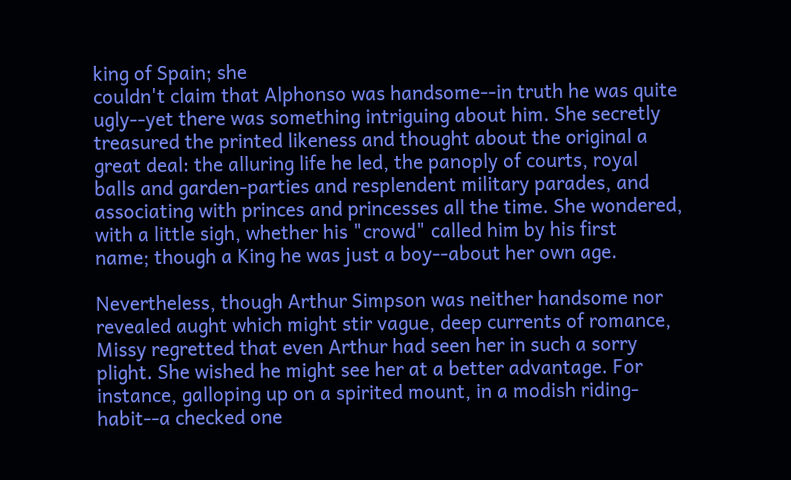king of Spain; she
couldn't claim that Alphonso was handsome--in truth he was quite
ugly--yet there was something intriguing about him. She secretly
treasured the printed likeness and thought about the original a
great deal: the alluring life he led, the panoply of courts, royal
balls and garden-parties and resplendent military parades, and
associating with princes and princesses all the time. She wondered,
with a little sigh, whether his "crowd" called him by his first
name; though a King he was just a boy--about her own age.

Nevertheless, though Arthur Simpson was neither handsome nor
revealed aught which might stir vague, deep currents of romance,
Missy regretted that even Arthur had seen her in such a sorry
plight. She wished he might see her at a better advantage. For
instance, galloping up on a spirited mount, in a modish riding-
habit--a checked one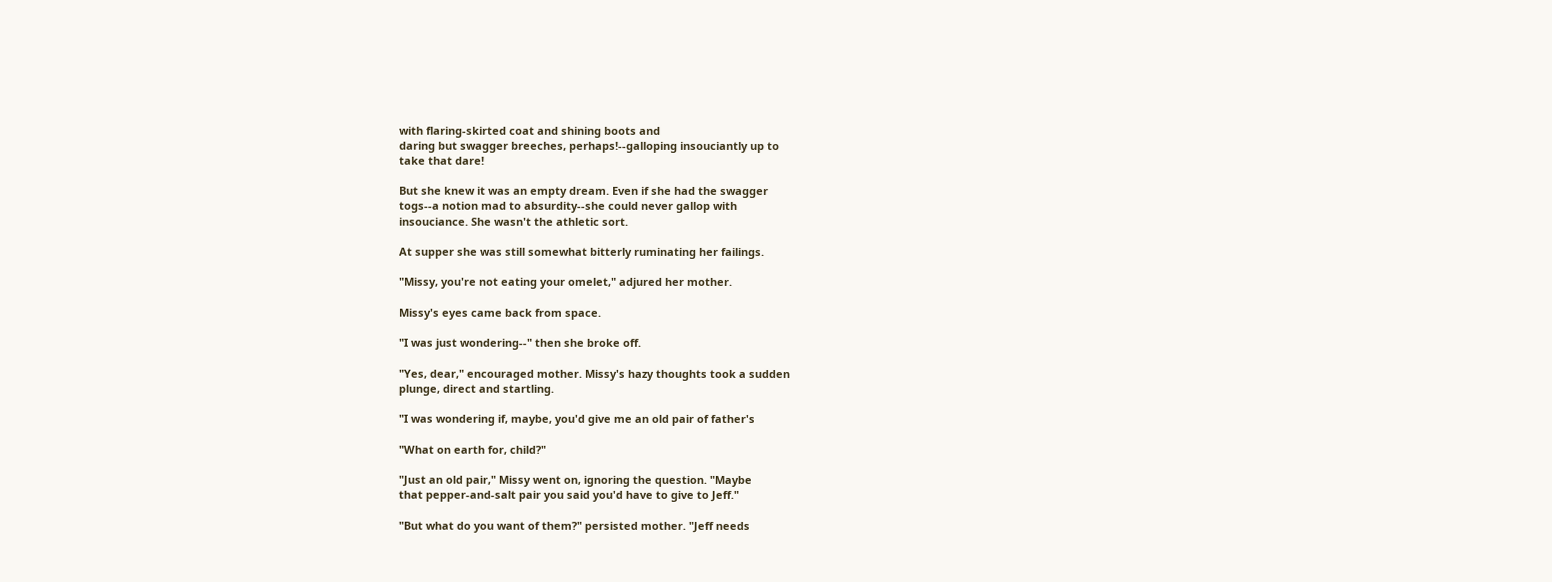with flaring-skirted coat and shining boots and
daring but swagger breeches, perhaps!--galloping insouciantly up to
take that dare!

But she knew it was an empty dream. Even if she had the swagger
togs--a notion mad to absurdity--she could never gallop with
insouciance. She wasn't the athletic sort.

At supper she was still somewhat bitterly ruminating her failings.

"Missy, you're not eating your omelet," adjured her mother.

Missy's eyes came back from space.

"I was just wondering--" then she broke off.

"Yes, dear," encouraged mother. Missy's hazy thoughts took a sudden
plunge, direct and startling.

"I was wondering if, maybe, you'd give me an old pair of father's

"What on earth for, child?"

"Just an old pair," Missy went on, ignoring the question. "Maybe
that pepper-and-salt pair you said you'd have to give to Jeff."

"But what do you want of them?" persisted mother. "Jeff needs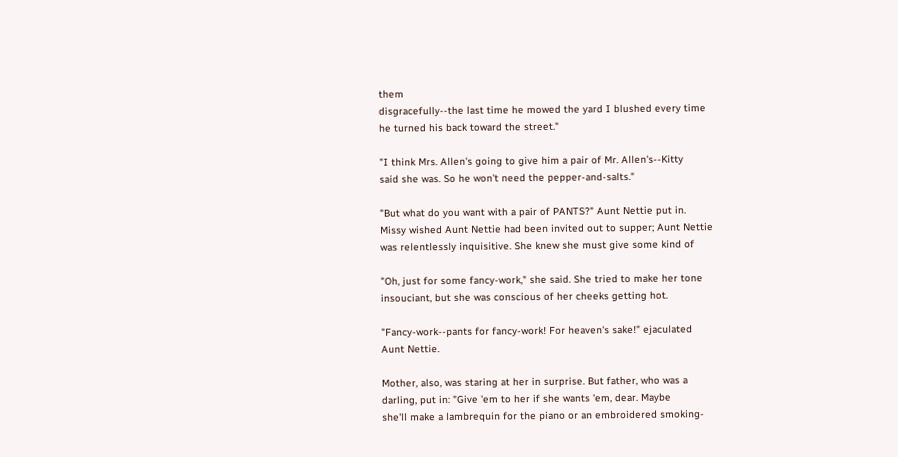them
disgracefully--the last time he mowed the yard I blushed every time
he turned his back toward the street."

"I think Mrs. Allen's going to give him a pair of Mr. Allen's--Kitty
said she was. So he won't need the pepper-and-salts."

"But what do you want with a pair of PANTS?" Aunt Nettie put in.
Missy wished Aunt Nettie had been invited out to supper; Aunt Nettie
was relentlessly inquisitive. She knew she must give some kind of

"Oh, just for some fancy-work," she said. She tried to make her tone
insouciant, but she was conscious of her cheeks getting hot.

"Fancy-work--pants for fancy-work! For heaven's sake!" ejaculated
Aunt Nettie.

Mother, also, was staring at her in surprise. But father, who was a
darling, put in: "Give 'em to her if she wants 'em, dear. Maybe
she'll make a lambrequin for the piano or an embroidered smoking-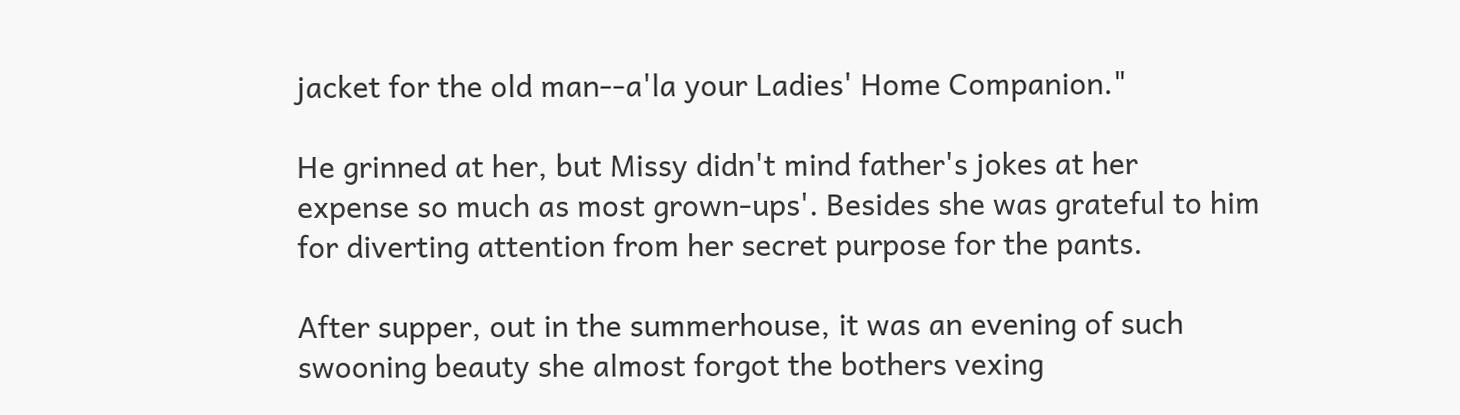jacket for the old man--a'la your Ladies' Home Companion."

He grinned at her, but Missy didn't mind father's jokes at her
expense so much as most grown-ups'. Besides she was grateful to him
for diverting attention from her secret purpose for the pants.

After supper, out in the summerhouse, it was an evening of such
swooning beauty she almost forgot the bothers vexing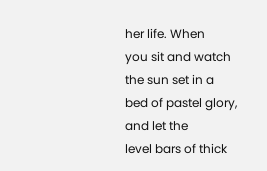her life. When
you sit and watch the sun set in a bed of pastel glory, and let the
level bars of thick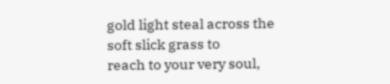gold light steal across the soft slick grass to
reach to your very soul,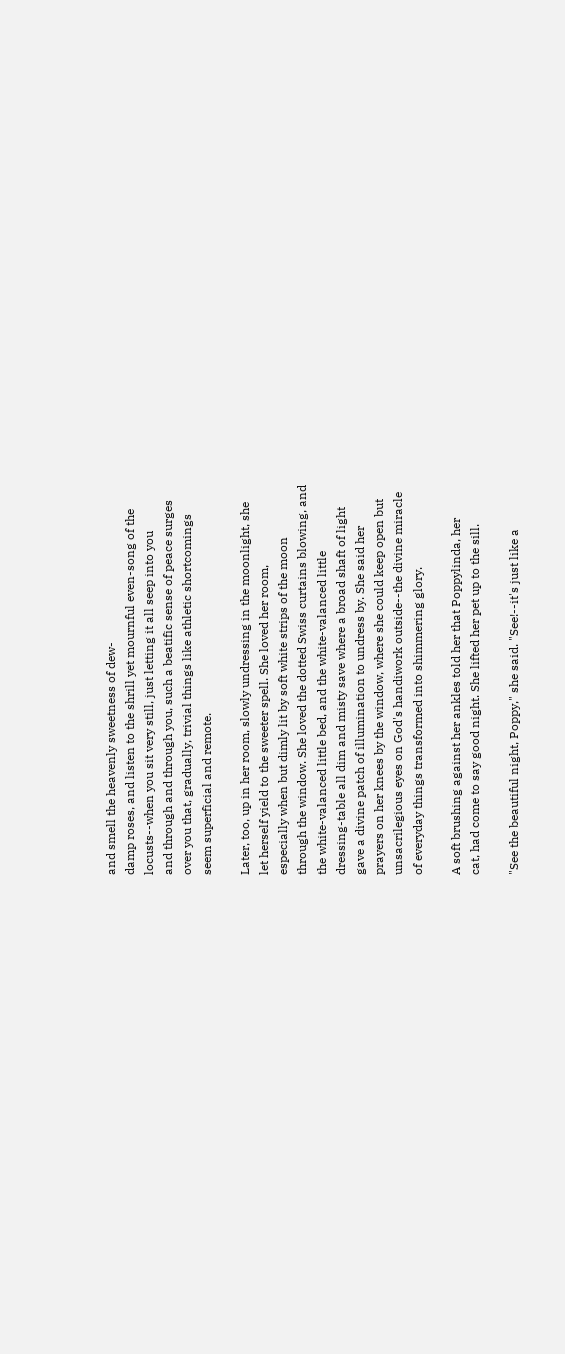and smell the heavenly sweetness of dew-
damp roses, and listen to the shrill yet mournful even-song of the
locusts--when you sit very still, just letting it all seep into you
and through and through you, such a beatific sense of peace surges
over you that, gradually, trivial things like athletic shortcomings
seem superficial and remote.

Later, too, up in her room, slowly undressing in the moonlight, she
let herself yield to the sweeter spell. She loved her room,
especially when but dimly lit by soft white strips of the moon
through the window. She loved the dotted Swiss curtains blowing, and
the white-valanced little bed, and the white-valanced little
dressing-table all dim and misty save where a broad shaft of light
gave a divine patch of illumination to undress by. She said her
prayers on her knees by the window, where she could keep open but
unsacrilegious eyes on God's handiwork outside--the divine miracle
of everyday things transformed into shimmering glory.

A soft brushing against her ankles told her that Poppylinda, her
cat, had come to say good night. She lifted her pet up to the sill.

"See the beautiful night, Poppy," she said. "See!--it's just like a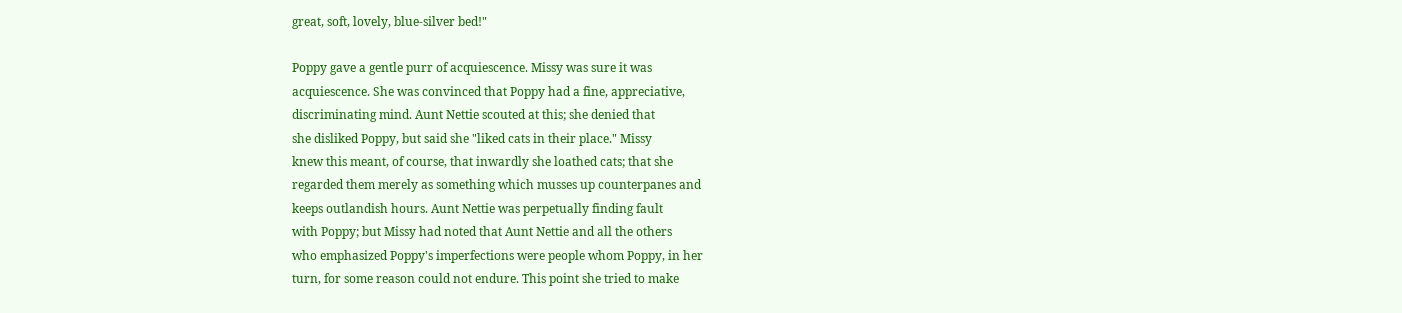great, soft, lovely, blue-silver bed!"

Poppy gave a gentle purr of acquiescence. Missy was sure it was
acquiescence. She was convinced that Poppy had a fine, appreciative,
discriminating mind. Aunt Nettie scouted at this; she denied that
she disliked Poppy, but said she "liked cats in their place." Missy
knew this meant, of course, that inwardly she loathed cats; that she
regarded them merely as something which musses up counterpanes and
keeps outlandish hours. Aunt Nettie was perpetually finding fault
with Poppy; but Missy had noted that Aunt Nettie and all the others
who emphasized Poppy's imperfections were people whom Poppy, in her
turn, for some reason could not endure. This point she tried to make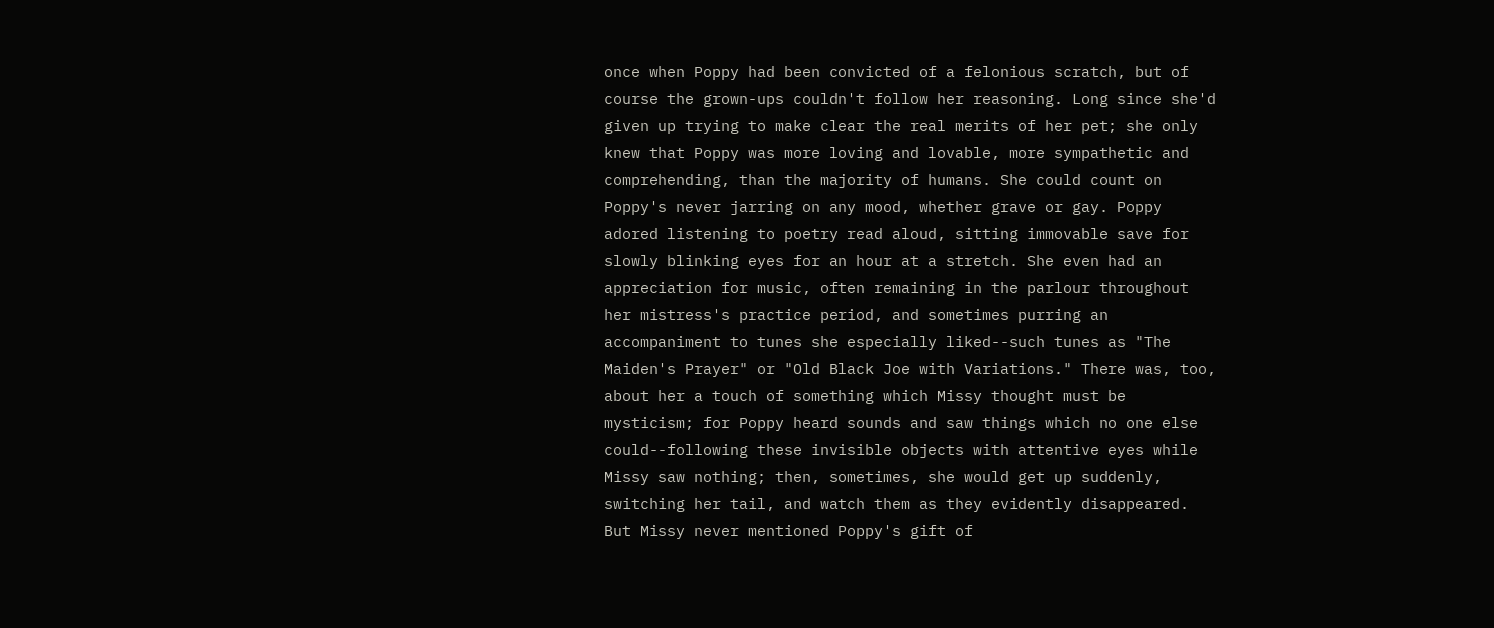once when Poppy had been convicted of a felonious scratch, but of
course the grown-ups couldn't follow her reasoning. Long since she'd
given up trying to make clear the real merits of her pet; she only
knew that Poppy was more loving and lovable, more sympathetic and
comprehending, than the majority of humans. She could count on
Poppy's never jarring on any mood, whether grave or gay. Poppy
adored listening to poetry read aloud, sitting immovable save for
slowly blinking eyes for an hour at a stretch. She even had an
appreciation for music, often remaining in the parlour throughout
her mistress's practice period, and sometimes purring an
accompaniment to tunes she especially liked--such tunes as "The
Maiden's Prayer" or "Old Black Joe with Variations." There was, too,
about her a touch of something which Missy thought must be
mysticism; for Poppy heard sounds and saw things which no one else
could--following these invisible objects with attentive eyes while
Missy saw nothing; then, sometimes, she would get up suddenly,
switching her tail, and watch them as they evidently disappeared.
But Missy never mentioned Poppy's gift of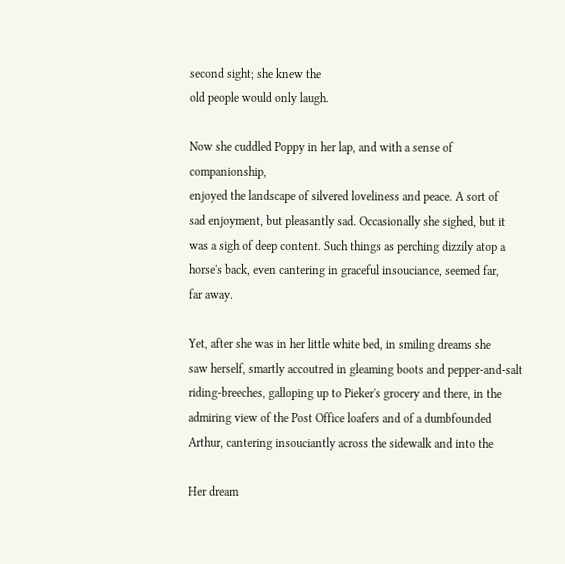second sight; she knew the
old people would only laugh.

Now she cuddled Poppy in her lap, and with a sense of companionship,
enjoyed the landscape of silvered loveliness and peace. A sort of
sad enjoyment, but pleasantly sad. Occasionally she sighed, but it
was a sigh of deep content. Such things as perching dizzily atop a
horse's back, even cantering in graceful insouciance, seemed far,
far away.

Yet, after she was in her little white bed, in smiling dreams she
saw herself, smartly accoutred in gleaming boots and pepper-and-salt
riding-breeches, galloping up to Pieker's grocery and there, in the
admiring view of the Post Office loafers and of a dumbfounded
Arthur, cantering insouciantly across the sidewalk and into the

Her dream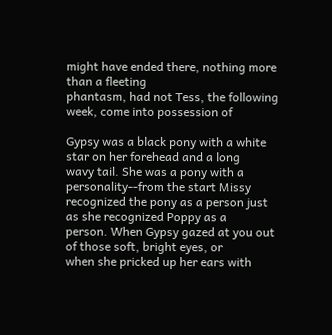might have ended there, nothing more than a fleeting
phantasm, had not Tess, the following week, come into possession of

Gypsy was a black pony with a white star on her forehead and a long
wavy tail. She was a pony with a personality--from the start Missy
recognized the pony as a person just as she recognized Poppy as a
person. When Gypsy gazed at you out of those soft, bright eyes, or
when she pricked up her ears with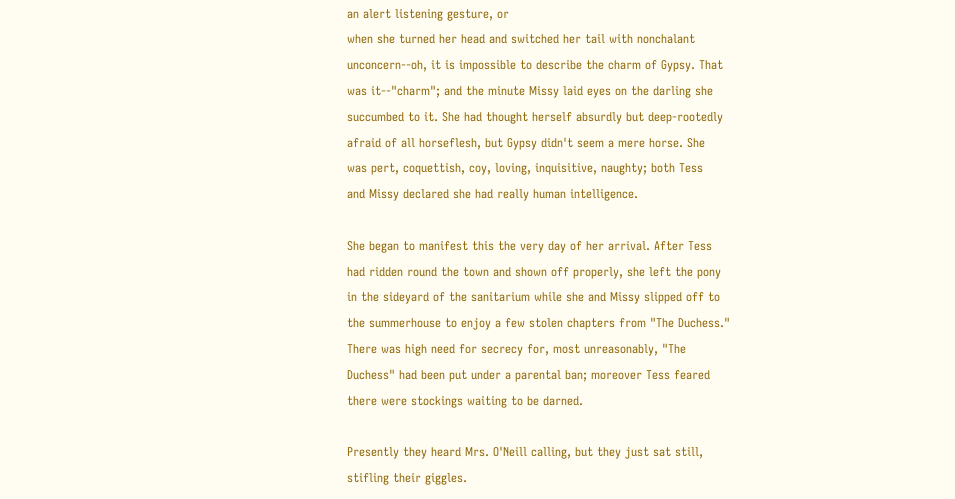an alert listening gesture, or
when she turned her head and switched her tail with nonchalant
unconcern--oh, it is impossible to describe the charm of Gypsy. That
was it--"charm"; and the minute Missy laid eyes on the darling she
succumbed to it. She had thought herself absurdly but deep-rootedly
afraid of all horseflesh, but Gypsy didn't seem a mere horse. She
was pert, coquettish, coy, loving, inquisitive, naughty; both Tess
and Missy declared she had really human intelligence.

She began to manifest this the very day of her arrival. After Tess
had ridden round the town and shown off properly, she left the pony
in the sideyard of the sanitarium while she and Missy slipped off to
the summerhouse to enjoy a few stolen chapters from "The Duchess."
There was high need for secrecy for, most unreasonably, "The
Duchess" had been put under a parental ban; moreover Tess feared
there were stockings waiting to be darned.

Presently they heard Mrs. O'Neill calling, but they just sat still,
stifling their giggles.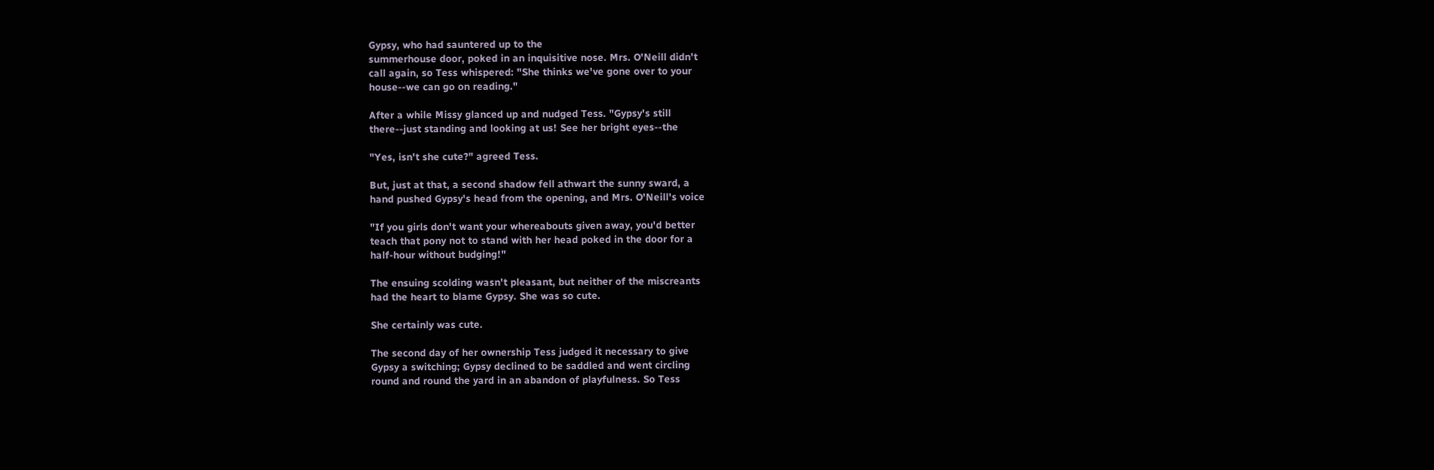Gypsy, who had sauntered up to the
summerhouse door, poked in an inquisitive nose. Mrs. O'Neill didn't
call again, so Tess whispered: "She thinks we've gone over to your
house--we can go on reading."

After a while Missy glanced up and nudged Tess. "Gypsy's still
there--just standing and looking at us! See her bright eyes--the

"Yes, isn't she cute?" agreed Tess.

But, just at that, a second shadow fell athwart the sunny sward, a
hand pushed Gypsy's head from the opening, and Mrs. O'Neill's voice

"If you girls don't want your whereabouts given away, you'd better
teach that pony not to stand with her head poked in the door for a
half-hour without budging!"

The ensuing scolding wasn't pleasant, but neither of the miscreants
had the heart to blame Gypsy. She was so cute.

She certainly was cute.

The second day of her ownership Tess judged it necessary to give
Gypsy a switching; Gypsy declined to be saddled and went circling
round and round the yard in an abandon of playfulness. So Tess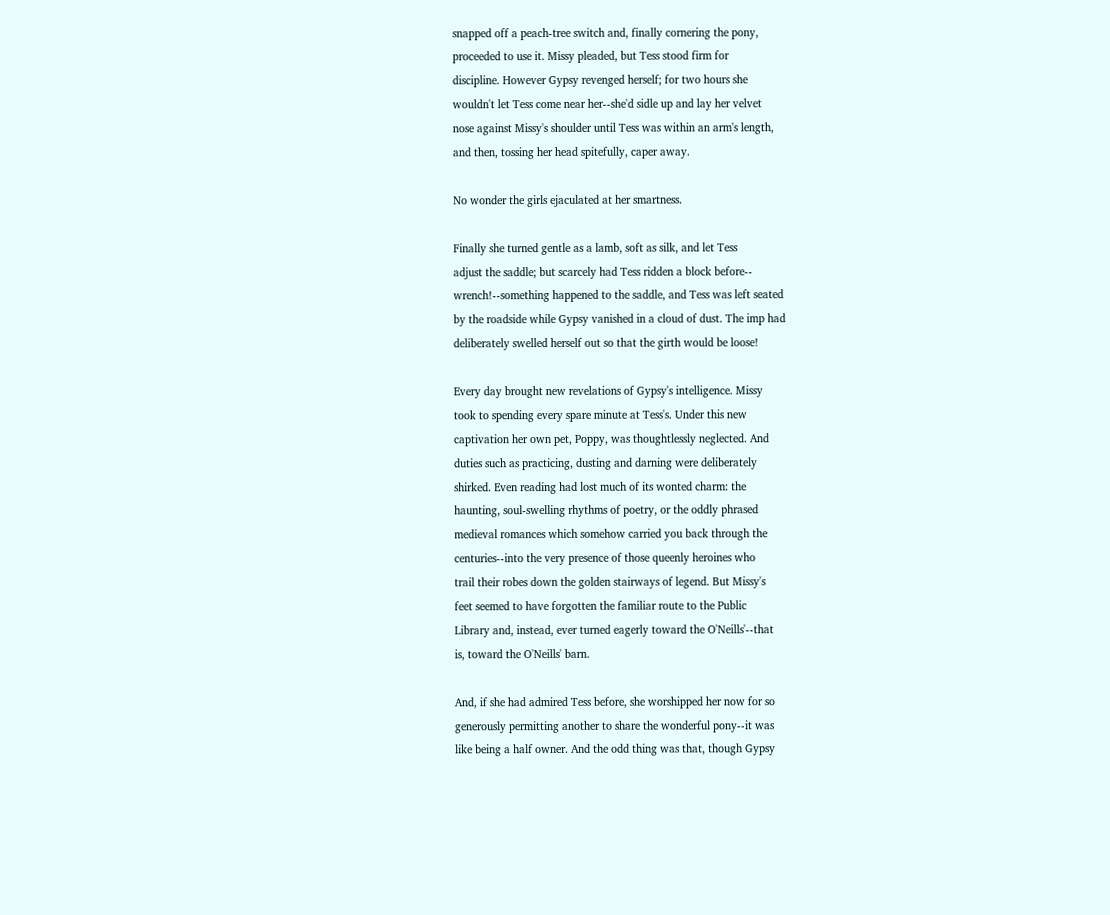snapped off a peach-tree switch and, finally cornering the pony,
proceeded to use it. Missy pleaded, but Tess stood firm for
discipline. However Gypsy revenged herself; for two hours she
wouldn't let Tess come near her--she'd sidle up and lay her velvet
nose against Missy's shoulder until Tess was within an arm's length,
and then, tossing her head spitefully, caper away.

No wonder the girls ejaculated at her smartness.

Finally she turned gentle as a lamb, soft as silk, and let Tess
adjust the saddle; but scarcely had Tess ridden a block before--
wrench!--something happened to the saddle, and Tess was left seated
by the roadside while Gypsy vanished in a cloud of dust. The imp had
deliberately swelled herself out so that the girth would be loose!

Every day brought new revelations of Gypsy's intelligence. Missy
took to spending every spare minute at Tess's. Under this new
captivation her own pet, Poppy, was thoughtlessly neglected. And
duties such as practicing, dusting and darning were deliberately
shirked. Even reading had lost much of its wonted charm: the
haunting, soul-swelling rhythms of poetry, or the oddly phrased
medieval romances which somehow carried you back through the
centuries--into the very presence of those queenly heroines who
trail their robes down the golden stairways of legend. But Missy's
feet seemed to have forgotten the familiar route to the Public
Library and, instead, ever turned eagerly toward the O'Neills'--that
is, toward the O'Neills' barn.

And, if she had admired Tess before, she worshipped her now for so
generously permitting another to share the wonderful pony--it was
like being a half owner. And the odd thing was that, though Gypsy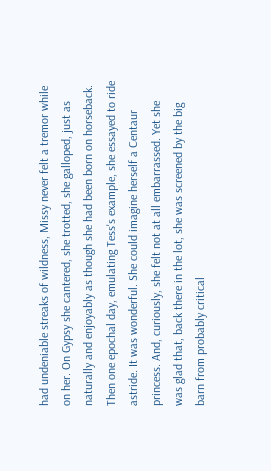had undeniable streaks of wildness, Missy never felt a tremor while
on her. On Gypsy she cantered, she trotted, she galloped, just as
naturally and enjoyably as though she had been born on horseback.
Then one epochal day, emulating Tess's example, she essayed to ride
astride. It was wonderful. She could imagine herself a Centaur
princess. And, curiously, she felt not at all embarrassed. Yet she
was glad that, back there in the lot, she was screened by the big
barn from probably critical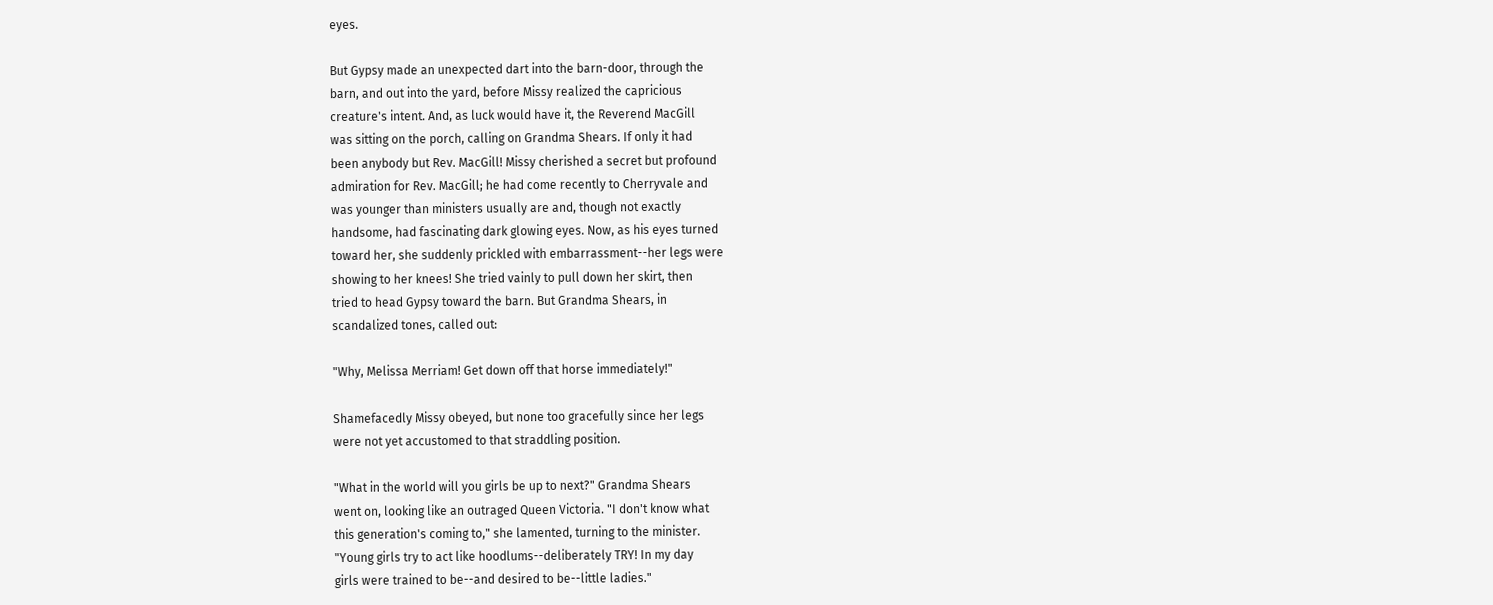eyes.

But Gypsy made an unexpected dart into the barn-door, through the
barn, and out into the yard, before Missy realized the capricious
creature's intent. And, as luck would have it, the Reverend MacGill
was sitting on the porch, calling on Grandma Shears. If only it had
been anybody but Rev. MacGill! Missy cherished a secret but profound
admiration for Rev. MacGill; he had come recently to Cherryvale and
was younger than ministers usually are and, though not exactly
handsome, had fascinating dark glowing eyes. Now, as his eyes turned
toward her, she suddenly prickled with embarrassment--her legs were
showing to her knees! She tried vainly to pull down her skirt, then
tried to head Gypsy toward the barn. But Grandma Shears, in
scandalized tones, called out:

"Why, Melissa Merriam! Get down off that horse immediately!"

Shamefacedly Missy obeyed, but none too gracefully since her legs
were not yet accustomed to that straddling position.

"What in the world will you girls be up to next?" Grandma Shears
went on, looking like an outraged Queen Victoria. "I don't know what
this generation's coming to," she lamented, turning to the minister.
"Young girls try to act like hoodlums--deliberately TRY! In my day
girls were trained to be--and desired to be--little ladies."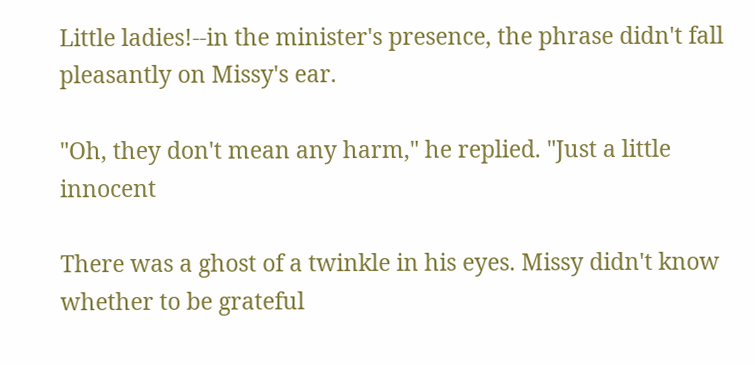Little ladies!--in the minister's presence, the phrase didn't fall
pleasantly on Missy's ear.

"Oh, they don't mean any harm," he replied. "Just a little innocent

There was a ghost of a twinkle in his eyes. Missy didn't know
whether to be grateful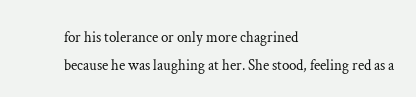for his tolerance or only more chagrined
because he was laughing at her. She stood, feeling red as a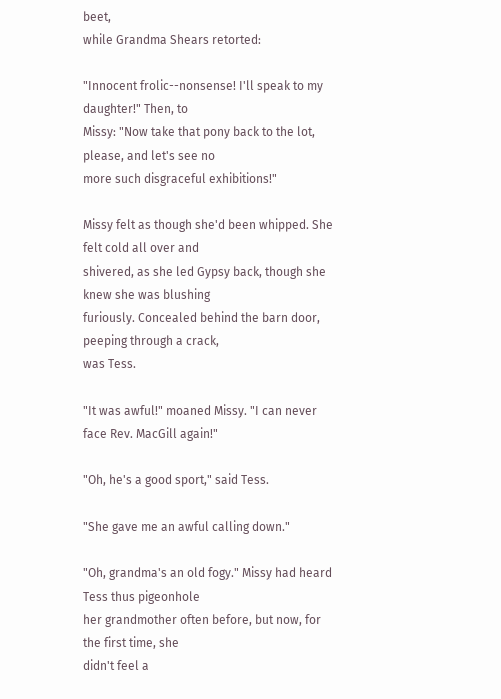beet,
while Grandma Shears retorted:

"Innocent frolic--nonsense! I'll speak to my daughter!" Then, to
Missy: "Now take that pony back to the lot, please, and let's see no
more such disgraceful exhibitions!"

Missy felt as though she'd been whipped. She felt cold all over and
shivered, as she led Gypsy back, though she knew she was blushing
furiously. Concealed behind the barn door, peeping through a crack,
was Tess.

"It was awful!" moaned Missy. "I can never face Rev. MacGill again!"

"Oh, he's a good sport," said Tess.

"She gave me an awful calling down."

"Oh, grandma's an old fogy." Missy had heard Tess thus pigeonhole
her grandmother often before, but now, for the first time, she
didn't feel a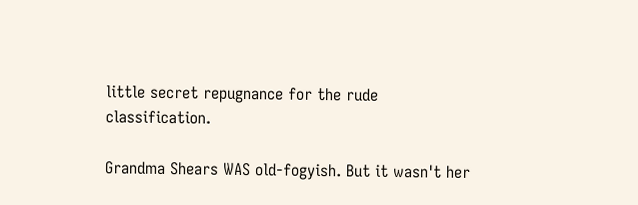little secret repugnance for the rude classification.

Grandma Shears WAS old-fogyish. But it wasn't her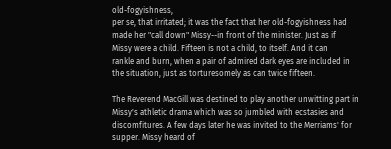old-fogyishness,
per se, that irritated; it was the fact that her old-fogyishness had
made her "call down" Missy--in front of the minister. Just as if
Missy were a child. Fifteen is not a child, to itself. And it can
rankle and burn, when a pair of admired dark eyes are included in
the situation, just as torturesomely as can twice fifteen.

The Reverend MacGill was destined to play another unwitting part in
Missy's athletic drama which was so jumbled with ecstasies and
discomfitures. A few days later he was invited to the Merriams' for
supper. Missy heard of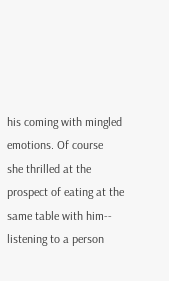his coming with mingled emotions. Of course
she thrilled at the prospect of eating at the same table with him--
listening to a person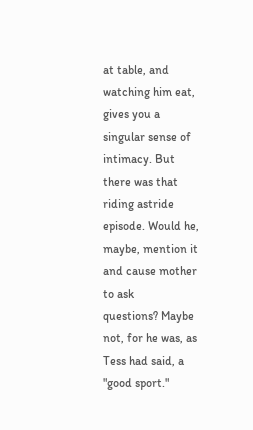at table, and watching him eat, gives you a
singular sense of intimacy. But there was that riding astride
episode. Would he, maybe, mention it and cause mother to ask
questions? Maybe not, for he was, as Tess had said, a "good sport."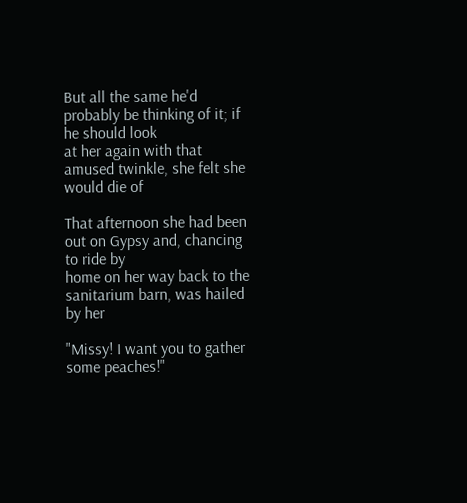But all the same he'd probably be thinking of it; if he should look
at her again with that amused twinkle, she felt she would die of

That afternoon she had been out on Gypsy and, chancing to ride by
home on her way back to the sanitarium barn, was hailed by her

"Missy! I want you to gather some peaches!"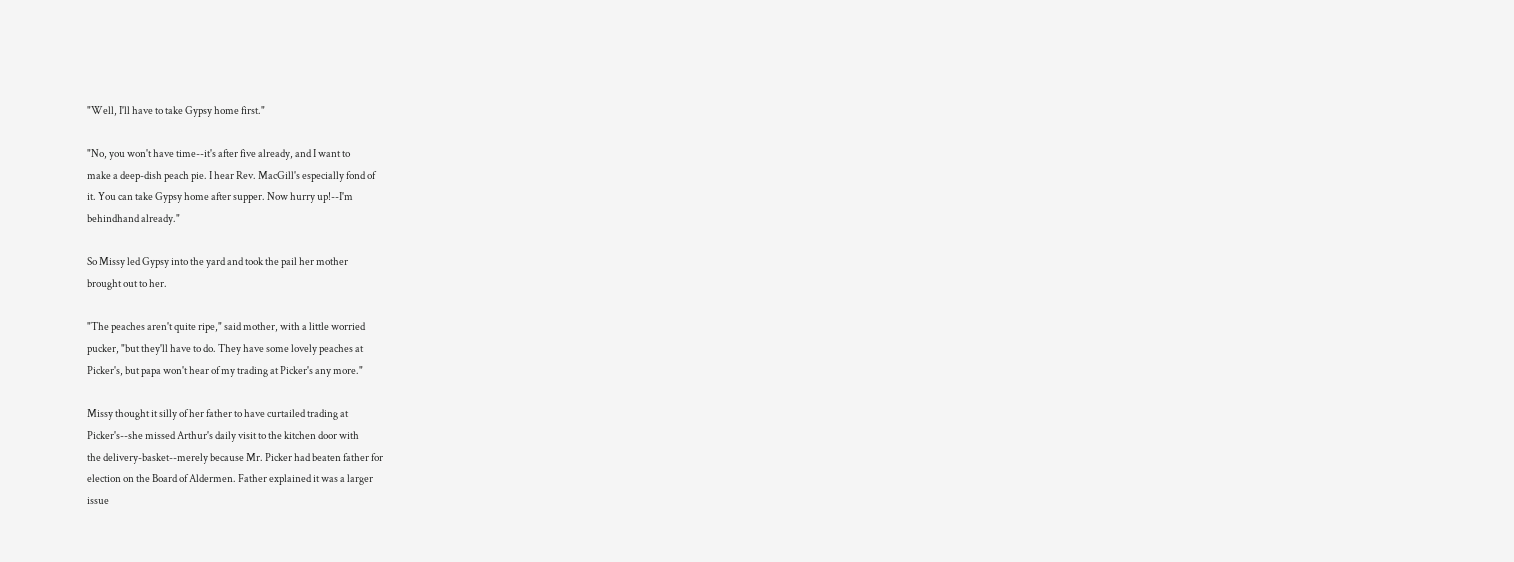"Well, I'll have to take Gypsy home first."

"No, you won't have time--it's after five already, and I want to
make a deep-dish peach pie. I hear Rev. MacGill's especially fond of
it. You can take Gypsy home after supper. Now hurry up!--I'm
behindhand already."

So Missy led Gypsy into the yard and took the pail her mother
brought out to her.

"The peaches aren't quite ripe," said mother, with a little worried
pucker, "but they'll have to do. They have some lovely peaches at
Picker's, but papa won't hear of my trading at Picker's any more."

Missy thought it silly of her father to have curtailed trading at
Picker's--she missed Arthur's daily visit to the kitchen door with
the delivery-basket--merely because Mr. Picker had beaten father for
election on the Board of Aldermen. Father explained it was a larger
issue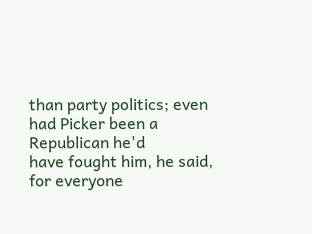than party politics; even had Picker been a Republican he'd
have fought him, he said, for everyone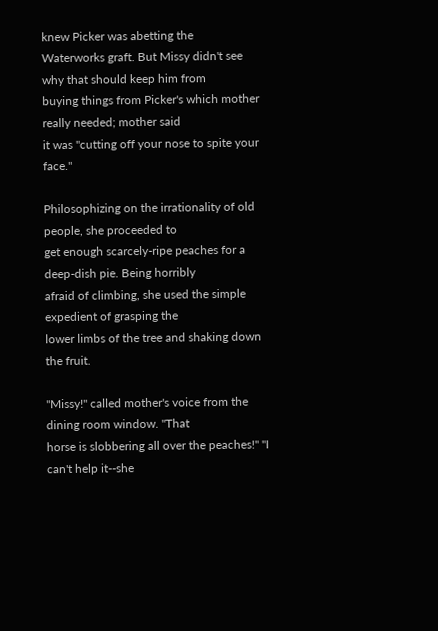knew Picker was abetting the
Waterworks graft. But Missy didn't see why that should keep him from
buying things from Picker's which mother really needed; mother said
it was "cutting off your nose to spite your face."

Philosophizing on the irrationality of old people, she proceeded to
get enough scarcely-ripe peaches for a deep-dish pie. Being horribly
afraid of climbing, she used the simple expedient of grasping the
lower limbs of the tree and shaking down the fruit.

"Missy!" called mother's voice from the dining room window. "That
horse is slobbering all over the peaches!" "I can't help it--she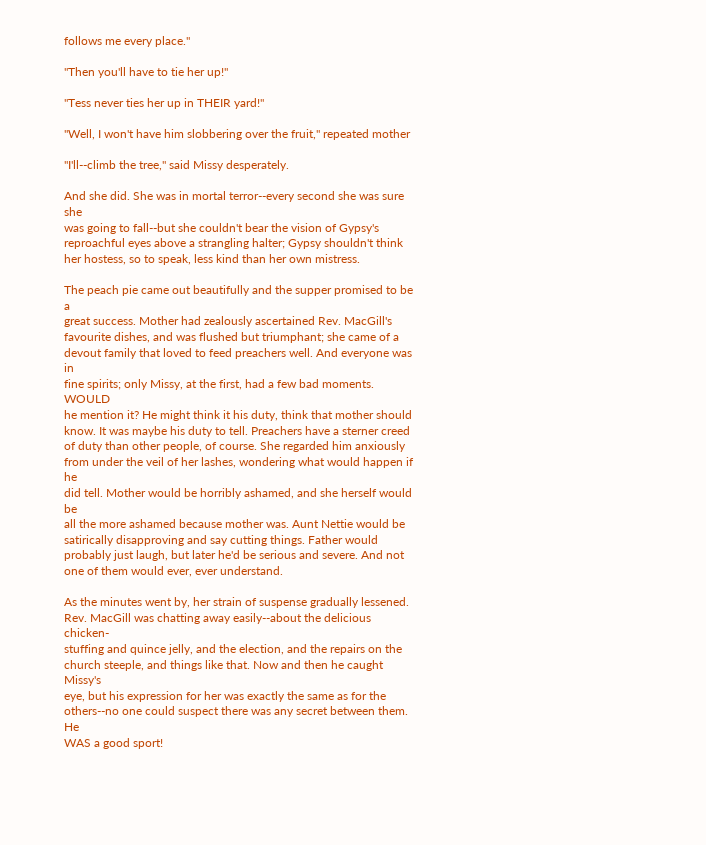follows me every place."

"Then you'll have to tie her up!"

"Tess never ties her up in THEIR yard!"

"Well, I won't have him slobbering over the fruit," repeated mother

"I'll--climb the tree," said Missy desperately.

And she did. She was in mortal terror--every second she was sure she
was going to fall--but she couldn't bear the vision of Gypsy's
reproachful eyes above a strangling halter; Gypsy shouldn't think
her hostess, so to speak, less kind than her own mistress.

The peach pie came out beautifully and the supper promised to be a
great success. Mother had zealously ascertained Rev. MacGill's
favourite dishes, and was flushed but triumphant; she came of a
devout family that loved to feed preachers well. And everyone was in
fine spirits; only Missy, at the first, had a few bad moments. WOULD
he mention it? He might think it his duty, think that mother should
know. It was maybe his duty to tell. Preachers have a sterner creed
of duty than other people, of course. She regarded him anxiously
from under the veil of her lashes, wondering what would happen if he
did tell. Mother would be horribly ashamed, and she herself would be
all the more ashamed because mother was. Aunt Nettie would be
satirically disapproving and say cutting things. Father would
probably just laugh, but later he'd be serious and severe. And not
one of them would ever, ever understand.

As the minutes went by, her strain of suspense gradually lessened.
Rev. MacGill was chatting away easily--about the delicious chicken-
stuffing and quince jelly, and the election, and the repairs on the
church steeple, and things like that. Now and then he caught Missy's
eye, but his expression for her was exactly the same as for the
others--no one could suspect there was any secret between them. He
WAS a good sport!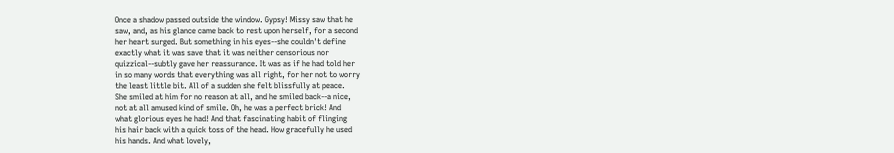Once a shadow passed outside the window. Gypsy! Missy saw that he
saw, and, as his glance came back to rest upon herself, for a second
her heart surged. But something in his eyes--she couldn't define
exactly what it was save that it was neither censorious nor
quizzical--subtly gave her reassurance. It was as if he had told her
in so many words that everything was all right, for her not to worry
the least little bit. All of a sudden she felt blissfully at peace.
She smiled at him for no reason at all, and he smiled back--a nice,
not at all amused kind of smile. Oh, he was a perfect brick! And
what glorious eyes he had! And that fascinating habit of flinging
his hair back with a quick toss of the head. How gracefully he used
his hands. And what lovely,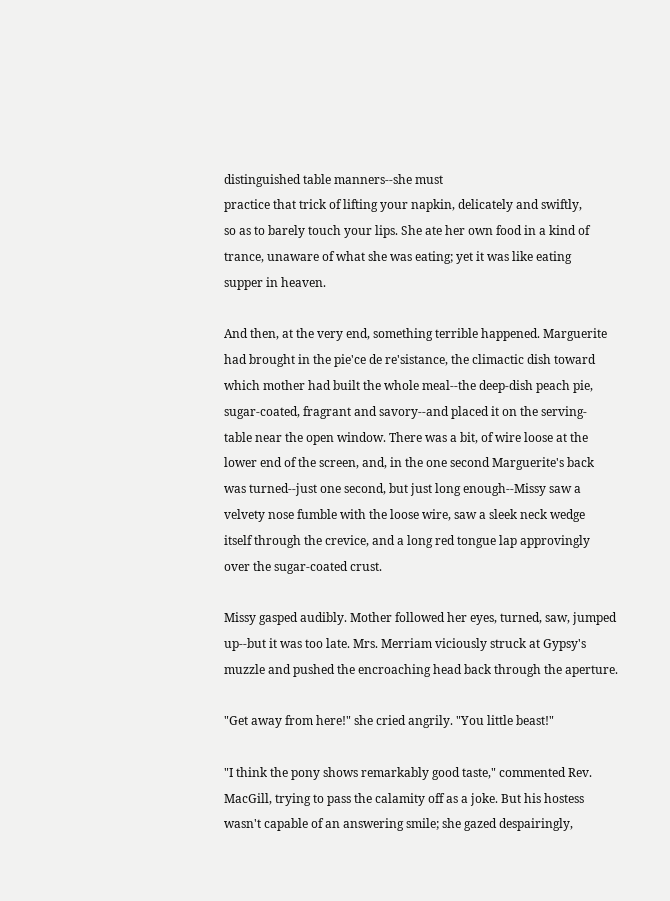distinguished table manners--she must
practice that trick of lifting your napkin, delicately and swiftly,
so as to barely touch your lips. She ate her own food in a kind of
trance, unaware of what she was eating; yet it was like eating
supper in heaven.

And then, at the very end, something terrible happened. Marguerite
had brought in the pie'ce de re'sistance, the climactic dish toward
which mother had built the whole meal--the deep-dish peach pie,
sugar-coated, fragrant and savory--and placed it on the serving-
table near the open window. There was a bit, of wire loose at the
lower end of the screen, and, in the one second Marguerite's back
was turned--just one second, but just long enough--Missy saw a
velvety nose fumble with the loose wire, saw a sleek neck wedge
itself through the crevice, and a long red tongue lap approvingly
over the sugar-coated crust.

Missy gasped audibly. Mother followed her eyes, turned, saw, jumped
up--but it was too late. Mrs. Merriam viciously struck at Gypsy's
muzzle and pushed the encroaching head back through the aperture.

"Get away from here!" she cried angrily. "You little beast!"

"I think the pony shows remarkably good taste," commented Rev.
MacGill, trying to pass the calamity off as a joke. But his hostess
wasn't capable of an answering smile; she gazed despairingly,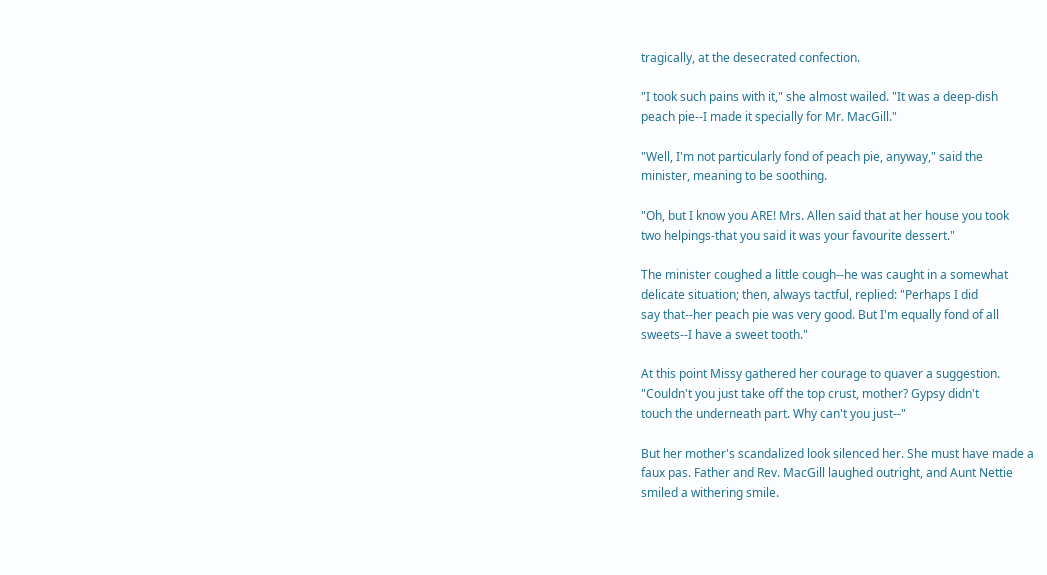tragically, at the desecrated confection.

"I took such pains with it," she almost wailed. "It was a deep-dish
peach pie--I made it specially for Mr. MacGill."

"Well, I'm not particularly fond of peach pie, anyway," said the
minister, meaning to be soothing.

"Oh, but I know you ARE! Mrs. Allen said that at her house you took
two helpings-that you said it was your favourite dessert."

The minister coughed a little cough--he was caught in a somewhat
delicate situation; then, always tactful, replied: "Perhaps I did
say that--her peach pie was very good. But I'm equally fond of all
sweets--I have a sweet tooth."

At this point Missy gathered her courage to quaver a suggestion.
"Couldn't you just take off the top crust, mother? Gypsy didn't
touch the underneath part. Why can't you just--"

But her mother's scandalized look silenced her. She must have made a
faux pas. Father and Rev. MacGill laughed outright, and Aunt Nettie
smiled a withering smile.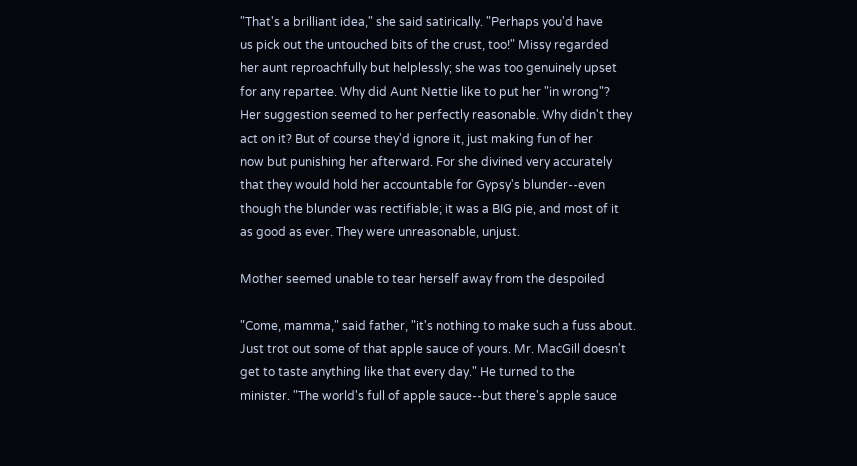"That's a brilliant idea," she said satirically. "Perhaps you'd have
us pick out the untouched bits of the crust, too!" Missy regarded
her aunt reproachfully but helplessly; she was too genuinely upset
for any repartee. Why did Aunt Nettie like to put her "in wrong"?
Her suggestion seemed to her perfectly reasonable. Why didn't they
act on it? But of course they'd ignore it, just making fun of her
now but punishing her afterward. For she divined very accurately
that they would hold her accountable for Gypsy's blunder--even
though the blunder was rectifiable; it was a BIG pie, and most of it
as good as ever. They were unreasonable, unjust.

Mother seemed unable to tear herself away from the despoiled

"Come, mamma," said father, "it's nothing to make such a fuss about.
Just trot out some of that apple sauce of yours. Mr. MacGill doesn't
get to taste anything like that every day." He turned to the
minister. "The world's full of apple sauce--but there's apple sauce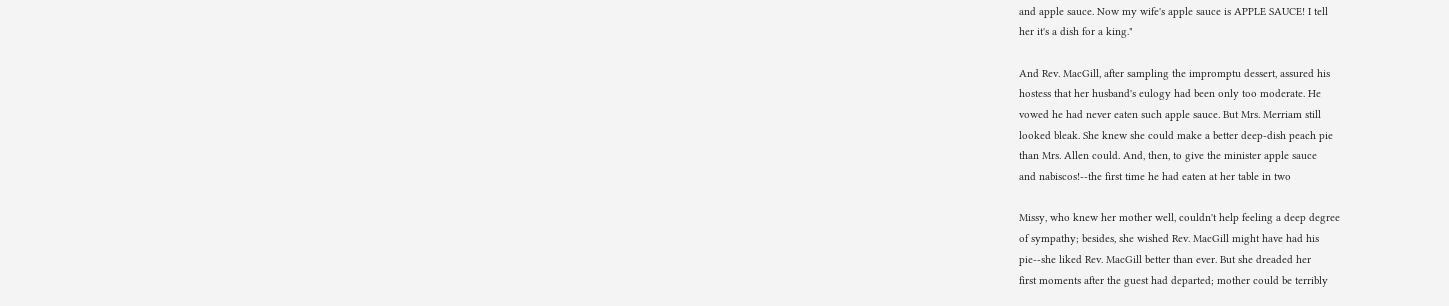and apple sauce. Now my wife's apple sauce is APPLE SAUCE! I tell
her it's a dish for a king."

And Rev. MacGill, after sampling the impromptu dessert, assured his
hostess that her husband's eulogy had been only too moderate. He
vowed he had never eaten such apple sauce. But Mrs. Merriam still
looked bleak. She knew she could make a better deep-dish peach pie
than Mrs. Allen could. And, then, to give the minister apple sauce
and nabiscos!--the first time he had eaten at her table in two

Missy, who knew her mother well, couldn't help feeling a deep degree
of sympathy; besides, she wished Rev. MacGill might have had his
pie--she liked Rev. MacGill better than ever. But she dreaded her
first moments after the guest had departed; mother could be terribly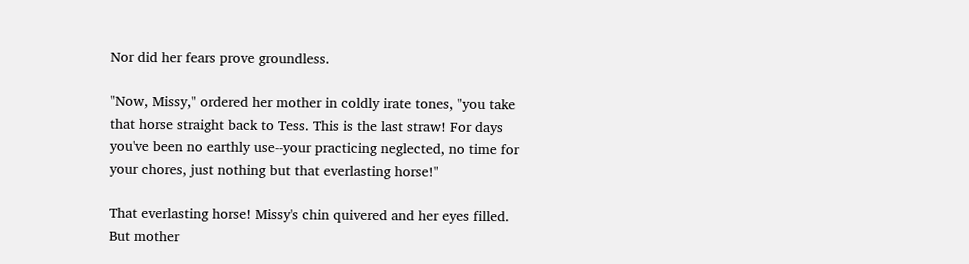Nor did her fears prove groundless.

"Now, Missy," ordered her mother in coldly irate tones, "you take
that horse straight back to Tess. This is the last straw! For days
you've been no earthly use--your practicing neglected, no time for
your chores, just nothing but that everlasting horse!"

That everlasting horse! Missy's chin quivered and her eyes filled.
But mother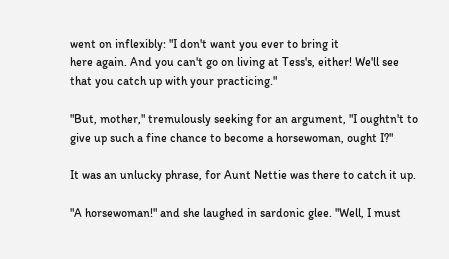went on inflexibly: "I don't want you ever to bring it
here again. And you can't go on living at Tess's, either! We'll see
that you catch up with your practicing."

"But, mother," tremulously seeking for an argument, "I oughtn't to
give up such a fine chance to become a horsewoman, ought I?"

It was an unlucky phrase, for Aunt Nettie was there to catch it up.

"A horsewoman!" and she laughed in sardonic glee. "Well, I must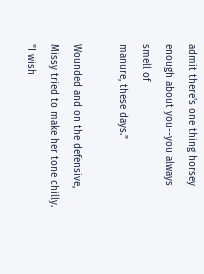admit there's one thing horsey enough about you--you always smell of
manure, these days."

Wounded and on the defensive, Missy tried to make her tone chilly.
"I wish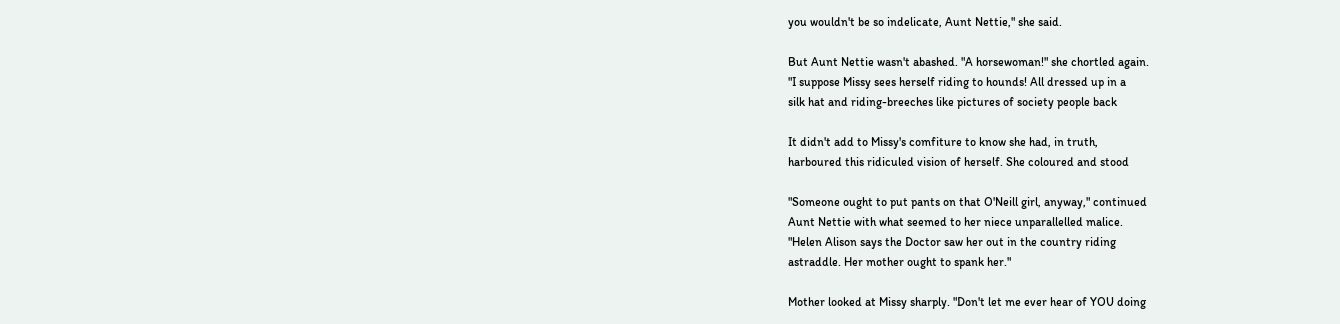you wouldn't be so indelicate, Aunt Nettie," she said.

But Aunt Nettie wasn't abashed. "A horsewoman!" she chortled again.
"I suppose Missy sees herself riding to hounds! All dressed up in a
silk hat and riding-breeches like pictures of society people back

It didn't add to Missy's comfiture to know she had, in truth,
harboured this ridiculed vision of herself. She coloured and stood

"Someone ought to put pants on that O'Neill girl, anyway," continued
Aunt Nettie with what seemed to her niece unparallelled malice.
"Helen Alison says the Doctor saw her out in the country riding
astraddle. Her mother ought to spank her."

Mother looked at Missy sharply. "Don't let me ever hear of YOU doing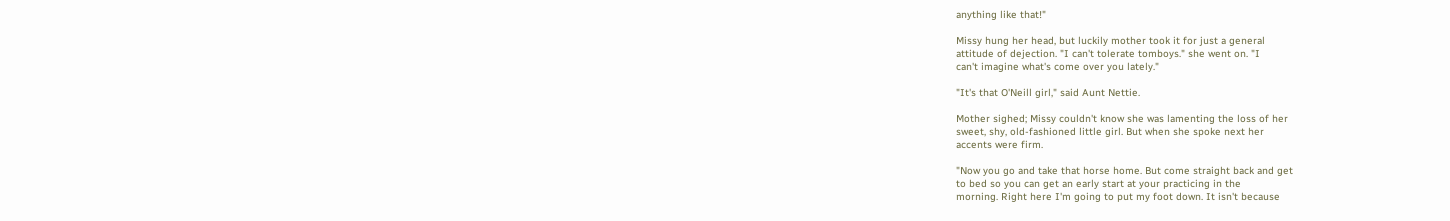anything like that!"

Missy hung her head, but luckily mother took it for just a general
attitude of dejection. "I can't tolerate tomboys." she went on. "I
can't imagine what's come over you lately."

"It's that O'Neill girl," said Aunt Nettie.

Mother sighed; Missy couldn't know she was lamenting the loss of her
sweet, shy, old-fashioned little girl. But when she spoke next her
accents were firm.

"Now you go and take that horse home. But come straight back and get
to bed so you can get an early start at your practicing in the
morning. Right here I'm going to put my foot down. It isn't because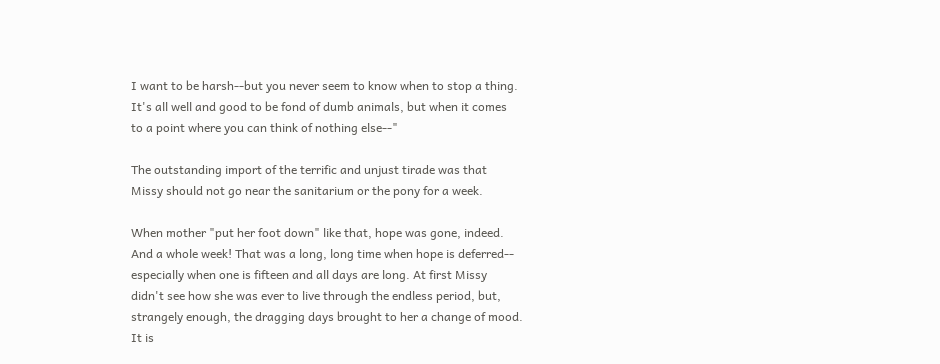I want to be harsh--but you never seem to know when to stop a thing.
It's all well and good to be fond of dumb animals, but when it comes
to a point where you can think of nothing else--"

The outstanding import of the terrific and unjust tirade was that
Missy should not go near the sanitarium or the pony for a week.

When mother "put her foot down" like that, hope was gone, indeed.
And a whole week! That was a long, long time when hope is deferred--
especially when one is fifteen and all days are long. At first Missy
didn't see how she was ever to live through the endless period, but,
strangely enough, the dragging days brought to her a change of mood.
It is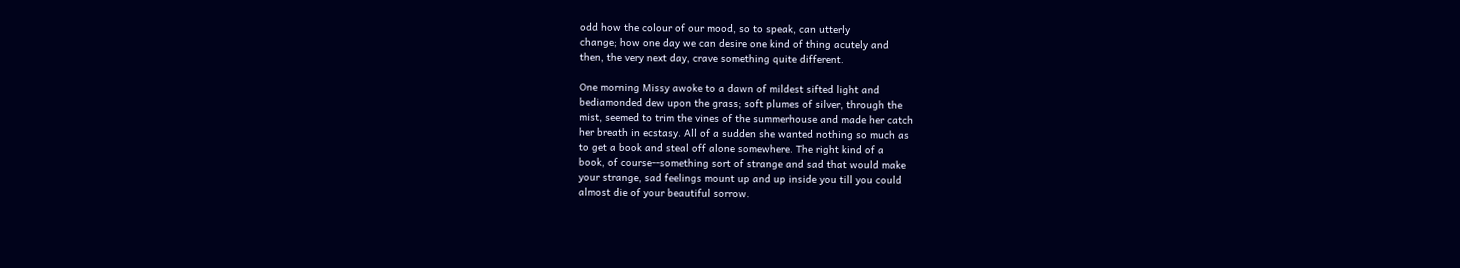odd how the colour of our mood, so to speak, can utterly
change; how one day we can desire one kind of thing acutely and
then, the very next day, crave something quite different.

One morning Missy awoke to a dawn of mildest sifted light and
bediamonded dew upon the grass; soft plumes of silver, through the
mist, seemed to trim the vines of the summerhouse and made her catch
her breath in ecstasy. All of a sudden she wanted nothing so much as
to get a book and steal off alone somewhere. The right kind of a
book, of course--something sort of strange and sad that would make
your strange, sad feelings mount up and up inside you till you could
almost die of your beautiful sorrow.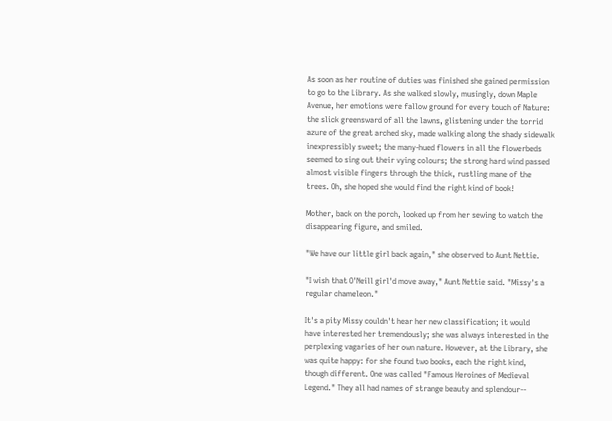As soon as her routine of duties was finished she gained permission
to go to the Library. As she walked slowly, musingly, down Maple
Avenue, her emotions were fallow ground for every touch of Nature:
the slick greensward of all the lawns, glistening under the torrid
azure of the great arched sky, made walking along the shady sidewalk
inexpressibly sweet; the many-hued flowers in all the flowerbeds
seemed to sing out their vying colours; the strong hard wind passed
almost visible fingers through the thick, rustling mane of the
trees. Oh, she hoped she would find the right kind of book!

Mother, back on the porch, looked up from her sewing to watch the
disappearing figure, and smiled.

"We have our little girl back again," she observed to Aunt Nettie.

"I wish that O'Neill girl'd move away," Aunt Nettie said. "Missy's a
regular chameleon."

It's a pity Missy couldn't hear her new classification; it would
have interested her tremendously; she was always interested in the
perplexing vagaries of her own nature. However, at the Library, she
was quite happy: for she found two books, each the right kind,
though different. One was called "Famous Heroines of Medieval
Legend." They all had names of strange beauty and splendour--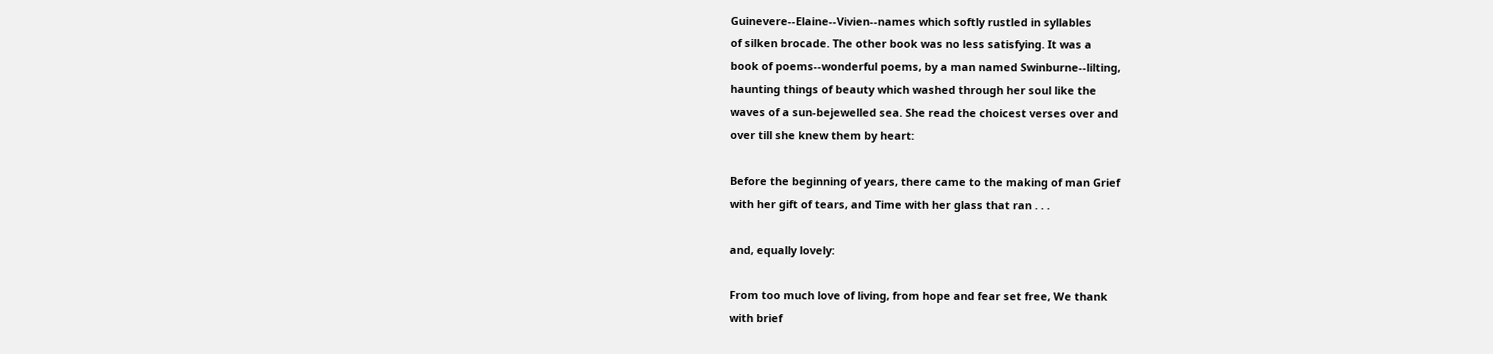Guinevere--Elaine--Vivien--names which softly rustled in syllables
of silken brocade. The other book was no less satisfying. It was a
book of poems--wonderful poems, by a man named Swinburne--lilting,
haunting things of beauty which washed through her soul like the
waves of a sun-bejewelled sea. She read the choicest verses over and
over till she knew them by heart:

Before the beginning of years, there came to the making of man Grief
with her gift of tears, and Time with her glass that ran . . .

and, equally lovely:

From too much love of living, from hope and fear set free, We thank
with brief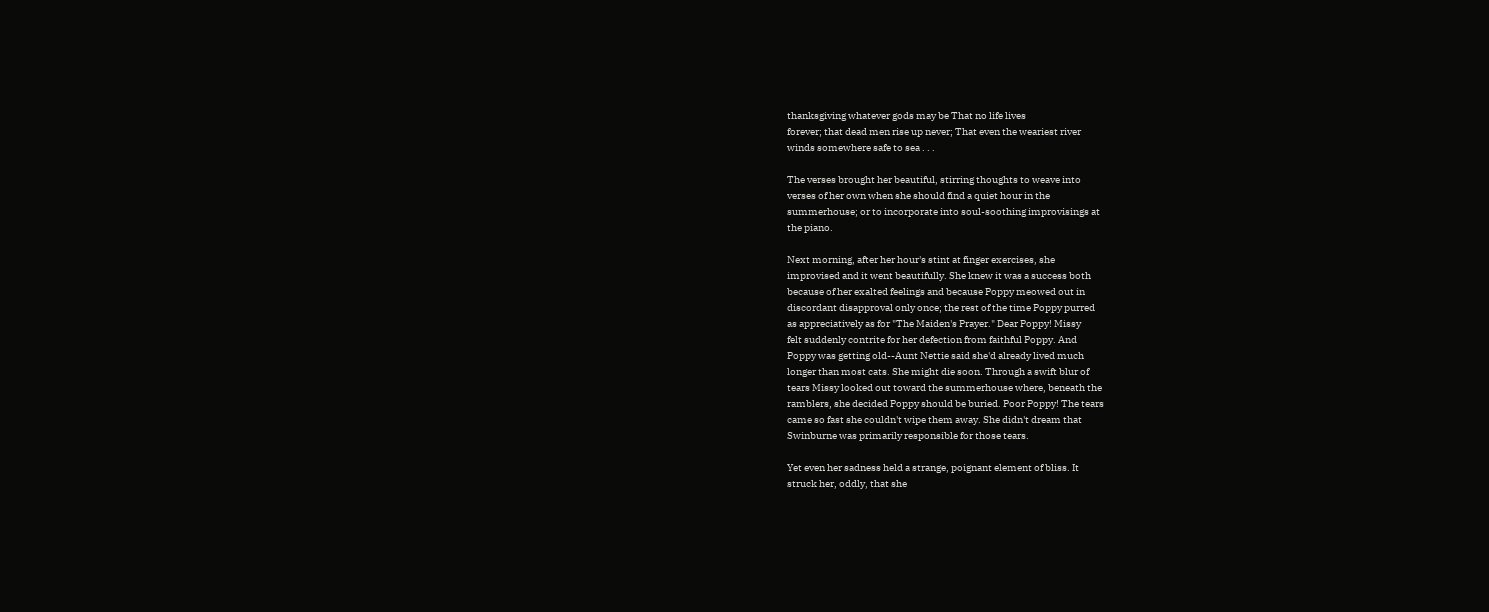thanksgiving whatever gods may be That no life lives
forever; that dead men rise up never; That even the weariest river
winds somewhere safe to sea . . .

The verses brought her beautiful, stirring thoughts to weave into
verses of her own when she should find a quiet hour in the
summerhouse; or to incorporate into soul-soothing improvisings at
the piano.

Next morning, after her hour's stint at finger exercises, she
improvised and it went beautifully. She knew it was a success both
because of her exalted feelings and because Poppy meowed out in
discordant disapproval only once; the rest of the time Poppy purred
as appreciatively as for "The Maiden's Prayer." Dear Poppy! Missy
felt suddenly contrite for her defection from faithful Poppy. And
Poppy was getting old--Aunt Nettie said she'd already lived much
longer than most cats. She might die soon. Through a swift blur of
tears Missy looked out toward the summerhouse where, beneath the
ramblers, she decided Poppy should be buried. Poor Poppy! The tears
came so fast she couldn't wipe them away. She didn't dream that
Swinburne was primarily responsible for those tears.

Yet even her sadness held a strange, poignant element of bliss. It
struck her, oddly, that she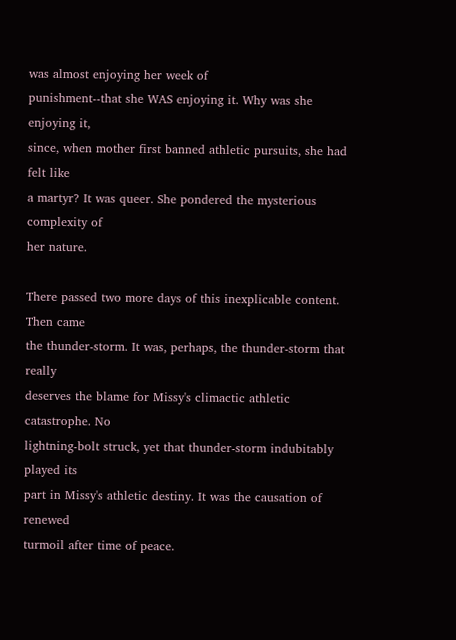was almost enjoying her week of
punishment--that she WAS enjoying it. Why was she enjoying it,
since, when mother first banned athletic pursuits, she had felt like
a martyr? It was queer. She pondered the mysterious complexity of
her nature.

There passed two more days of this inexplicable content. Then came
the thunder-storm. It was, perhaps, the thunder-storm that really
deserves the blame for Missy's climactic athletic catastrophe. No
lightning-bolt struck, yet that thunder-storm indubitably played its
part in Missy's athletic destiny. It was the causation of renewed
turmoil after time of peace.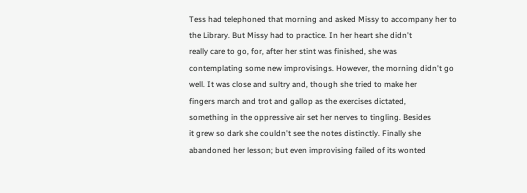Tess had telephoned that morning and asked Missy to accompany her to
the Library. But Missy had to practice. In her heart she didn't
really care to go, for, after her stint was finished, she was
contemplating some new improvisings. However, the morning didn't go
well. It was close and sultry and, though she tried to make her
fingers march and trot and gallop as the exercises dictated,
something in the oppressive air set her nerves to tingling. Besides
it grew so dark she couldn't see the notes distinctly. Finally she
abandoned her lesson; but even improvising failed of its wonted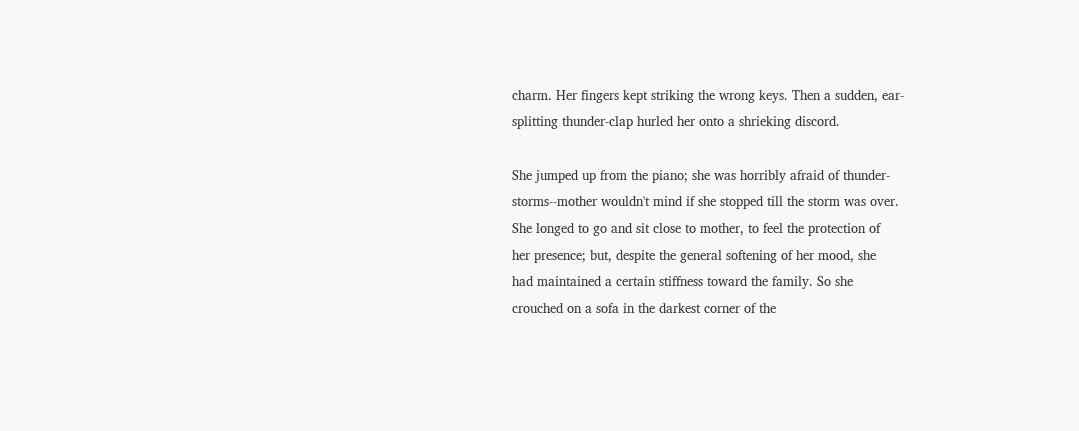charm. Her fingers kept striking the wrong keys. Then a sudden, ear-
splitting thunder-clap hurled her onto a shrieking discord.

She jumped up from the piano; she was horribly afraid of thunder-
storms--mother wouldn't mind if she stopped till the storm was over.
She longed to go and sit close to mother, to feel the protection of
her presence; but, despite the general softening of her mood, she
had maintained a certain stiffness toward the family. So she
crouched on a sofa in the darkest corner of the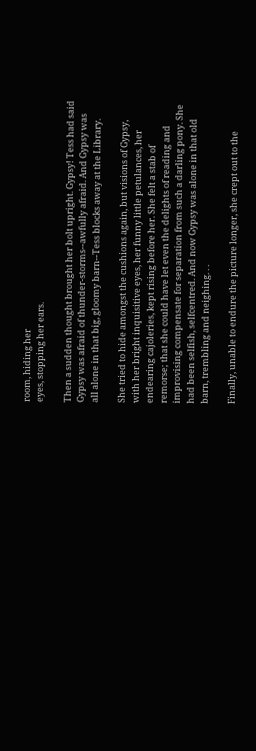room, hiding her
eyes, stopping her ears.

Then a sudden thought brought her bolt upright. Gypsy! Tess had said
Gypsy was afraid of thunder-storms--awfully afraid. And Gypsy was
all alone in that big, gloomy barn--Tess blocks away at the Library.

She tried to hide amongst the cushions again, but visions of Gypsy,
with her bright inquisitive eyes, her funny little petulances, her
endearing cajoleries, kept rising before her. She felt a stab of
remorse; that she could have let even the delights of reading and
improvising compensate for separation from such a darling pony. She
had been selfish, selfcentred. And now Gypsy was alone in that old
barn, trembling and neighing. . .

Finally, unable to endure the picture longer, she crept out to the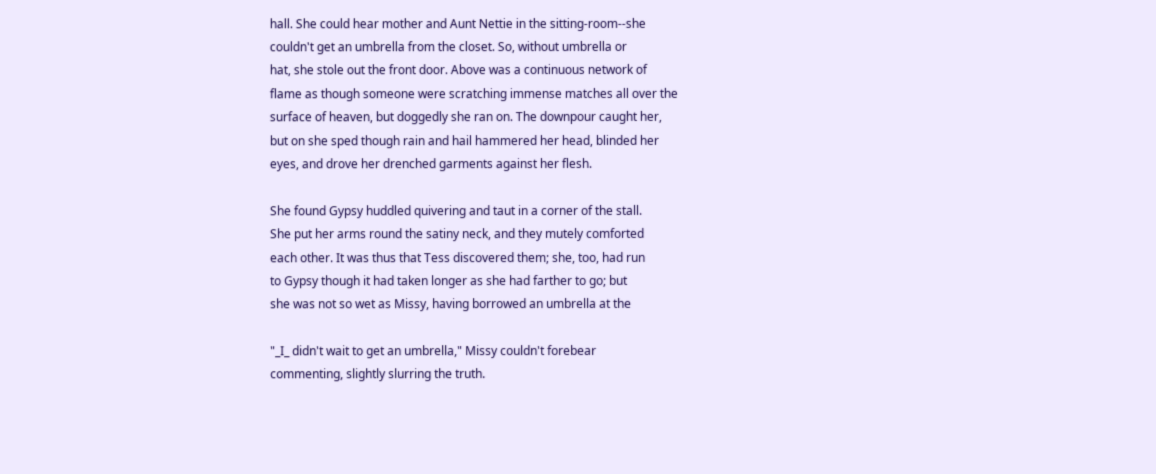hall. She could hear mother and Aunt Nettie in the sitting-room--she
couldn't get an umbrella from the closet. So, without umbrella or
hat, she stole out the front door. Above was a continuous network of
flame as though someone were scratching immense matches all over the
surface of heaven, but doggedly she ran on. The downpour caught her,
but on she sped though rain and hail hammered her head, blinded her
eyes, and drove her drenched garments against her flesh.

She found Gypsy huddled quivering and taut in a corner of the stall.
She put her arms round the satiny neck, and they mutely comforted
each other. It was thus that Tess discovered them; she, too, had run
to Gypsy though it had taken longer as she had farther to go; but
she was not so wet as Missy, having borrowed an umbrella at the

"_I_ didn't wait to get an umbrella," Missy couldn't forebear
commenting, slightly slurring the truth.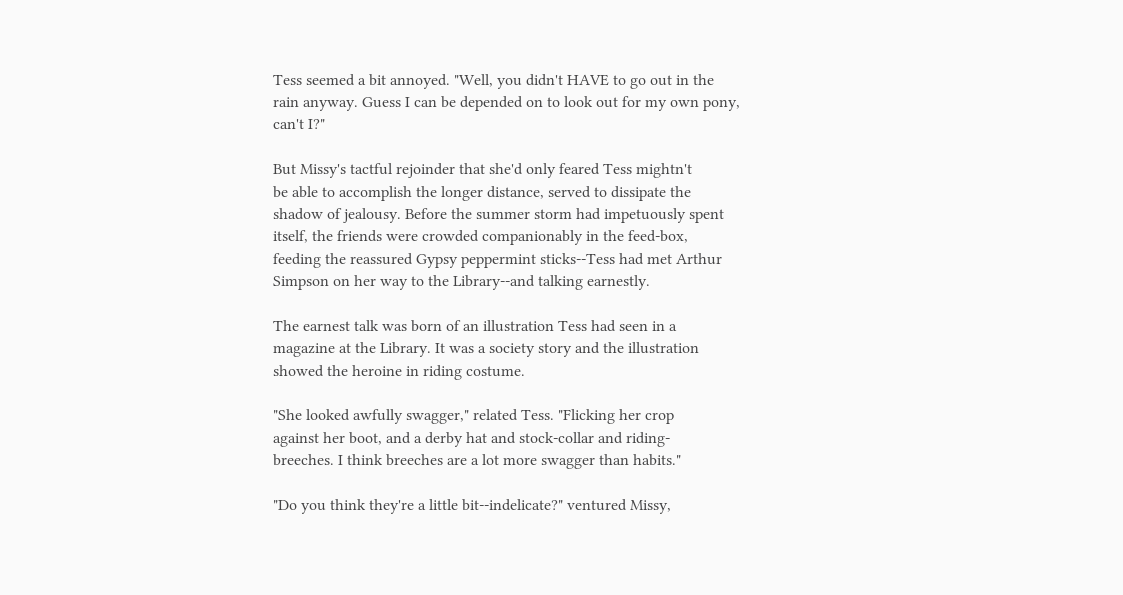Tess seemed a bit annoyed. "Well, you didn't HAVE to go out in the
rain anyway. Guess I can be depended on to look out for my own pony,
can't I?"

But Missy's tactful rejoinder that she'd only feared Tess mightn't
be able to accomplish the longer distance, served to dissipate the
shadow of jealousy. Before the summer storm had impetuously spent
itself, the friends were crowded companionably in the feed-box,
feeding the reassured Gypsy peppermint sticks--Tess had met Arthur
Simpson on her way to the Library--and talking earnestly.

The earnest talk was born of an illustration Tess had seen in a
magazine at the Library. It was a society story and the illustration
showed the heroine in riding costume.

"She looked awfully swagger," related Tess. "Flicking her crop
against her boot, and a derby hat and stock-collar and riding-
breeches. I think breeches are a lot more swagger than habits."

"Do you think they're a little bit--indelicate?" ventured Missy,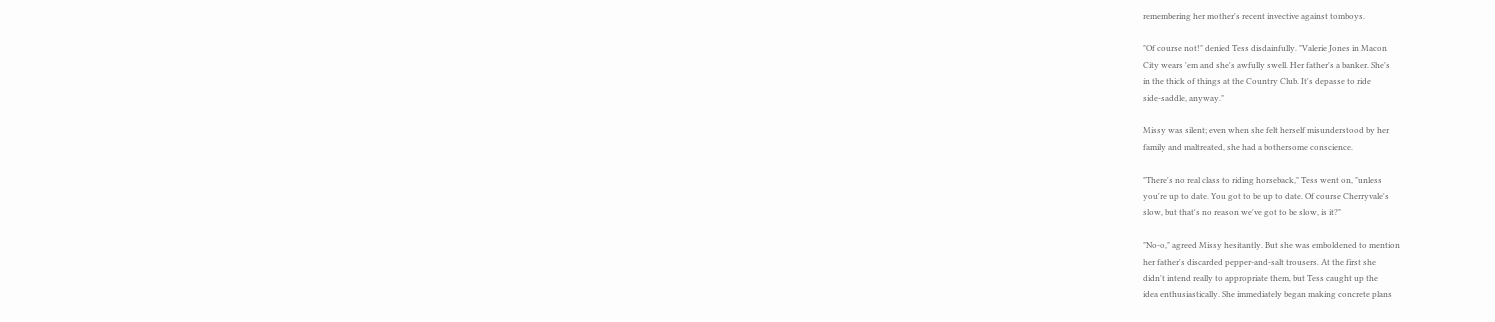remembering her mother's recent invective against tomboys.

"Of course not!" denied Tess disdainfully. "Valerie Jones in Macon
City wears 'em and she's awfully swell. Her father's a banker. She's
in the thick of things at the Country Club. It's depasse to ride
side-saddle, anyway."

Missy was silent; even when she felt herself misunderstood by her
family and maltreated, she had a bothersome conscience.

"There's no real class to riding horseback," Tess went on, "unless
you're up to date. You got to be up to date. Of course Cherryvale's
slow, but that's no reason we've got to be slow, is it?"

"No-o," agreed Missy hesitantly. But she was emboldened to mention
her father's discarded pepper-and-salt trousers. At the first she
didn't intend really to appropriate them, but Tess caught up the
idea enthusiastically. She immediately began making concrete plans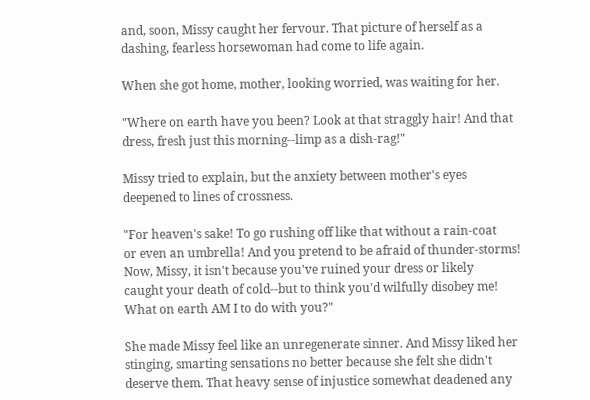and, soon, Missy caught her fervour. That picture of herself as a
dashing, fearless horsewoman had come to life again.

When she got home, mother, looking worried, was waiting for her.

"Where on earth have you been? Look at that straggly hair! And that
dress, fresh just this morning--limp as a dish-rag!"

Missy tried to explain, but the anxiety between mother's eyes
deepened to lines of crossness.

"For heaven's sake! To go rushing off like that without a rain-coat
or even an umbrella! And you pretend to be afraid of thunder-storms!
Now, Missy, it isn't because you've ruined your dress or likely
caught your death of cold--but to think you'd wilfully disobey me!
What on earth AM I to do with you?"

She made Missy feel like an unregenerate sinner. And Missy liked her
stinging, smarting sensations no better because she felt she didn't
deserve them. That heavy sense of injustice somewhat deadened any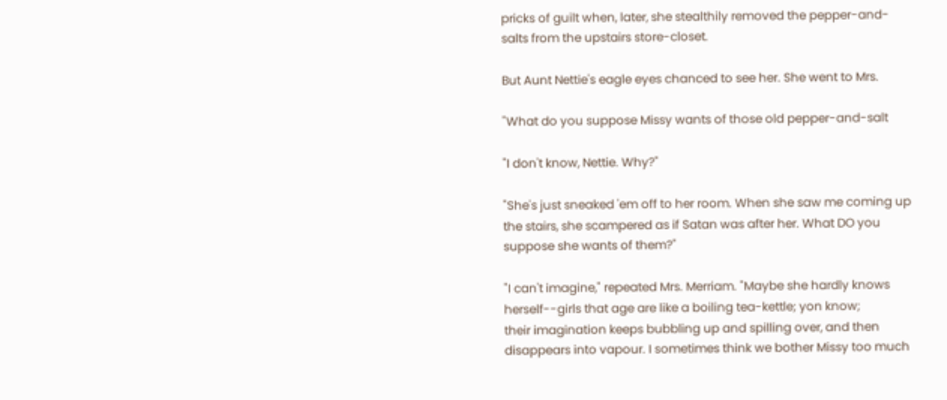pricks of guilt when, later, she stealthily removed the pepper-and-
salts from the upstairs store-closet.

But Aunt Nettie's eagle eyes chanced to see her. She went to Mrs.

"What do you suppose Missy wants of those old pepper-and-salt

"I don't know, Nettie. Why?"

"She's just sneaked 'em off to her room. When she saw me coming up
the stairs, she scampered as if Satan was after her. What DO you
suppose she wants of them?"

"I can't imagine," repeated Mrs. Merriam. "Maybe she hardly knows
herself--girls that age are like a boiling tea-kettle; yon know;
their imagination keeps bubbling up and spilling over, and then
disappears into vapour. I sometimes think we bother Missy too much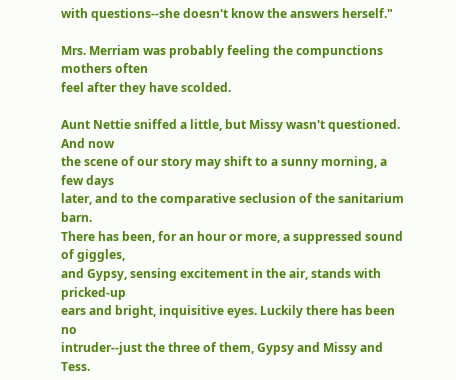with questions--she doesn't know the answers herself."

Mrs. Merriam was probably feeling the compunctions mothers often
feel after they have scolded.

Aunt Nettie sniffed a little, but Missy wasn't questioned. And now
the scene of our story may shift to a sunny morning, a few days
later, and to the comparative seclusion of the sanitarium barn.
There has been, for an hour or more, a suppressed sound of giggles,
and Gypsy, sensing excitement in the air, stands with pricked-up
ears and bright, inquisitive eyes. Luckily there has been no
intruder--just the three of them, Gypsy and Missy and Tess.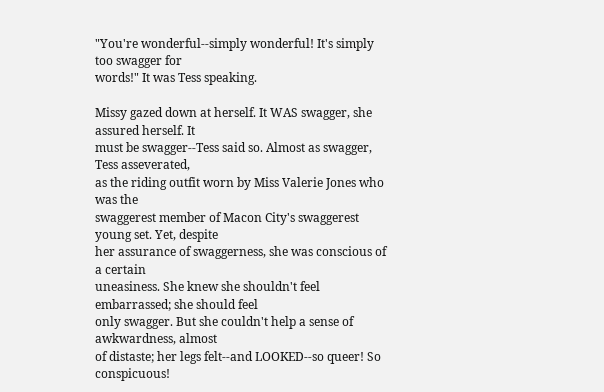"You're wonderful--simply wonderful! It's simply too swagger for
words!" It was Tess speaking.

Missy gazed down at herself. It WAS swagger, she assured herself. It
must be swagger--Tess said so. Almost as swagger, Tess asseverated,
as the riding outfit worn by Miss Valerie Jones who was the
swaggerest member of Macon City's swaggerest young set. Yet, despite
her assurance of swaggerness, she was conscious of a certain
uneasiness. She knew she shouldn't feel embarrassed; she should feel
only swagger. But she couldn't help a sense of awkwardness, almost
of distaste; her legs felt--and LOOKED--so queer! So conspicuous!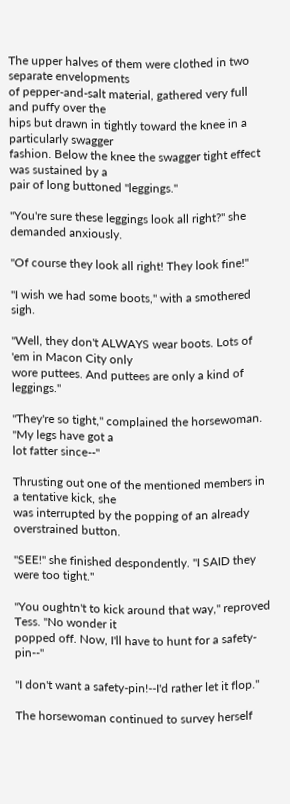The upper halves of them were clothed in two separate envelopments
of pepper-and-salt material, gathered very full and puffy over the
hips but drawn in tightly toward the knee in a particularly swagger
fashion. Below the knee the swagger tight effect was sustained by a
pair of long buttoned "leggings."

"You're sure these leggings look all right?" she demanded anxiously.

"Of course they look all right! They look fine!"

"I wish we had some boots," with a smothered sigh.

"Well, they don't ALWAYS wear boots. Lots of 'em in Macon City only
wore puttees. And puttees are only a kind of leggings."

"They're so tight," complained the horsewoman. "My legs have got a
lot fatter since--"

Thrusting out one of the mentioned members in a tentative kick, she
was interrupted by the popping of an already overstrained button.

"SEE!" she finished despondently. "I SAID they were too tight."

"You oughtn't to kick around that way," reproved Tess. "No wonder it
popped off. Now, I'll have to hunt for a safety-pin--"

"I don't want a safety-pin!--I'd rather let it flop."

The horsewoman continued to survey herself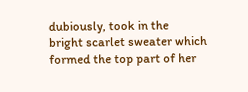dubiously, took in the
bright scarlet sweater which formed the top part of her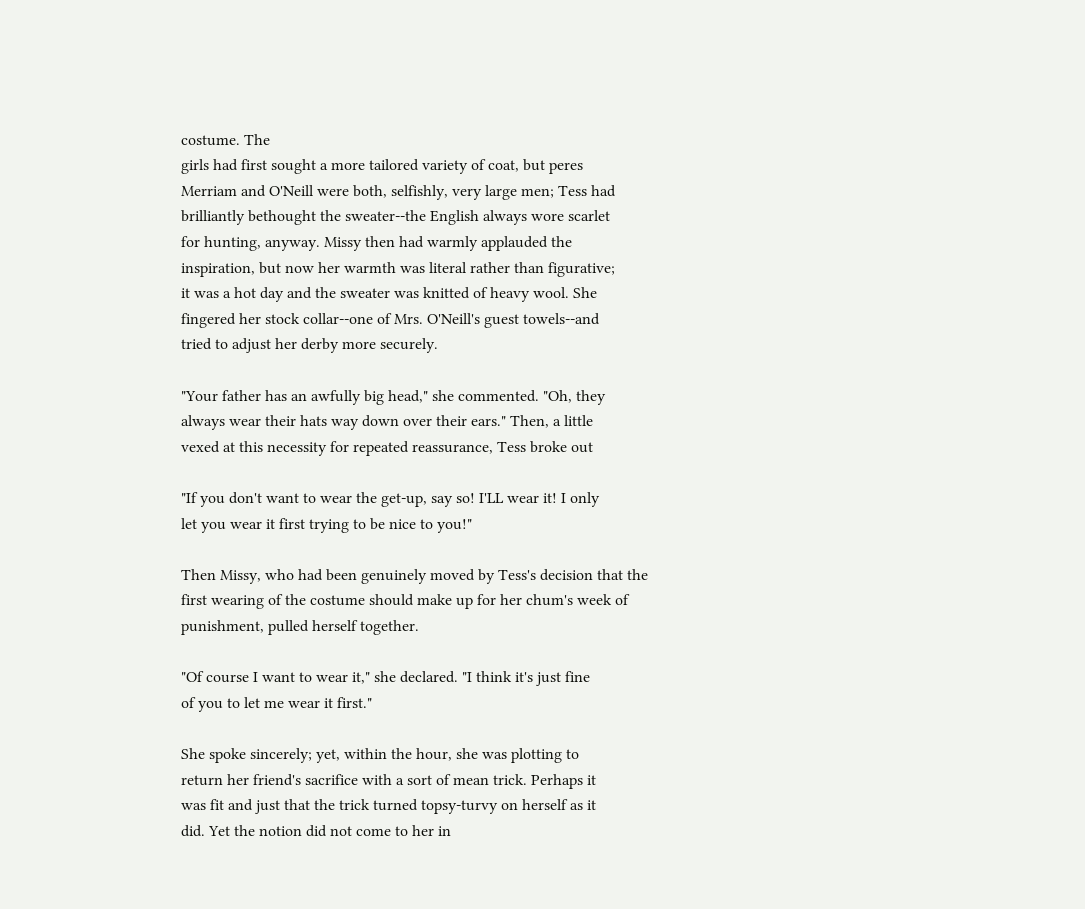costume. The
girls had first sought a more tailored variety of coat, but peres
Merriam and O'Neill were both, selfishly, very large men; Tess had
brilliantly bethought the sweater--the English always wore scarlet
for hunting, anyway. Missy then had warmly applauded the
inspiration, but now her warmth was literal rather than figurative;
it was a hot day and the sweater was knitted of heavy wool. She
fingered her stock collar--one of Mrs. O'Neill's guest towels--and
tried to adjust her derby more securely.

"Your father has an awfully big head," she commented. "Oh, they
always wear their hats way down over their ears." Then, a little
vexed at this necessity for repeated reassurance, Tess broke out

"If you don't want to wear the get-up, say so! I'LL wear it! I only
let you wear it first trying to be nice to you!"

Then Missy, who had been genuinely moved by Tess's decision that the
first wearing of the costume should make up for her chum's week of
punishment, pulled herself together.

"Of course I want to wear it," she declared. "I think it's just fine
of you to let me wear it first."

She spoke sincerely; yet, within the hour, she was plotting to
return her friend's sacrifice with a sort of mean trick. Perhaps it
was fit and just that the trick turned topsy-turvy on herself as it
did. Yet the notion did not come to her in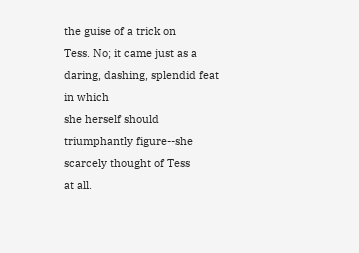the guise of a trick on
Tess. No; it came just as a daring, dashing, splendid feat in which
she herself should triumphantly figure--she scarcely thought of Tess
at all.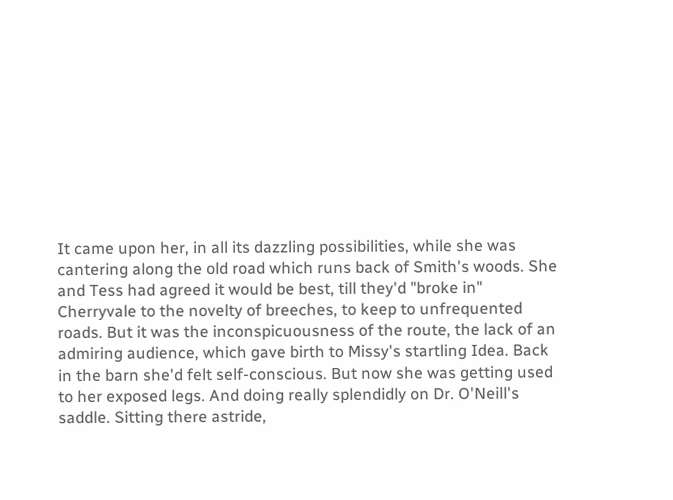It came upon her, in all its dazzling possibilities, while she was
cantering along the old road which runs back of Smith's woods. She
and Tess had agreed it would be best, till they'd "broke in"
Cherryvale to the novelty of breeches, to keep to unfrequented
roads. But it was the inconspicuousness of the route, the lack of an
admiring audience, which gave birth to Missy's startling Idea. Back
in the barn she'd felt self-conscious. But now she was getting used
to her exposed legs. And doing really splendidly on Dr. O'Neill's
saddle. Sitting there astride,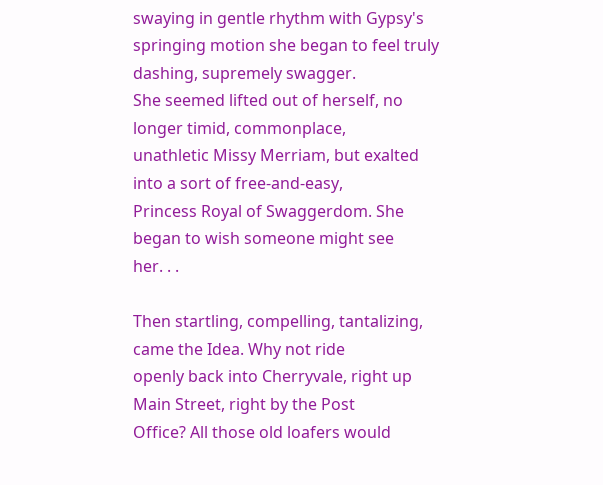swaying in gentle rhythm with Gypsy's
springing motion she began to feel truly dashing, supremely swagger.
She seemed lifted out of herself, no longer timid, commonplace,
unathletic Missy Merriam, but exalted into a sort of free-and-easy,
Princess Royal of Swaggerdom. She began to wish someone might see
her. . .

Then startling, compelling, tantalizing, came the Idea. Why not ride
openly back into Cherryvale, right up Main Street, right by the Post
Office? All those old loafers would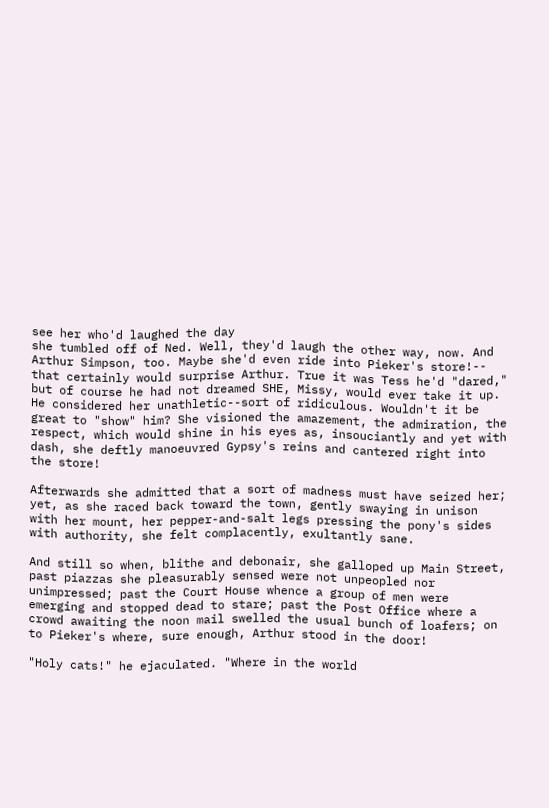see her who'd laughed the day
she tumbled off of Ned. Well, they'd laugh the other way, now. And
Arthur Simpson, too. Maybe she'd even ride into Pieker's store!--
that certainly would surprise Arthur. True it was Tess he'd "dared,"
but of course he had not dreamed SHE, Missy, would ever take it up.
He considered her unathletic--sort of ridiculous. Wouldn't it be
great to "show" him? She visioned the amazement, the admiration, the
respect, which would shine in his eyes as, insouciantly and yet with
dash, she deftly manoeuvred Gypsy's reins and cantered right into
the store!

Afterwards she admitted that a sort of madness must have seized her;
yet, as she raced back toward the town, gently swaying in unison
with her mount, her pepper-and-salt legs pressing the pony's sides
with authority, she felt complacently, exultantly sane.

And still so when, blithe and debonair, she galloped up Main Street,
past piazzas she pleasurably sensed were not unpeopled nor
unimpressed; past the Court House whence a group of men were
emerging and stopped dead to stare; past the Post Office where a
crowd awaiting the noon mail swelled the usual bunch of loafers; on
to Pieker's where, sure enough, Arthur stood in the door!

"Holy cats!" he ejaculated. "Where in the world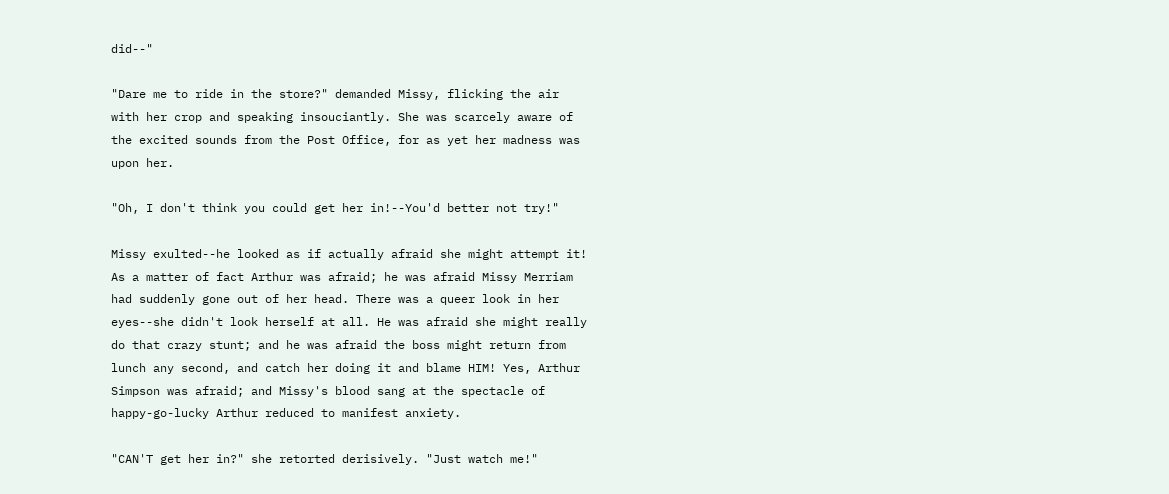did--"

"Dare me to ride in the store?" demanded Missy, flicking the air
with her crop and speaking insouciantly. She was scarcely aware of
the excited sounds from the Post Office, for as yet her madness was
upon her.

"Oh, I don't think you could get her in!--You'd better not try!"

Missy exulted--he looked as if actually afraid she might attempt it!
As a matter of fact Arthur was afraid; he was afraid Missy Merriam
had suddenly gone out of her head. There was a queer look in her
eyes--she didn't look herself at all. He was afraid she might really
do that crazy stunt; and he was afraid the boss might return from
lunch any second, and catch her doing it and blame HIM! Yes, Arthur
Simpson was afraid; and Missy's blood sang at the spectacle of
happy-go-lucky Arthur reduced to manifest anxiety.

"CAN'T get her in?" she retorted derisively. "Just watch me!"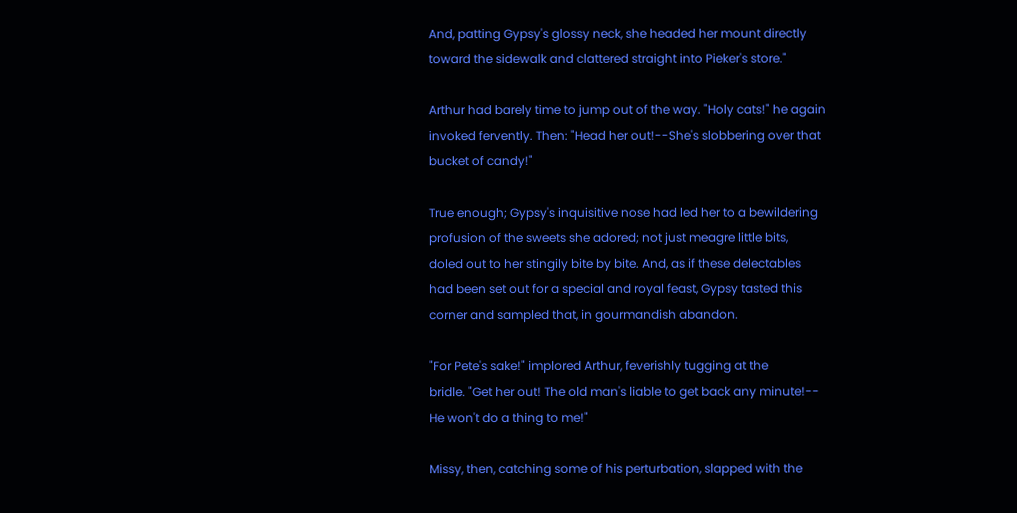And, patting Gypsy's glossy neck, she headed her mount directly
toward the sidewalk and clattered straight into Pieker's store."

Arthur had barely time to jump out of the way. "Holy cats!" he again
invoked fervently. Then: "Head her out!--She's slobbering over that
bucket of candy!"

True enough; Gypsy's inquisitive nose had led her to a bewildering
profusion of the sweets she adored; not just meagre little bits,
doled out to her stingily bite by bite. And, as if these delectables
had been set out for a special and royal feast, Gypsy tasted this
corner and sampled that, in gourmandish abandon.

"For Pete's sake!" implored Arthur, feverishly tugging at the
bridle. "Get her out! The old man's liable to get back any minute!--
He won't do a thing to me!"

Missy, then, catching some of his perturbation, slapped with the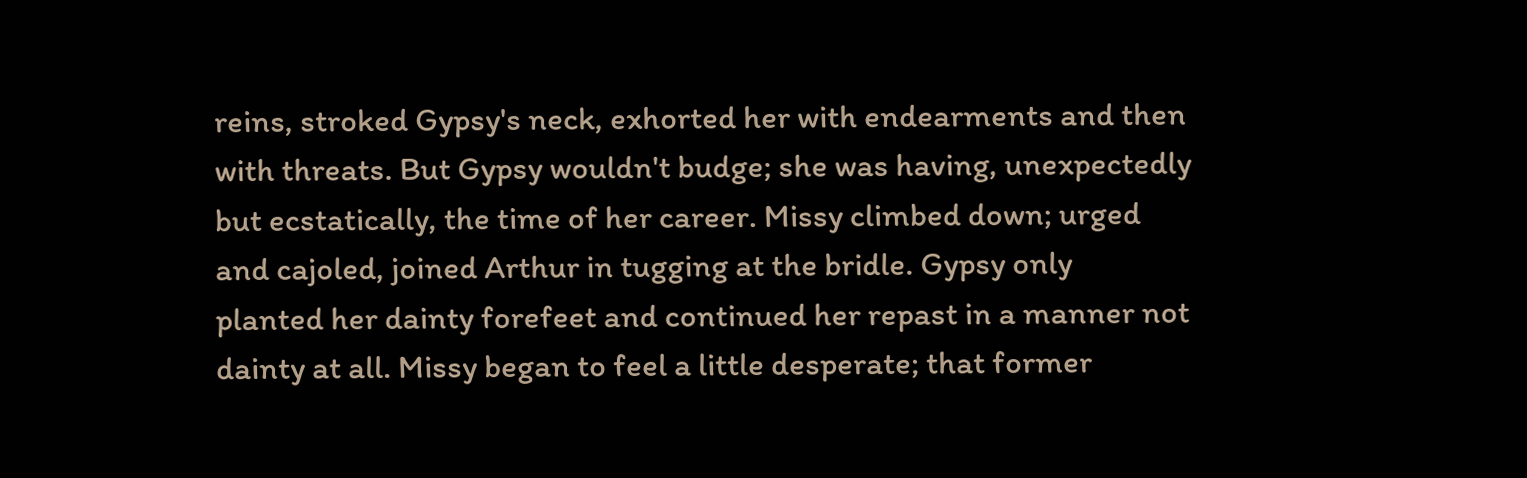reins, stroked Gypsy's neck, exhorted her with endearments and then
with threats. But Gypsy wouldn't budge; she was having, unexpectedly
but ecstatically, the time of her career. Missy climbed down; urged
and cajoled, joined Arthur in tugging at the bridle. Gypsy only
planted her dainty forefeet and continued her repast in a manner not
dainty at all. Missy began to feel a little desperate; that former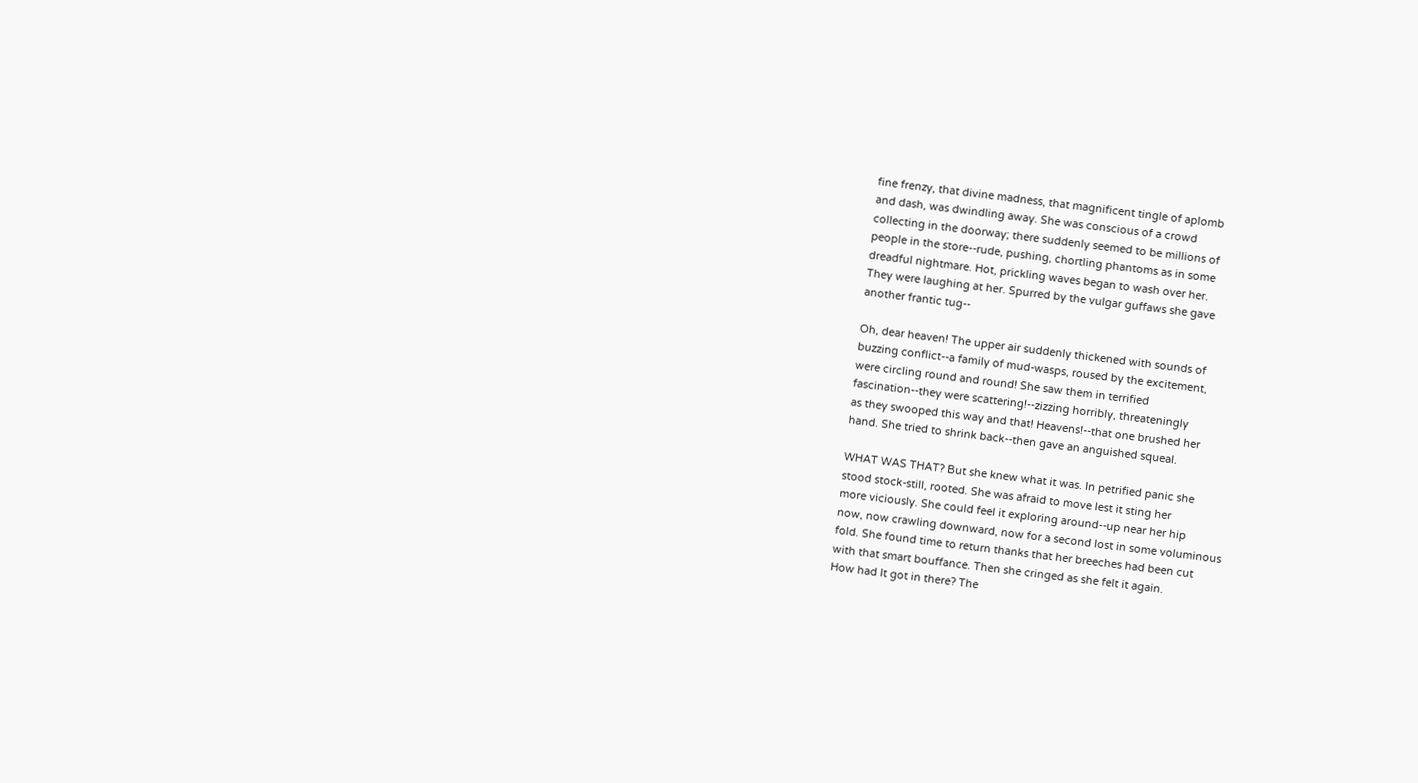fine frenzy, that divine madness, that magnificent tingle of aplomb
and dash, was dwindling away. She was conscious of a crowd
collecting in the doorway; there suddenly seemed to be millions of
people in the store--rude, pushing, chortling phantoms as in some
dreadful nightmare. Hot, prickling waves began to wash over her.
They were laughing at her. Spurred by the vulgar guffaws she gave
another frantic tug--

Oh, dear heaven! The upper air suddenly thickened with sounds of
buzzing conflict--a family of mud-wasps, roused by the excitement,
were circling round and round! She saw them in terrified
fascination--they were scattering!--zizzing horribly, threateningly
as they swooped this way and that! Heavens!--that one brushed her
hand. She tried to shrink back--then gave an anguished squeal.

WHAT WAS THAT? But she knew what it was. In petrified panic she
stood stock-still, rooted. She was afraid to move lest it sting her
more viciously. She could feel it exploring around--up near her hip
now, now crawling downward, now for a second lost in some voluminous
fold. She found time to return thanks that her breeches had been cut
with that smart bouffance. Then she cringed as she felt it again.
How had It got in there? The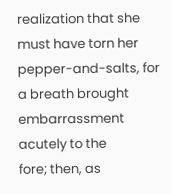realization that she must have torn her
pepper-and-salts, for a breath brought embarrassment acutely to the
fore; then, as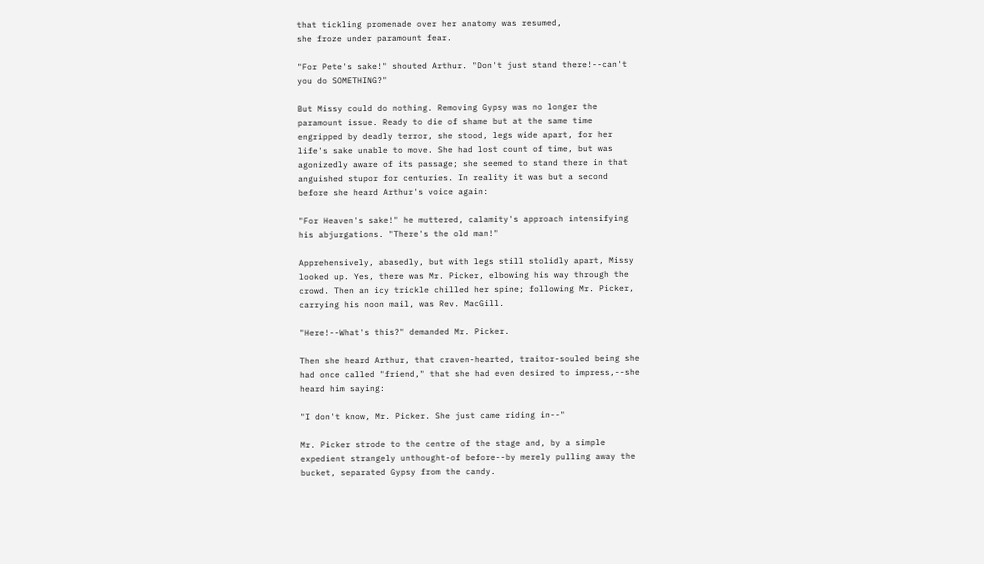that tickling promenade over her anatomy was resumed,
she froze under paramount fear.

"For Pete's sake!" shouted Arthur. "Don't just stand there!--can't
you do SOMETHING?"

But Missy could do nothing. Removing Gypsy was no longer the
paramount issue. Ready to die of shame but at the same time
engripped by deadly terror, she stood, legs wide apart, for her
life's sake unable to move. She had lost count of time, but was
agonizedly aware of its passage; she seemed to stand there in that
anguished stupor for centuries. In reality it was but a second
before she heard Arthur's voice again:

"For Heaven's sake!" he muttered, calamity's approach intensifying
his abjurgations. "There's the old man!"

Apprehensively, abasedly, but with legs still stolidly apart, Missy
looked up. Yes, there was Mr. Picker, elbowing his way through the
crowd. Then an icy trickle chilled her spine; following Mr. Picker,
carrying his noon mail, was Rev. MacGill.

"Here!--What's this?" demanded Mr. Picker.

Then she heard Arthur, that craven-hearted, traitor-souled being she
had once called "friend," that she had even desired to impress,--she
heard him saying:

"I don't know, Mr. Picker. She just came riding in--"

Mr. Picker strode to the centre of the stage and, by a simple
expedient strangely unthought-of before--by merely pulling away the
bucket, separated Gypsy from the candy.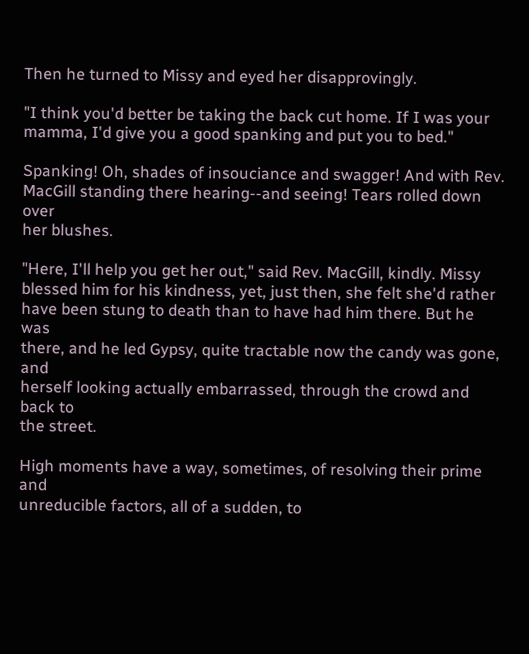Then he turned to Missy and eyed her disapprovingly.

"I think you'd better be taking the back cut home. If I was your
mamma, I'd give you a good spanking and put you to bed."

Spanking! Oh, shades of insouciance and swagger! And with Rev.
MacGill standing there hearing--and seeing! Tears rolled down over
her blushes.

"Here, I'll help you get her out," said Rev. MacGill, kindly. Missy
blessed him for his kindness, yet, just then, she felt she'd rather
have been stung to death than to have had him there. But he was
there, and he led Gypsy, quite tractable now the candy was gone, and
herself looking actually embarrassed, through the crowd and back to
the street.

High moments have a way, sometimes, of resolving their prime and
unreducible factors, all of a sudden, to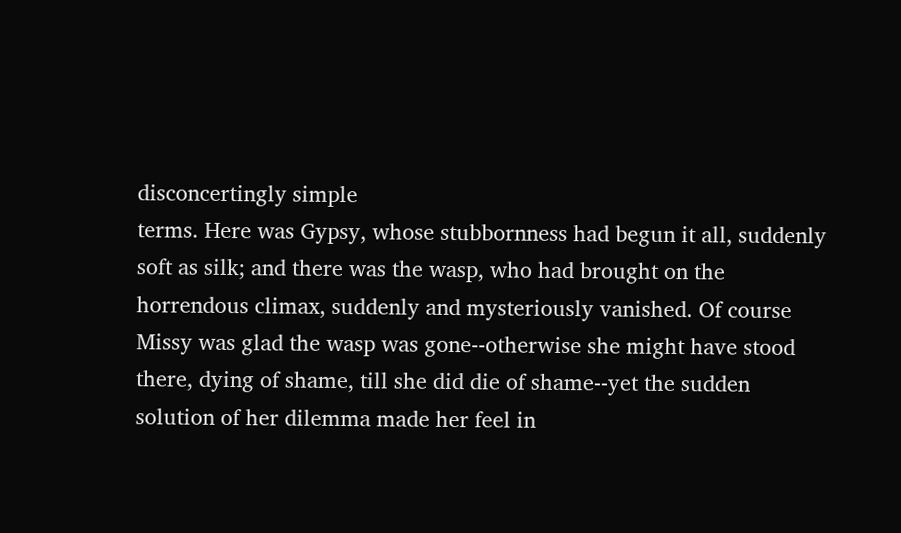disconcertingly simple
terms. Here was Gypsy, whose stubbornness had begun it all, suddenly
soft as silk; and there was the wasp, who had brought on the
horrendous climax, suddenly and mysteriously vanished. Of course
Missy was glad the wasp was gone--otherwise she might have stood
there, dying of shame, till she did die of shame--yet the sudden
solution of her dilemma made her feel in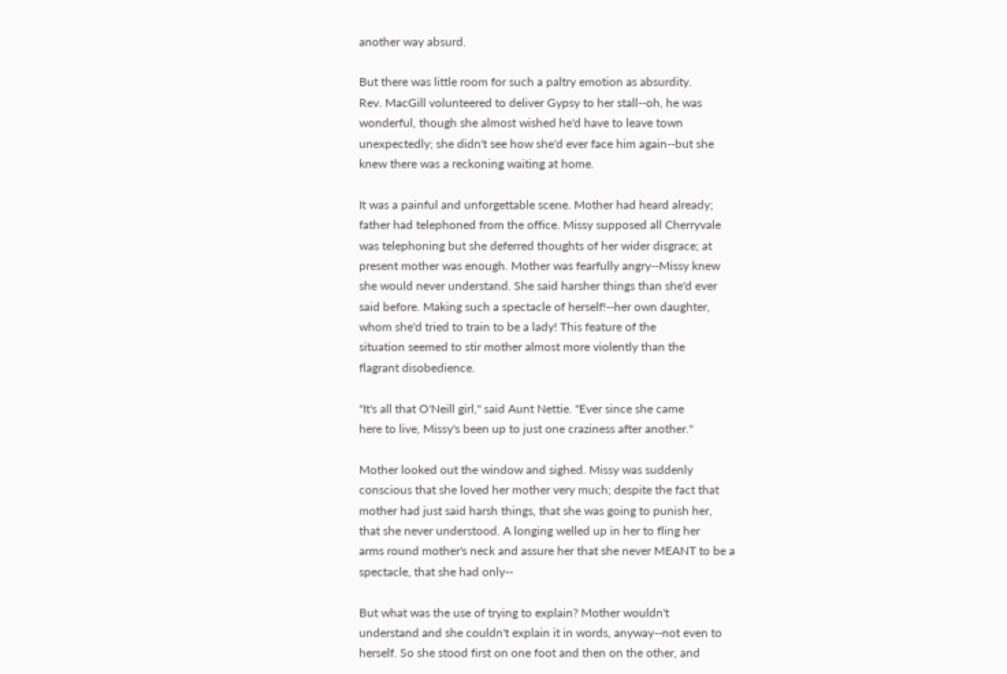another way absurd.

But there was little room for such a paltry emotion as absurdity.
Rev. MacGill volunteered to deliver Gypsy to her stall--oh, he was
wonderful, though she almost wished he'd have to leave town
unexpectedly; she didn't see how she'd ever face him again--but she
knew there was a reckoning waiting at home.

It was a painful and unforgettable scene. Mother had heard already;
father had telephoned from the office. Missy supposed all Cherryvale
was telephoning but she deferred thoughts of her wider disgrace; at
present mother was enough. Mother was fearfully angry--Missy knew
she would never understand. She said harsher things than she'd ever
said before. Making such a spectacle of herself!--her own daughter,
whom she'd tried to train to be a lady! This feature of the
situation seemed to stir mother almost more violently than the
flagrant disobedience.

"It's all that O'Neill girl," said Aunt Nettie. "Ever since she came
here to live, Missy's been up to just one craziness after another."

Mother looked out the window and sighed. Missy was suddenly
conscious that she loved her mother very much; despite the fact that
mother had just said harsh things, that she was going to punish her,
that she never understood. A longing welled up in her to fling her
arms round mother's neck and assure her that she never MEANT to be a
spectacle, that she had only--

But what was the use of trying to explain? Mother wouldn't
understand and she couldn't explain it in words, anyway--not even to
herself. So she stood first on one foot and then on the other, and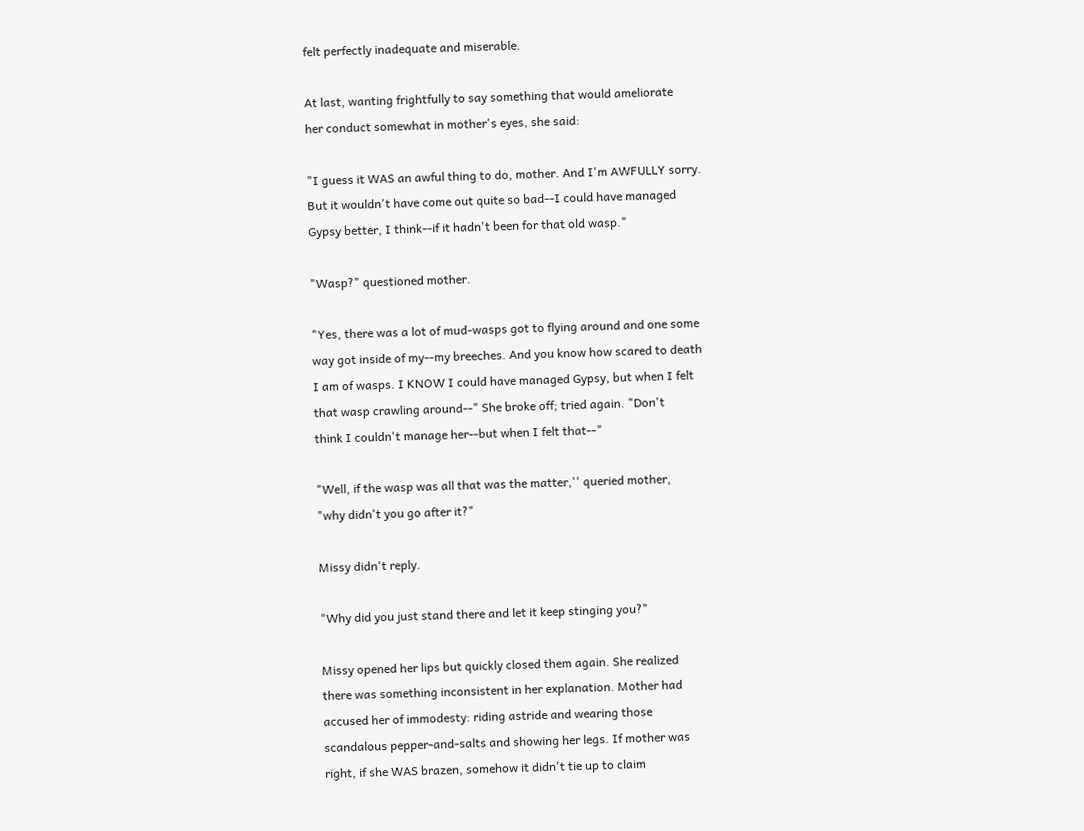felt perfectly inadequate and miserable.

At last, wanting frightfully to say something that would ameliorate
her conduct somewhat in mother's eyes, she said:

"I guess it WAS an awful thing to do, mother. And I'm AWFULLY sorry.
But it wouldn't have come out quite so bad--I could have managed
Gypsy better, I think--if it hadn't been for that old wasp."

"Wasp?" questioned mother.

"Yes, there was a lot of mud-wasps got to flying around and one some
way got inside of my--my breeches. And you know how scared to death
I am of wasps. I KNOW I could have managed Gypsy, but when I felt
that wasp crawling around--" She broke off; tried again. "Don't
think I couldn't manage her--but when I felt that--"

"Well, if the wasp was all that was the matter,'' queried mother,
"why didn't you go after it?"

Missy didn't reply.

"Why did you just stand there and let it keep stinging you?"

Missy opened her lips but quickly closed them again. She realized
there was something inconsistent in her explanation. Mother had
accused her of immodesty: riding astride and wearing those
scandalous pepper-and-salts and showing her legs. If mother was
right, if she WAS brazen, somehow it didn't tie up to claim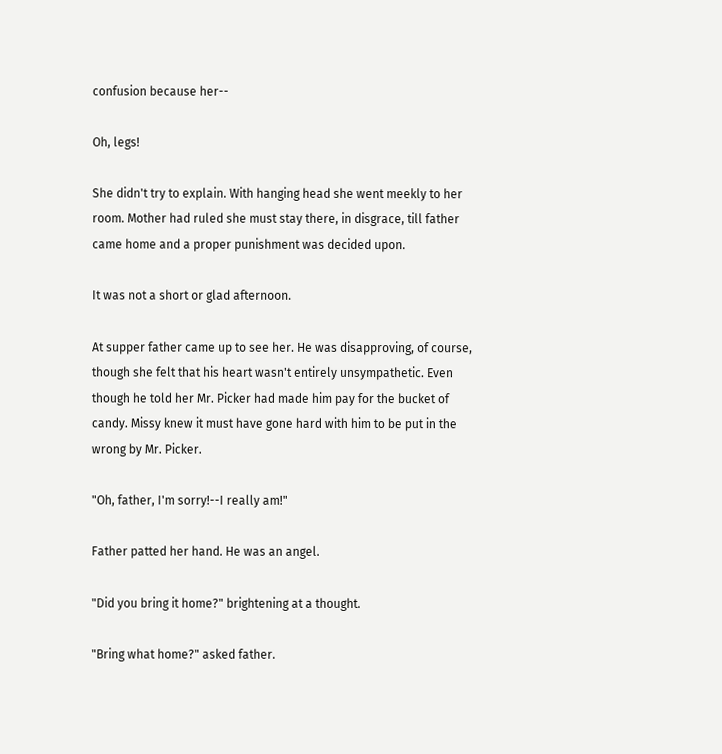confusion because her--

Oh, legs!

She didn't try to explain. With hanging head she went meekly to her
room. Mother had ruled she must stay there, in disgrace, till father
came home and a proper punishment was decided upon.

It was not a short or glad afternoon.

At supper father came up to see her. He was disapproving, of course,
though she felt that his heart wasn't entirely unsympathetic. Even
though he told her Mr. Picker had made him pay for the bucket of
candy. Missy knew it must have gone hard with him to be put in the
wrong by Mr. Picker.

"Oh, father, I'm sorry!--I really am!"

Father patted her hand. He was an angel.

"Did you bring it home?" brightening at a thought.

"Bring what home?" asked father.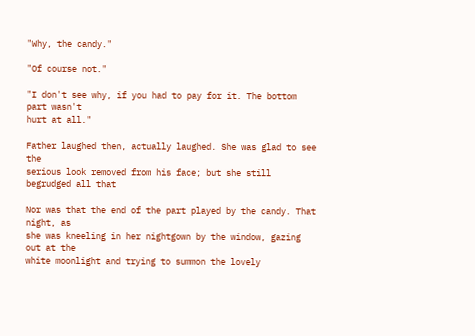"Why, the candy."

"Of course not."

"I don't see why, if you had to pay for it. The bottom part wasn't
hurt at all."

Father laughed then, actually laughed. She was glad to see the
serious look removed from his face; but she still begrudged all that

Nor was that the end of the part played by the candy. That night, as
she was kneeling in her nightgown by the window, gazing out at the
white moonlight and trying to summon the lovely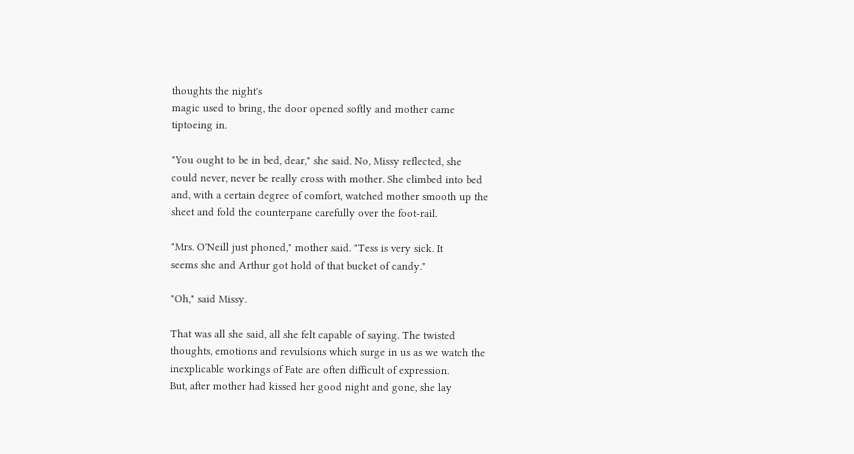thoughts the night's
magic used to bring, the door opened softly and mother came
tiptoeing in.

"You ought to be in bed, dear," she said. No, Missy reflected, she
could never, never be really cross with mother. She climbed into bed
and, with a certain degree of comfort, watched mother smooth up the
sheet and fold the counterpane carefully over the foot-rail.

"Mrs. O'Neill just phoned," mother said. "Tess is very sick. It
seems she and Arthur got hold of that bucket of candy."

"Oh," said Missy.

That was all she said, all she felt capable of saying. The twisted
thoughts, emotions and revulsions which surge in us as we watch the
inexplicable workings of Fate are often difficult of expression.
But, after mother had kissed her good night and gone, she lay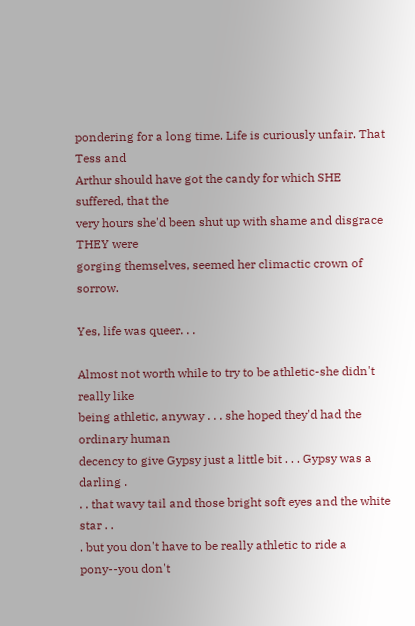pondering for a long time. Life is curiously unfair. That Tess and
Arthur should have got the candy for which SHE suffered, that the
very hours she'd been shut up with shame and disgrace THEY were
gorging themselves, seemed her climactic crown of sorrow.

Yes, life was queer. . .

Almost not worth while to try to be athletic-she didn't really like
being athletic, anyway . . . she hoped they'd had the ordinary human
decency to give Gypsy just a little bit . . . Gypsy was a darling .
. . that wavy tail and those bright soft eyes and the white star . .
. but you don't have to be really athletic to ride a pony--you don't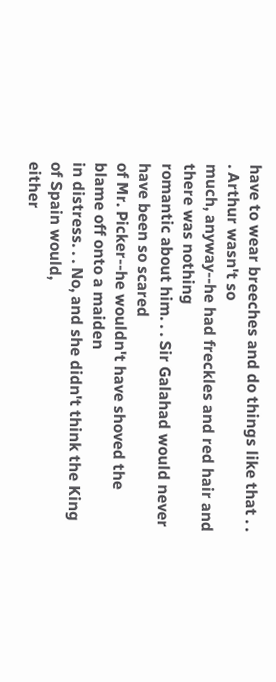have to wear breeches and do things like that . . . Arthur wasn't so
much, anyway--he had freckles and red hair and there was nothing
romantic about him. . . Sir Galahad would never have been so scared
of Mr. Picker--he wouldn't have shoved the blame off onto a maiden
in distress. . . No, and she didn't think the King of Spain would,
either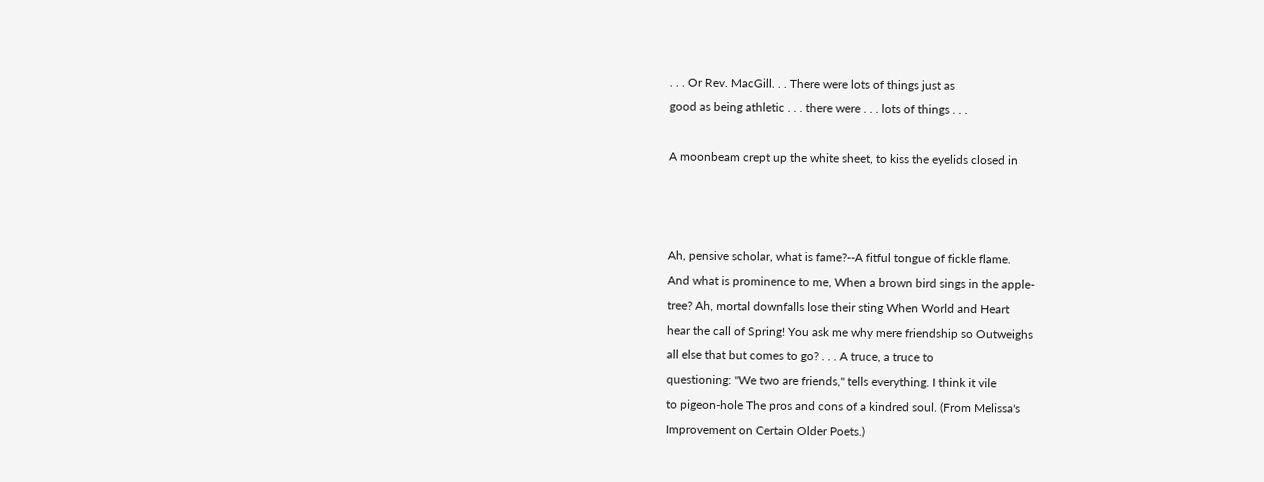. . . Or Rev. MacGill. . . There were lots of things just as
good as being athletic . . . there were . . . lots of things . . .

A moonbeam crept up the white sheet, to kiss the eyelids closed in



Ah, pensive scholar, what is fame?--A fitful tongue of fickle flame.
And what is prominence to me, When a brown bird sings in the apple-
tree? Ah, mortal downfalls lose their sting When World and Heart
hear the call of Spring! You ask me why mere friendship so Outweighs
all else that but comes to go? . . . A truce, a truce to
questioning: "We two are friends," tells everything. I think it vile
to pigeon-hole The pros and cons of a kindred soul. (From Melissa's
Improvement on Certain Older Poets.)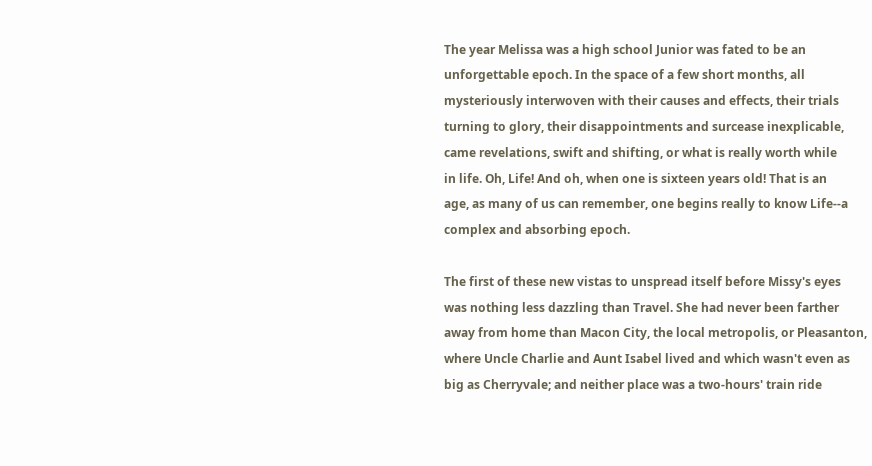The year Melissa was a high school Junior was fated to be an
unforgettable epoch. In the space of a few short months, all
mysteriously interwoven with their causes and effects, their trials
turning to glory, their disappointments and surcease inexplicable,
came revelations, swift and shifting, or what is really worth while
in life. Oh, Life! And oh, when one is sixteen years old! That is an
age, as many of us can remember, one begins really to know Life--a
complex and absorbing epoch.

The first of these new vistas to unspread itself before Missy's eyes
was nothing less dazzling than Travel. She had never been farther
away from home than Macon City, the local metropolis, or Pleasanton,
where Uncle Charlie and Aunt Isabel lived and which wasn't even as
big as Cherryvale; and neither place was a two-hours' train ride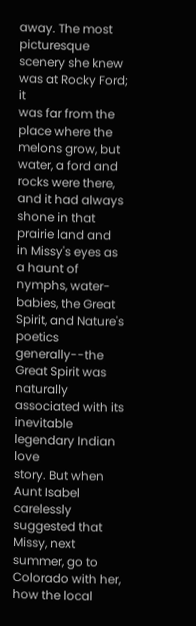away. The most picturesque scenery she knew was at Rocky Ford; it
was far from the place where the melons grow, but water, a ford and
rocks were there, and it had always shone in that prairie land and
in Missy's eyes as a haunt of nymphs, water-babies, the Great
Spirit, and Nature's poetics generally--the Great Spirit was
naturally associated with its inevitable legendary Indian love
story. But when Aunt Isabel carelessly suggested that Missy, next
summer, go to Colorado with her, how the local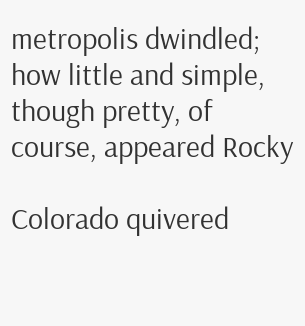metropolis dwindled;
how little and simple, though pretty, of course, appeared Rocky

Colorado quivered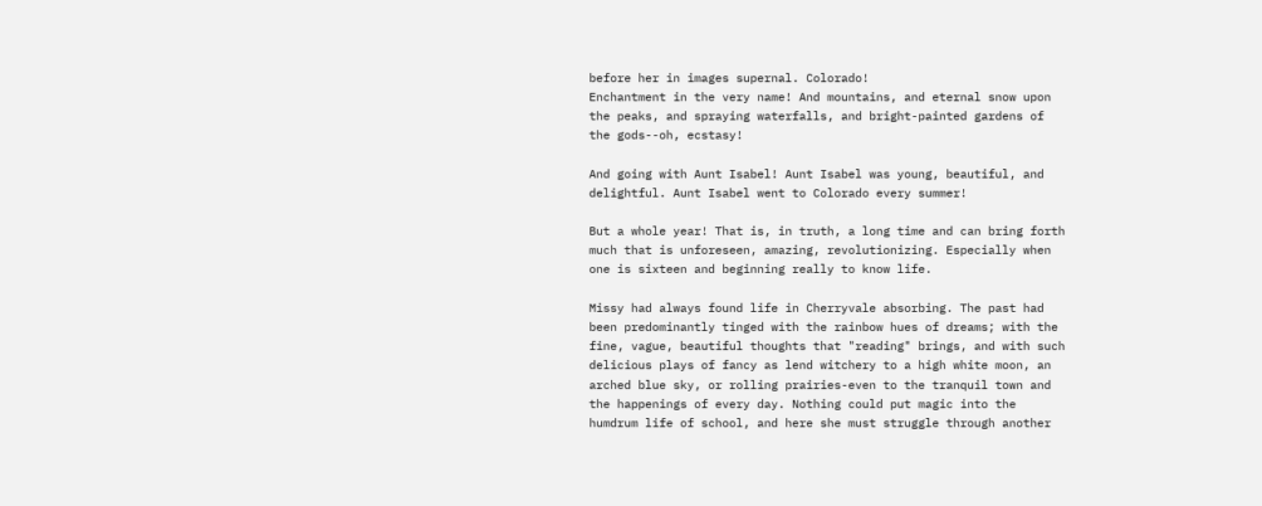before her in images supernal. Colorado!
Enchantment in the very name! And mountains, and eternal snow upon
the peaks, and spraying waterfalls, and bright-painted gardens of
the gods--oh, ecstasy!

And going with Aunt Isabel! Aunt Isabel was young, beautiful, and
delightful. Aunt Isabel went to Colorado every summer!

But a whole year! That is, in truth, a long time and can bring forth
much that is unforeseen, amazing, revolutionizing. Especially when
one is sixteen and beginning really to know life.

Missy had always found life in Cherryvale absorbing. The past had
been predominantly tinged with the rainbow hues of dreams; with the
fine, vague, beautiful thoughts that "reading" brings, and with such
delicious plays of fancy as lend witchery to a high white moon, an
arched blue sky, or rolling prairies-even to the tranquil town and
the happenings of every day. Nothing could put magic into the
humdrum life of school, and here she must struggle through another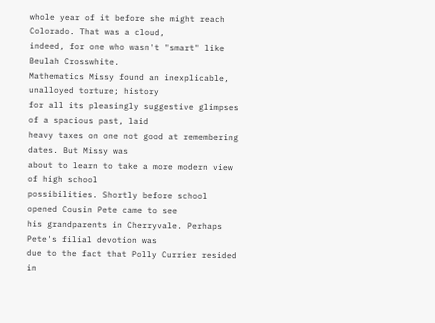whole year of it before she might reach Colorado. That was a cloud,
indeed, for one who wasn't "smart" like Beulah Crosswhite.
Mathematics Missy found an inexplicable, unalloyed torture; history
for all its pleasingly suggestive glimpses of a spacious past, laid
heavy taxes on one not good at remembering dates. But Missy was
about to learn to take a more modern view of high school
possibilities. Shortly before school opened Cousin Pete came to see
his grandparents in Cherryvale. Perhaps Pete's filial devotion was
due to the fact that Polly Currier resided in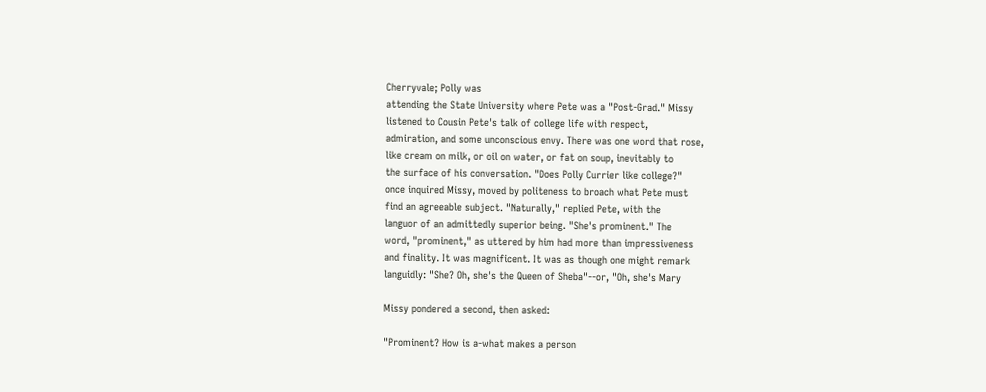Cherryvale; Polly was
attending the State University where Pete was a "Post-Grad." Missy
listened to Cousin Pete's talk of college life with respect,
admiration, and some unconscious envy. There was one word that rose,
like cream on milk, or oil on water, or fat on soup, inevitably to
the surface of his conversation. "Does Polly Currier like college?"
once inquired Missy, moved by politeness to broach what Pete must
find an agreeable subject. "Naturally," replied Pete, with the
languor of an admittedly superior being. "She's prominent." The
word, "prominent," as uttered by him had more than impressiveness
and finality. It was magnificent. It was as though one might remark
languidly: "She? Oh, she's the Queen of Sheba"--or, "Oh, she's Mary

Missy pondered a second, then asked:

"Prominent? How is a-what makes a person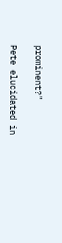prominent?"

Pete elucidated in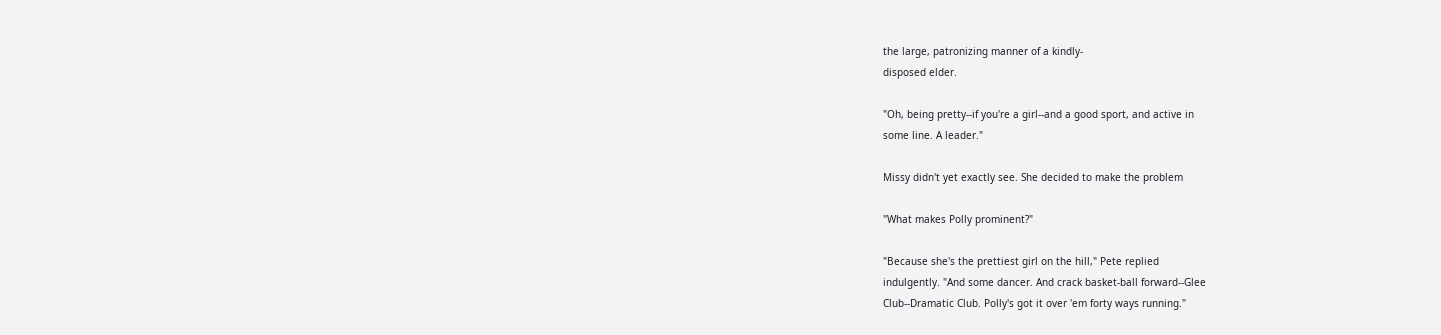the large, patronizing manner of a kindly-
disposed elder.

"Oh, being pretty--if you're a girl--and a good sport, and active in
some line. A leader."

Missy didn't yet exactly see. She decided to make the problem

"What makes Polly prominent?"

"Because she's the prettiest girl on the hill," Pete replied
indulgently. "And some dancer. And crack basket-ball forward--Glee
Club--Dramatic Club. Polly's got it over 'em forty ways running."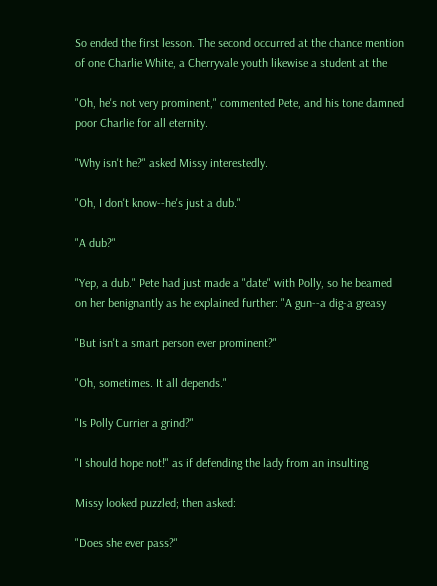So ended the first lesson. The second occurred at the chance mention
of one Charlie White, a Cherryvale youth likewise a student at the

"Oh, he's not very prominent," commented Pete, and his tone damned
poor Charlie for all eternity.

"Why isn't he?" asked Missy interestedly.

"Oh, I don't know--he's just a dub."

"A dub?"

"Yep, a dub." Pete had just made a "date" with Polly, so he beamed
on her benignantly as he explained further: "A gun--a dig-a greasy

"But isn't a smart person ever prominent?"

"Oh, sometimes. It all depends."

"Is Polly Currier a grind?"

"I should hope not!" as if defending the lady from an insulting

Missy looked puzzled; then asked:

"Does she ever pass?"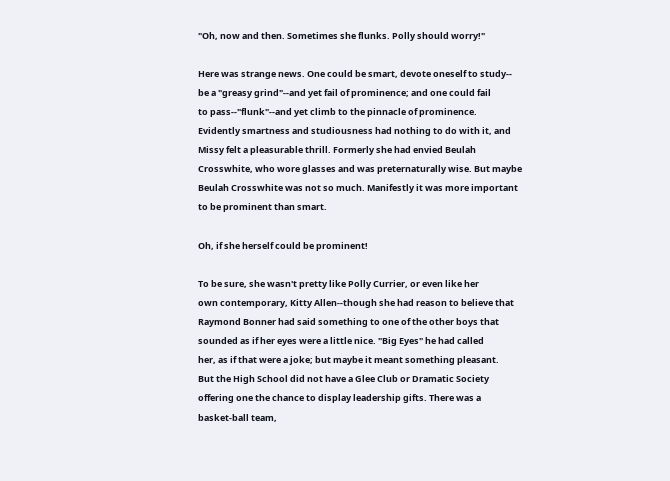"Oh, now and then. Sometimes she flunks. Polly should worry!"

Here was strange news. One could be smart, devote oneself to study--
be a "greasy grind"--and yet fail of prominence; and one could fail
to pass--"flunk"--and yet climb to the pinnacle of prominence.
Evidently smartness and studiousness had nothing to do with it, and
Missy felt a pleasurable thrill. Formerly she had envied Beulah
Crosswhite, who wore glasses and was preternaturally wise. But maybe
Beulah Crosswhite was not so much. Manifestly it was more important
to be prominent than smart.

Oh, if she herself could be prominent!

To be sure, she wasn't pretty like Polly Currier, or even like her
own contemporary, Kitty Allen--though she had reason to believe that
Raymond Bonner had said something to one of the other boys that
sounded as if her eyes were a little nice. "Big Eyes" he had called
her, as if that were a joke; but maybe it meant something pleasant.
But the High School did not have a Glee Club or Dramatic Society
offering one the chance to display leadership gifts. There was a
basket-ball team,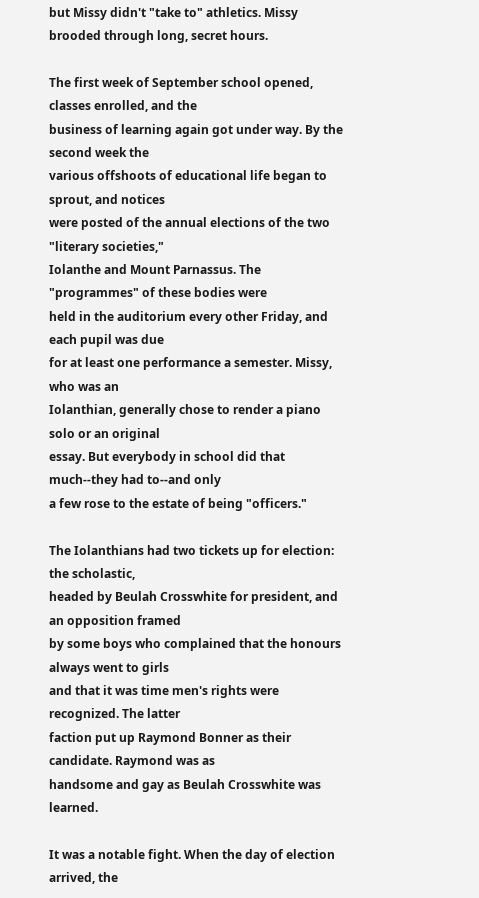but Missy didn't "take to" athletics. Missy
brooded through long, secret hours.

The first week of September school opened, classes enrolled, and the
business of learning again got under way. By the second week the
various offshoots of educational life began to sprout, and notices
were posted of the annual elections of the two "literary societies,"
Iolanthe and Mount Parnassus. The "programmes" of these bodies were
held in the auditorium every other Friday, and each pupil was due
for at least one performance a semester. Missy, who was an
Iolanthian, generally chose to render a piano solo or an original
essay. But everybody in school did that much--they had to--and only
a few rose to the estate of being "officers."

The Iolanthians had two tickets up for election: the scholastic,
headed by Beulah Crosswhite for president, and an opposition framed
by some boys who complained that the honours always went to girls
and that it was time men's rights were recognized. The latter
faction put up Raymond Bonner as their candidate. Raymond was as
handsome and gay as Beulah Crosswhite was learned.

It was a notable fight. When the day of election arrived, the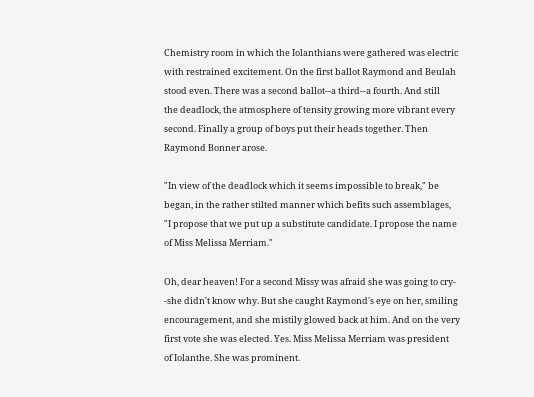Chemistry room in which the Iolanthians were gathered was electric
with restrained excitement. On the first ballot Raymond and Beulah
stood even. There was a second ballot--a third--a fourth. And still
the deadlock, the atmosphere of tensity growing more vibrant every
second. Finally a group of boys put their heads together. Then
Raymond Bonner arose.

"In view of the deadlock which it seems impossible to break," be
began, in the rather stilted manner which befits such assemblages,
"I propose that we put up a substitute candidate. I propose the name
of Miss Melissa Merriam."

Oh, dear heaven! For a second Missy was afraid she was going to cry-
-she didn't know why. But she caught Raymond's eye on her, smiling
encouragement, and she mistily glowed back at him. And on the very
first vote she was elected. Yes. Miss Melissa Merriam was president
of Iolanthe. She was prominent.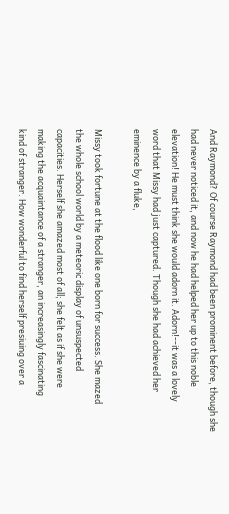And Raymond? Of course Raymond had been prominent before, though she
had never noticed it, and now he had helped her up to this noble
elevation! He must think she would adorn it. Adorn!--it was a lovely
word that Missy had just captured. Though she had achieved her
eminence by a fluke,

Missy took fortune at the flood like one born for success. She mazed
the whole school world by a meteoric display of unsuspected
capacities. Herself she amazed most of all; she felt as if she were
making the acquaintance of a stranger, an increasingly fascinating
kind of stranger. How wonderful to find herself presiuing over a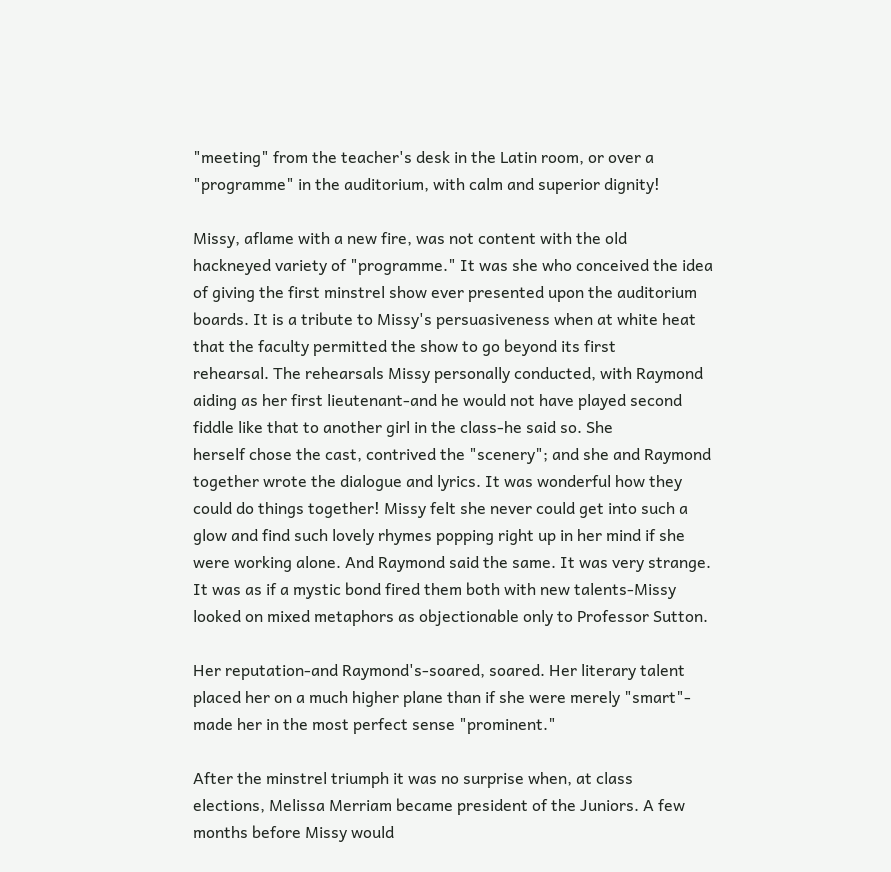"meeting" from the teacher's desk in the Latin room, or over a
"programme" in the auditorium, with calm and superior dignity!

Missy, aflame with a new fire, was not content with the old
hackneyed variety of "programme." It was she who conceived the idea
of giving the first minstrel show ever presented upon the auditorium
boards. It is a tribute to Missy's persuasiveness when at white heat
that the faculty permitted the show to go beyond its first
rehearsal. The rehearsals Missy personally conducted, with Raymond
aiding as her first lieutenant-and he would not have played second
fiddle like that to another girl in the class-he said so. She
herself chose the cast, contrived the "scenery"; and she and Raymond
together wrote the dialogue and lyrics. It was wonderful how they
could do things together! Missy felt she never could get into such a
glow and find such lovely rhymes popping right up in her mind if she
were working alone. And Raymond said the same. It was very strange.
It was as if a mystic bond fired them both with new talents-Missy
looked on mixed metaphors as objectionable only to Professor Sutton.

Her reputation-and Raymond's-soared, soared. Her literary talent
placed her on a much higher plane than if she were merely "smart"-
made her in the most perfect sense "prominent."

After the minstrel triumph it was no surprise when, at class
elections, Melissa Merriam became president of the Juniors. A few
months before Missy would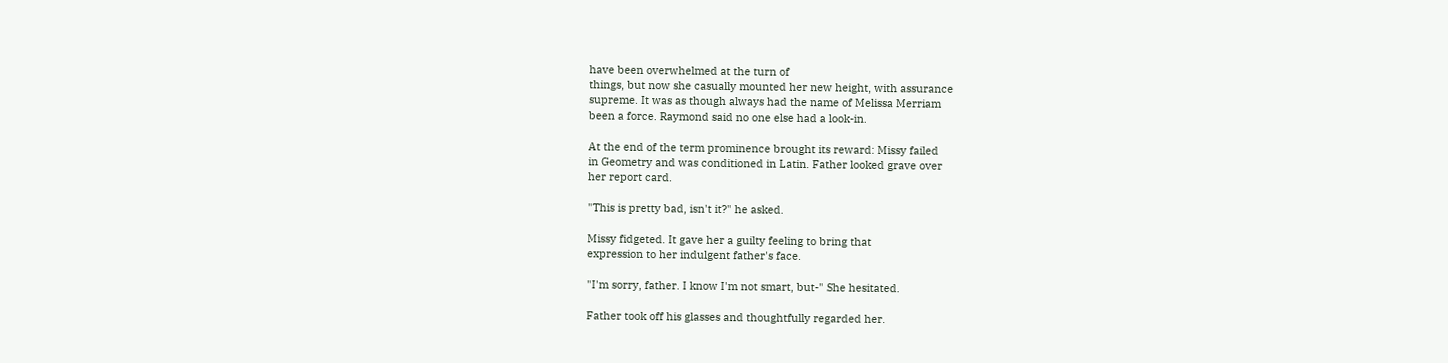have been overwhelmed at the turn of
things, but now she casually mounted her new height, with assurance
supreme. It was as though always had the name of Melissa Merriam
been a force. Raymond said no one else had a look-in.

At the end of the term prominence brought its reward: Missy failed
in Geometry and was conditioned in Latin. Father looked grave over
her report card.

"This is pretty bad, isn't it?" he asked.

Missy fidgeted. It gave her a guilty feeling to bring that
expression to her indulgent father's face.

"I'm sorry, father. I know I'm not smart, but-" She hesitated.

Father took off his glasses and thoughtfully regarded her.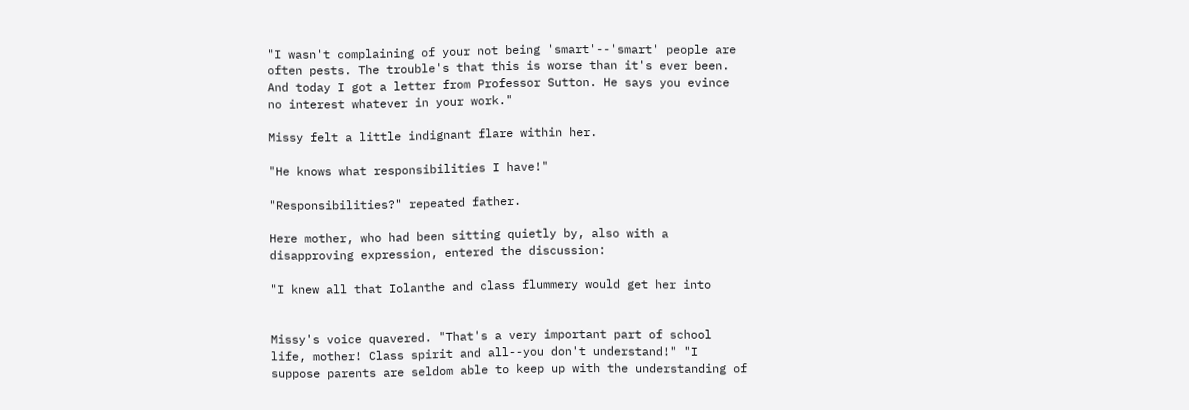"I wasn't complaining of your not being 'smart'--'smart' people are
often pests. The trouble's that this is worse than it's ever been.
And today I got a letter from Professor Sutton. He says you evince
no interest whatever in your work."

Missy felt a little indignant flare within her.

"He knows what responsibilities I have!"

"Responsibilities?" repeated father.

Here mother, who had been sitting quietly by, also with a
disapproving expression, entered the discussion:

"I knew all that Iolanthe and class flummery would get her into


Missy's voice quavered. "That's a very important part of school
life, mother! Class spirit and all--you don't understand!" "I
suppose parents are seldom able to keep up with the understanding of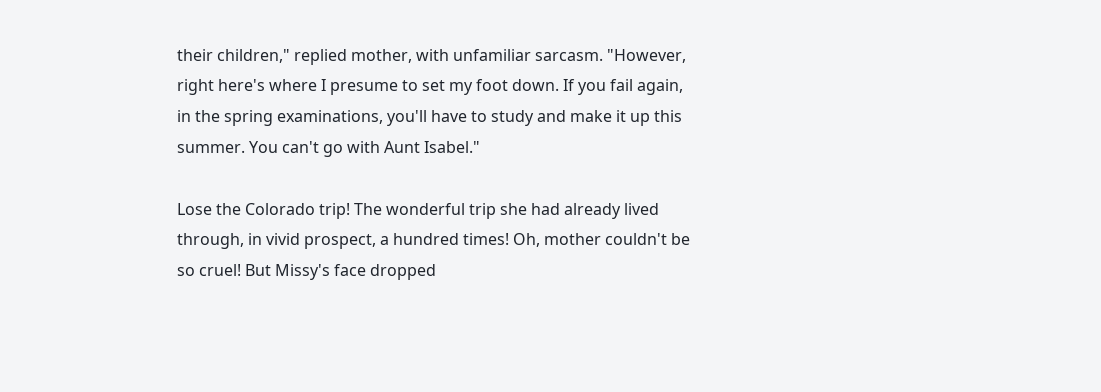their children," replied mother, with unfamiliar sarcasm. "However,
right here's where I presume to set my foot down. If you fail again,
in the spring examinations, you'll have to study and make it up this
summer. You can't go with Aunt Isabel."

Lose the Colorado trip! The wonderful trip she had already lived
through, in vivid prospect, a hundred times! Oh, mother couldn't be
so cruel! But Missy's face dropped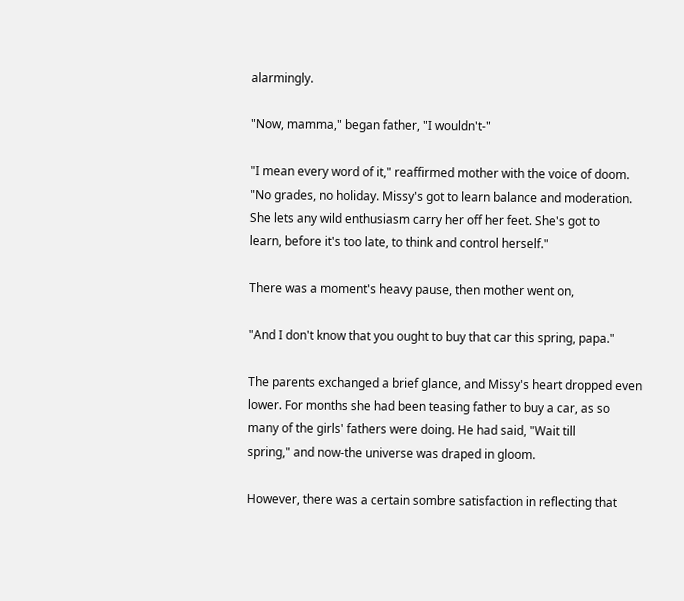alarmingly.

"Now, mamma," began father, "I wouldn't-"

"I mean every word of it," reaffirmed mother with the voice of doom.
"No grades, no holiday. Missy's got to learn balance and moderation.
She lets any wild enthusiasm carry her off her feet. She's got to
learn, before it's too late, to think and control herself."

There was a moment's heavy pause, then mother went on,

"And I don't know that you ought to buy that car this spring, papa."

The parents exchanged a brief glance, and Missy's heart dropped even
lower. For months she had been teasing father to buy a car, as so
many of the girls' fathers were doing. He had said, "Wait till
spring," and now-the universe was draped in gloom.

However, there was a certain sombre satisfaction in reflecting that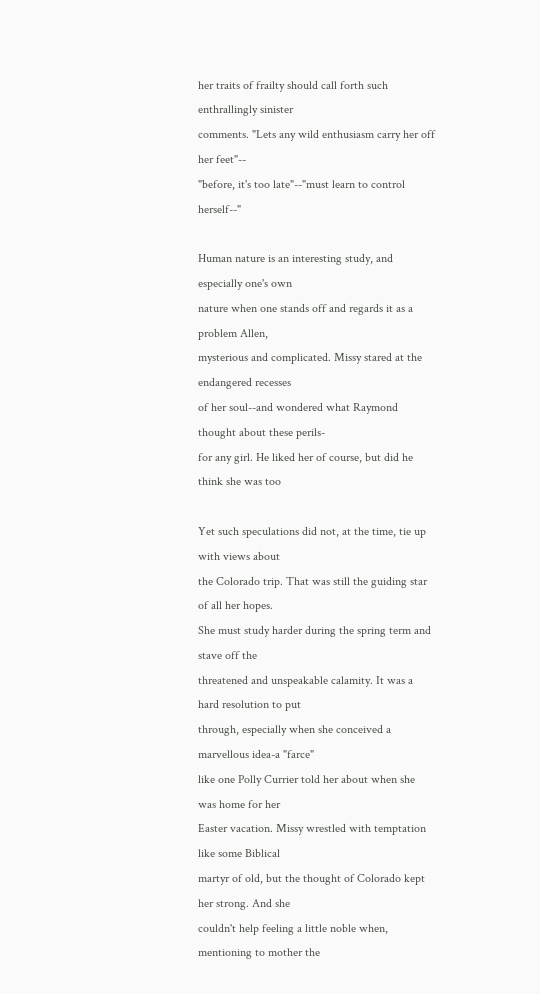her traits of frailty should call forth such enthrallingly sinister
comments. "Lets any wild enthusiasm carry her off her feet"--
"before, it's too late"--"must learn to control herself--"

Human nature is an interesting study, and especially one's own
nature when one stands off and regards it as a problem Allen,
mysterious and complicated. Missy stared at the endangered recesses
of her soul--and wondered what Raymond thought about these perils-
for any girl. He liked her of course, but did he think she was too

Yet such speculations did not, at the time, tie up with views about
the Colorado trip. That was still the guiding star of all her hopes.
She must study harder during the spring term and stave off the
threatened and unspeakable calamity. It was a hard resolution to put
through, especially when she conceived a marvellous idea-a "farce"
like one Polly Currier told her about when she was home for her
Easter vacation. Missy wrestled with temptation like some Biblical
martyr of old, but the thought of Colorado kept her strong. And she
couldn't help feeling a little noble when, mentioning to mother the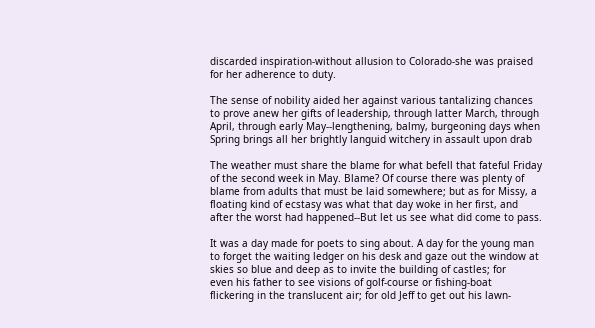discarded inspiration-without allusion to Colorado-she was praised
for her adherence to duty.

The sense of nobility aided her against various tantalizing chances
to prove anew her gifts of leadership, through latter March, through
April, through early May--lengthening, balmy, burgeoning days when
Spring brings all her brightly languid witchery in assault upon drab

The weather must share the blame for what befell that fateful Friday
of the second week in May. Blame? Of course there was plenty of
blame from adults that must be laid somewhere; but as for Missy, a
floating kind of ecstasy was what that day woke in her first, and
after the worst had happened--But let us see what did come to pass.

It was a day made for poets to sing about. A day for the young man
to forget the waiting ledger on his desk and gaze out the window at
skies so blue and deep as to invite the building of castles; for
even his father to see visions of golf-course or fishing-boat
flickering in the translucent air; for old Jeff to get out his lawn-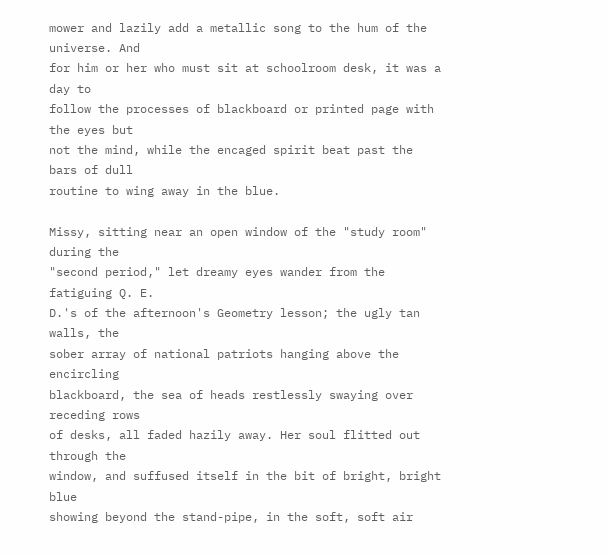mower and lazily add a metallic song to the hum of the universe. And
for him or her who must sit at schoolroom desk, it was a day to
follow the processes of blackboard or printed page with the eyes but
not the mind, while the encaged spirit beat past the bars of dull
routine to wing away in the blue.

Missy, sitting near an open window of the "study room" during the
"second period," let dreamy eyes wander from the fatiguing Q. E.
D.'s of the afternoon's Geometry lesson; the ugly tan walls, the
sober array of national patriots hanging above the encircling
blackboard, the sea of heads restlessly swaying over receding rows
of desks, all faded hazily away. Her soul flitted out through the
window, and suffused itself in the bit of bright, bright blue
showing beyond the stand-pipe, in the soft, soft air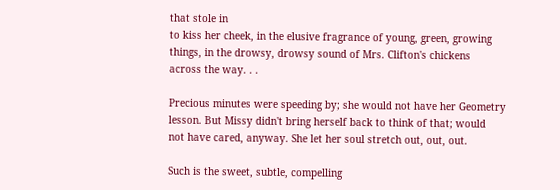that stole in
to kiss her cheek, in the elusive fragrance of young, green, growing
things, in the drowsy, drowsy sound of Mrs. Clifton's chickens
across the way. . .

Precious minutes were speeding by; she would not have her Geometry
lesson. But Missy didn't bring herself back to think of that; would
not have cared, anyway. She let her soul stretch out, out, out.

Such is the sweet, subtle, compelling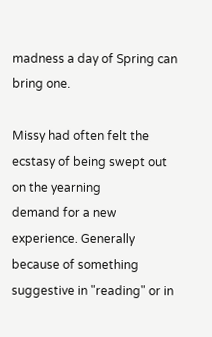madness a day of Spring can
bring one.

Missy had often felt the ecstasy of being swept out on the yearning
demand for a new experience. Generally because of something
suggestive in "reading" or in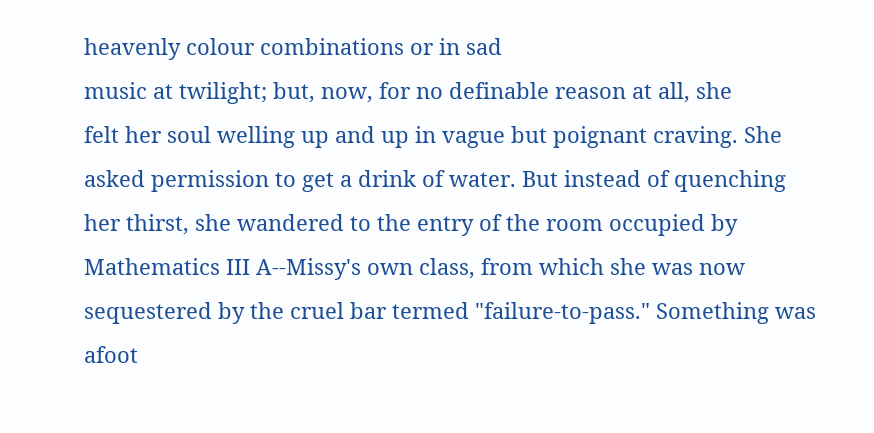heavenly colour combinations or in sad
music at twilight; but, now, for no definable reason at all, she
felt her soul welling up and up in vague but poignant craving. She
asked permission to get a drink of water. But instead of quenching
her thirst, she wandered to the entry of the room occupied by
Mathematics III A--Missy's own class, from which she was now
sequestered by the cruel bar termed "failure-to-pass." Something was
afoot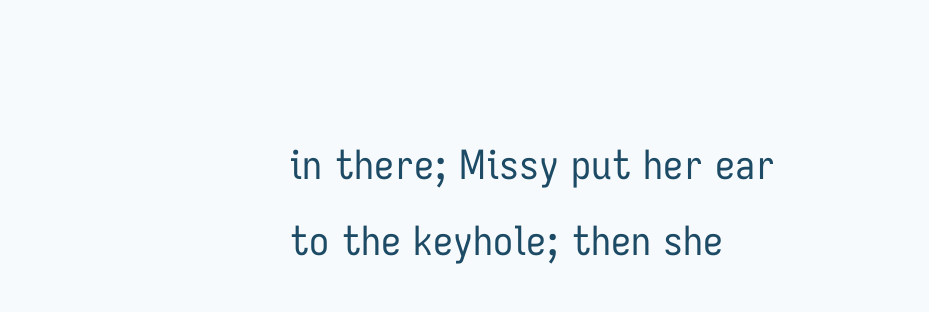in there; Missy put her ear to the keyhole; then she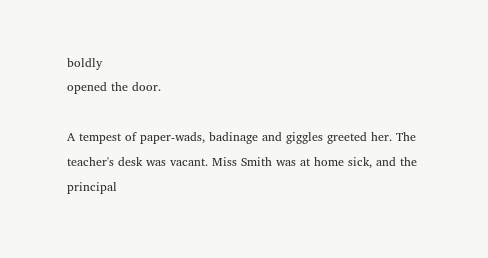boldly
opened the door.

A tempest of paper-wads, badinage and giggles greeted her. The
teacher's desk was vacant. Miss Smith was at home sick, and the
principal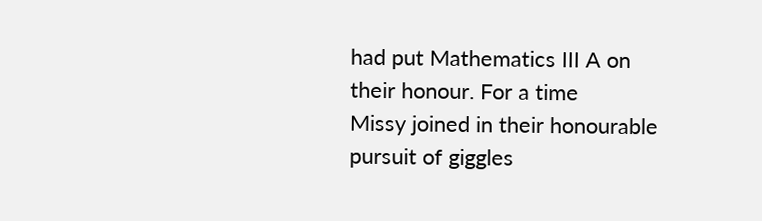had put Mathematics III A on their honour. For a time
Missy joined in their honourable pursuit of giggles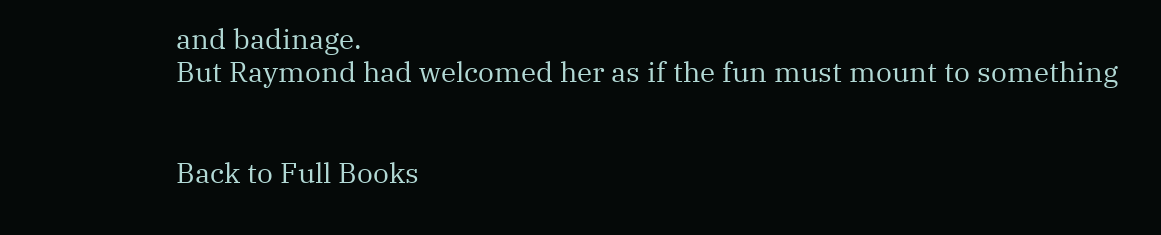and badinage.
But Raymond had welcomed her as if the fun must mount to something


Back to Full Books